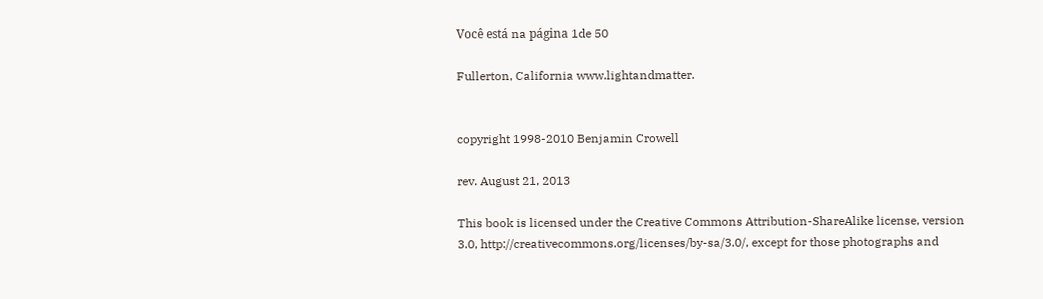Você está na página 1de 50

Fullerton, California www.lightandmatter.


copyright 1998-2010 Benjamin Crowell

rev. August 21, 2013

This book is licensed under the Creative Commons Attribution-ShareAlike license, version 3.0, http://creativecommons.org/licenses/by-sa/3.0/, except for those photographs and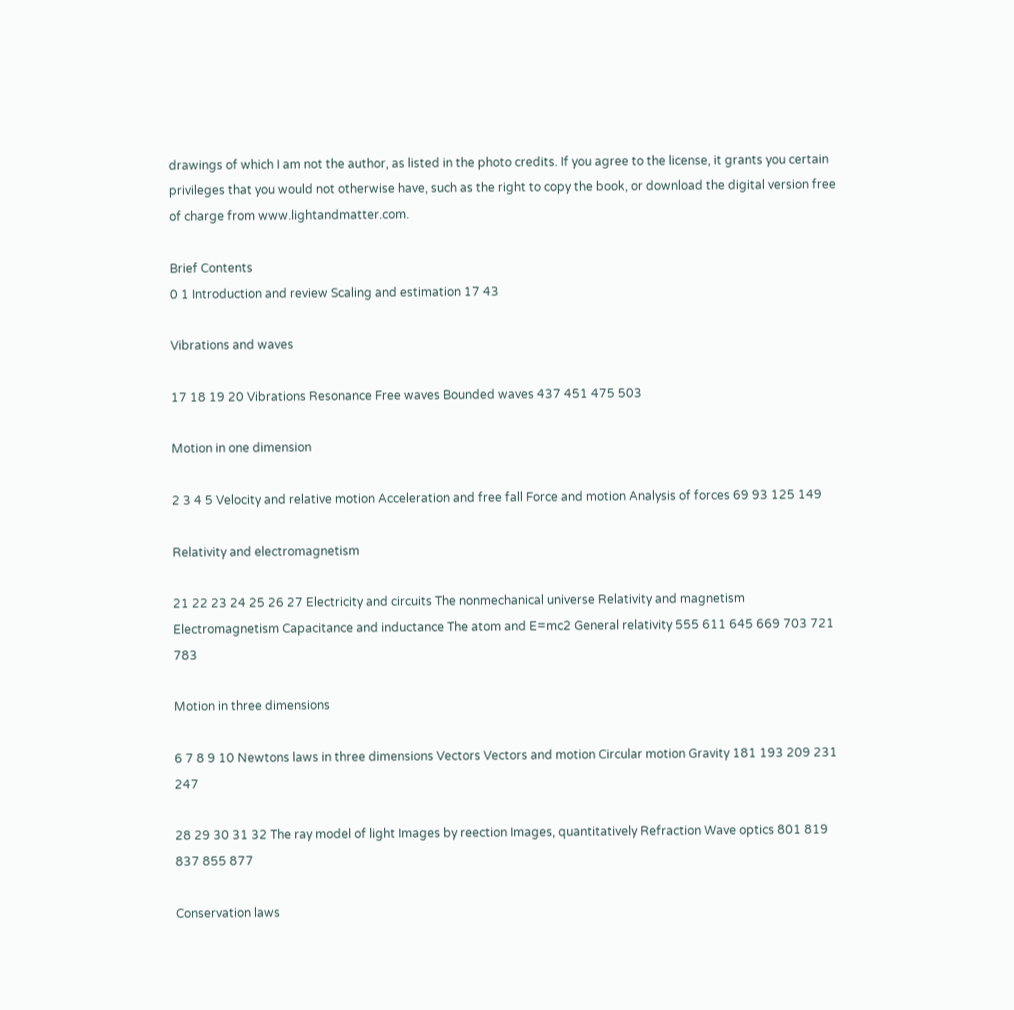drawings of which I am not the author, as listed in the photo credits. If you agree to the license, it grants you certain privileges that you would not otherwise have, such as the right to copy the book, or download the digital version free of charge from www.lightandmatter.com.

Brief Contents
0 1 Introduction and review Scaling and estimation 17 43

Vibrations and waves

17 18 19 20 Vibrations Resonance Free waves Bounded waves 437 451 475 503

Motion in one dimension

2 3 4 5 Velocity and relative motion Acceleration and free fall Force and motion Analysis of forces 69 93 125 149

Relativity and electromagnetism

21 22 23 24 25 26 27 Electricity and circuits The nonmechanical universe Relativity and magnetism Electromagnetism Capacitance and inductance The atom and E=mc2 General relativity 555 611 645 669 703 721 783

Motion in three dimensions

6 7 8 9 10 Newtons laws in three dimensions Vectors Vectors and motion Circular motion Gravity 181 193 209 231 247

28 29 30 31 32 The ray model of light Images by reection Images, quantitatively Refraction Wave optics 801 819 837 855 877

Conservation laws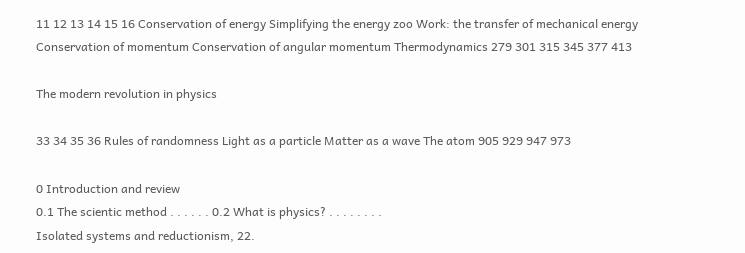11 12 13 14 15 16 Conservation of energy Simplifying the energy zoo Work: the transfer of mechanical energy Conservation of momentum Conservation of angular momentum Thermodynamics 279 301 315 345 377 413

The modern revolution in physics

33 34 35 36 Rules of randomness Light as a particle Matter as a wave The atom 905 929 947 973

0 Introduction and review
0.1 The scientic method . . . . . . 0.2 What is physics? . . . . . . . .
Isolated systems and reductionism, 22.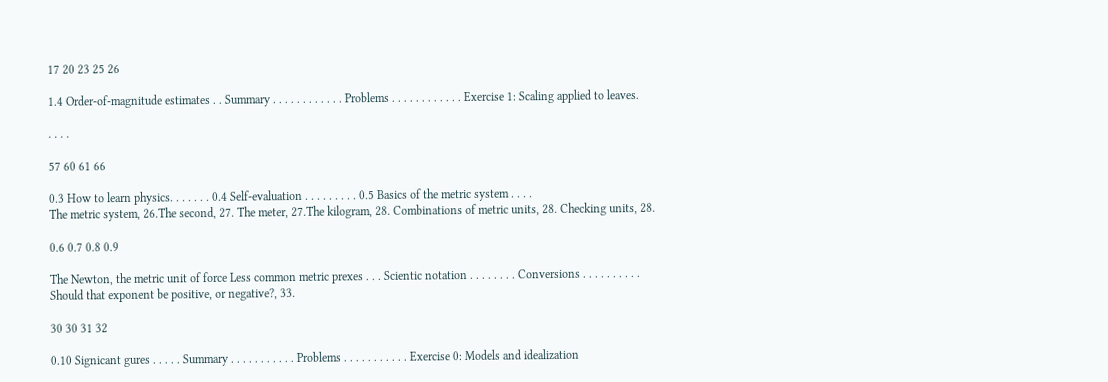17 20 23 25 26

1.4 Order-of-magnitude estimates . . Summary . . . . . . . . . . . . Problems . . . . . . . . . . . . Exercise 1: Scaling applied to leaves.

. . . .

57 60 61 66

0.3 How to learn physics. . . . . . . 0.4 Self-evaluation . . . . . . . . . 0.5 Basics of the metric system . . . .
The metric system, 26.The second, 27. The meter, 27.The kilogram, 28. Combinations of metric units, 28. Checking units, 28.

0.6 0.7 0.8 0.9

The Newton, the metric unit of force Less common metric prexes . . . Scientic notation . . . . . . . . Conversions . . . . . . . . . .
Should that exponent be positive, or negative?, 33.

30 30 31 32

0.10 Signicant gures . . . . . Summary . . . . . . . . . . . Problems . . . . . . . . . . . Exercise 0: Models and idealization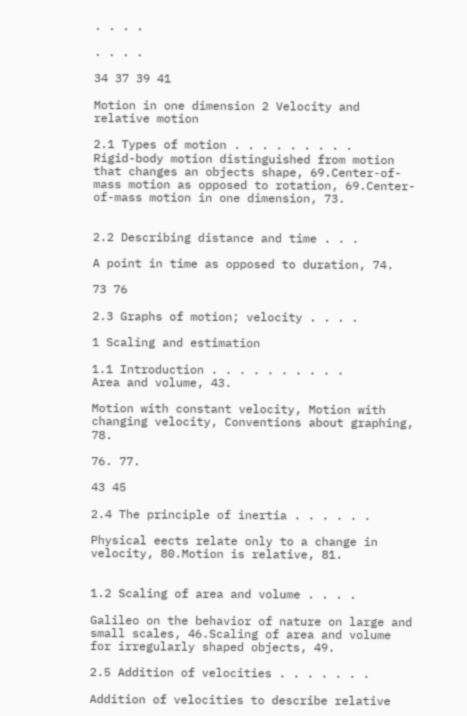. . . .

. . . .

34 37 39 41

Motion in one dimension 2 Velocity and relative motion

2.1 Types of motion . . . . . . . . .
Rigid-body motion distinguished from motion that changes an objects shape, 69.Center-of-mass motion as opposed to rotation, 69.Center-of-mass motion in one dimension, 73.


2.2 Describing distance and time . . .

A point in time as opposed to duration, 74.

73 76

2.3 Graphs of motion; velocity . . . .

1 Scaling and estimation

1.1 Introduction . . . . . . . . . .
Area and volume, 43.

Motion with constant velocity, Motion with changing velocity, Conventions about graphing, 78.

76. 77.

43 45

2.4 The principle of inertia . . . . . .

Physical eects relate only to a change in velocity, 80.Motion is relative, 81.


1.2 Scaling of area and volume . . . .

Galileo on the behavior of nature on large and small scales, 46.Scaling of area and volume for irregularly shaped objects, 49.

2.5 Addition of velocities . . . . . . .

Addition of velocities to describe relative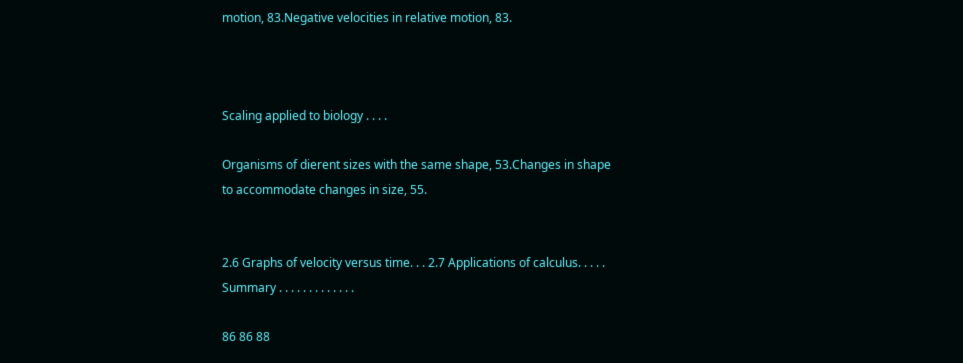motion, 83.Negative velocities in relative motion, 83.



Scaling applied to biology . . . .

Organisms of dierent sizes with the same shape, 53.Changes in shape to accommodate changes in size, 55.


2.6 Graphs of velocity versus time. . . 2.7 Applications of calculus. . . . . Summary . . . . . . . . . . . . .

86 86 88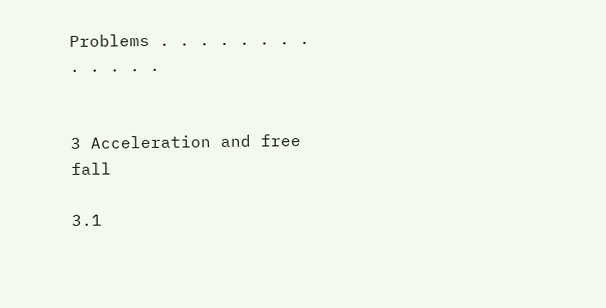Problems . . . . . . . . . . . . .


3 Acceleration and free fall

3.1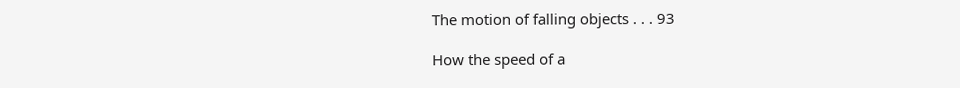The motion of falling objects . . . 93

How the speed of a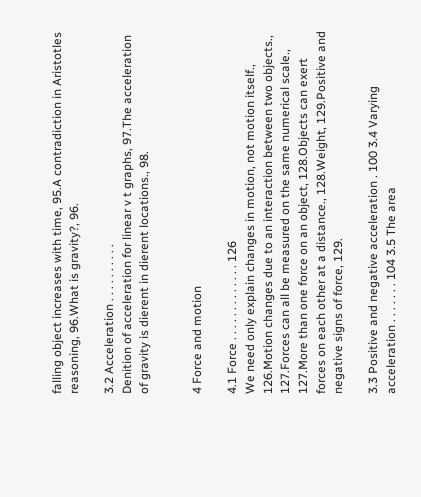falling object increases with time, 95.A contradiction in Aristotles reasoning, 96.What is gravity?, 96.

3.2 Acceleration . . . . . . . . . .
Denition of acceleration for linear v t graphs, 97.The acceleration of gravity is dierent in dierent locations., 98.


4 Force and motion

4.1 Force . . . . . . . . . . . . . 126
We need only explain changes in motion, not motion itself., 126.Motion changes due to an interaction between two objects., 127.Forces can all be measured on the same numerical scale., 127.More than one force on an object, 128.Objects can exert forces on each other at a distance., 128.Weight, 129.Positive and negative signs of force, 129.

3.3 Positive and negative acceleration . 100 3.4 Varying acceleration . . . . . . . 104 3.5 The area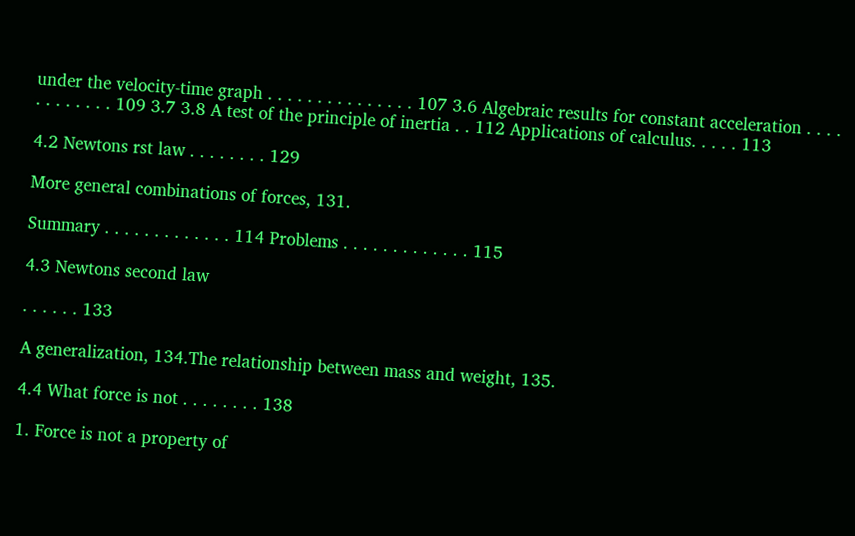under the velocity-time graph . . . . . . . . . . . . . . . 107 3.6 Algebraic results for constant acceleration . . . . . . . . . . . . 109 3.7 3.8 A test of the principle of inertia . . 112 Applications of calculus. . . . . 113

4.2 Newtons rst law . . . . . . . . 129

More general combinations of forces, 131.

Summary . . . . . . . . . . . . . 114 Problems . . . . . . . . . . . . . 115

4.3 Newtons second law

. . . . . . 133

A generalization, 134.The relationship between mass and weight, 135.

4.4 What force is not . . . . . . . . 138

1. Force is not a property of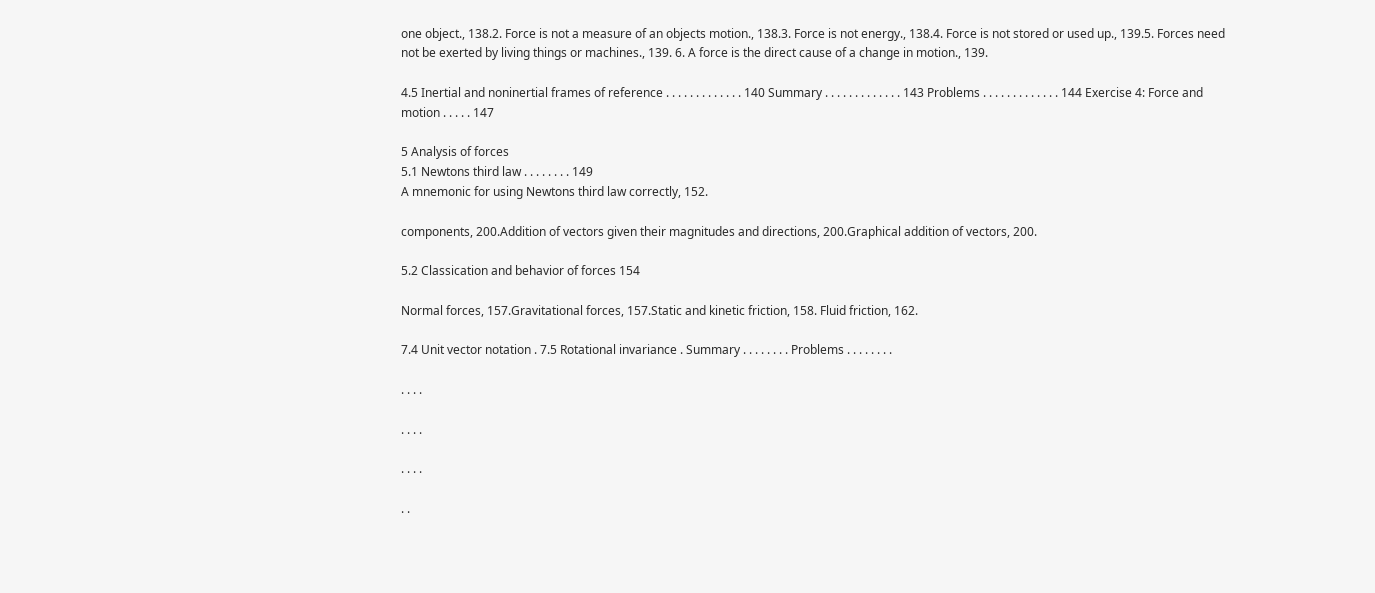one object., 138.2. Force is not a measure of an objects motion., 138.3. Force is not energy., 138.4. Force is not stored or used up., 139.5. Forces need not be exerted by living things or machines., 139. 6. A force is the direct cause of a change in motion., 139.

4.5 Inertial and noninertial frames of reference . . . . . . . . . . . . . 140 Summary . . . . . . . . . . . . . 143 Problems . . . . . . . . . . . . . 144 Exercise 4: Force and motion . . . . . 147

5 Analysis of forces
5.1 Newtons third law . . . . . . . . 149
A mnemonic for using Newtons third law correctly, 152.

components, 200.Addition of vectors given their magnitudes and directions, 200.Graphical addition of vectors, 200.

5.2 Classication and behavior of forces 154

Normal forces, 157.Gravitational forces, 157.Static and kinetic friction, 158. Fluid friction, 162.

7.4 Unit vector notation . 7.5 Rotational invariance . Summary . . . . . . . . Problems . . . . . . . .

. . . .

. . . .

. . . .

. .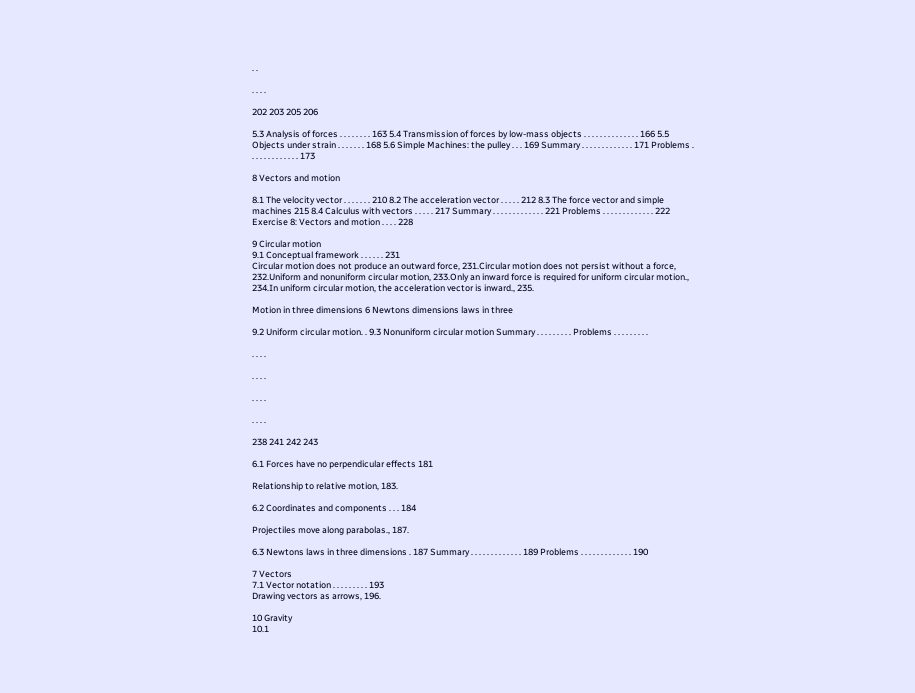. .

. . . .

202 203 205 206

5.3 Analysis of forces . . . . . . . . 163 5.4 Transmission of forces by low-mass objects . . . . . . . . . . . . . . 166 5.5 Objects under strain . . . . . . . 168 5.6 Simple Machines: the pulley . . . 169 Summary . . . . . . . . . . . . . 171 Problems . . . . . . . . . . . . . 173

8 Vectors and motion

8.1 The velocity vector . . . . . . . 210 8.2 The acceleration vector . . . . . 212 8.3 The force vector and simple machines 215 8.4 Calculus with vectors . . . . . 217 Summary . . . . . . . . . . . . . 221 Problems . . . . . . . . . . . . . 222 Exercise 8: Vectors and motion . . . . 228

9 Circular motion
9.1 Conceptual framework . . . . . . 231
Circular motion does not produce an outward force, 231.Circular motion does not persist without a force, 232.Uniform and nonuniform circular motion, 233.Only an inward force is required for uniform circular motion., 234.In uniform circular motion, the acceleration vector is inward., 235.

Motion in three dimensions 6 Newtons dimensions laws in three

9.2 Uniform circular motion. . 9.3 Nonuniform circular motion Summary . . . . . . . . . Problems . . . . . . . . .

. . . .

. . . .

. . . .

. . . .

238 241 242 243

6.1 Forces have no perpendicular effects 181

Relationship to relative motion, 183.

6.2 Coordinates and components . . . 184

Projectiles move along parabolas., 187.

6.3 Newtons laws in three dimensions . 187 Summary . . . . . . . . . . . . . 189 Problems . . . . . . . . . . . . . 190

7 Vectors
7.1 Vector notation . . . . . . . . . 193
Drawing vectors as arrows, 196.

10 Gravity
10.1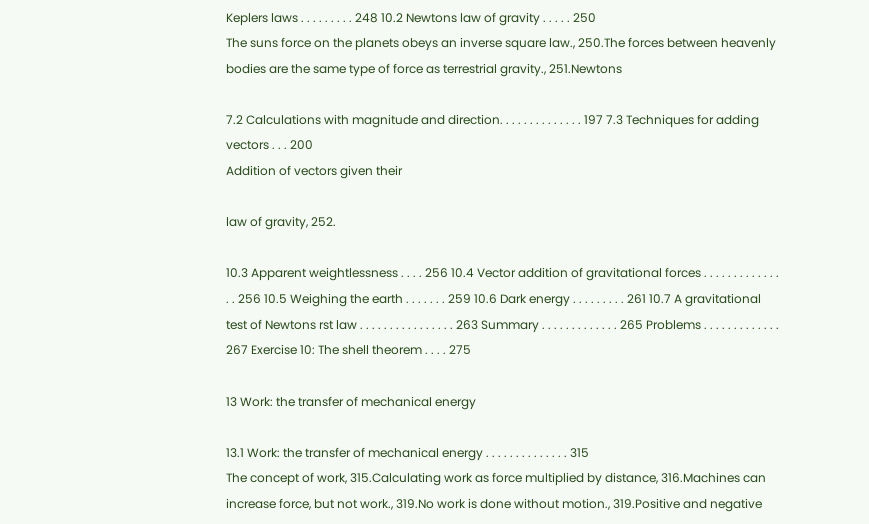Keplers laws . . . . . . . . . 248 10.2 Newtons law of gravity . . . . . 250
The suns force on the planets obeys an inverse square law., 250.The forces between heavenly bodies are the same type of force as terrestrial gravity., 251.Newtons

7.2 Calculations with magnitude and direction. . . . . . . . . . . . . . 197 7.3 Techniques for adding vectors . . . 200
Addition of vectors given their

law of gravity, 252.

10.3 Apparent weightlessness . . . . 256 10.4 Vector addition of gravitational forces . . . . . . . . . . . . . . . 256 10.5 Weighing the earth . . . . . . . 259 10.6 Dark energy . . . . . . . . . 261 10.7 A gravitational test of Newtons rst law . . . . . . . . . . . . . . . . 263 Summary . . . . . . . . . . . . . 265 Problems . . . . . . . . . . . . . 267 Exercise 10: The shell theorem . . . . 275

13 Work: the transfer of mechanical energy

13.1 Work: the transfer of mechanical energy . . . . . . . . . . . . . . 315
The concept of work, 315.Calculating work as force multiplied by distance, 316.Machines can increase force, but not work., 319.No work is done without motion., 319.Positive and negative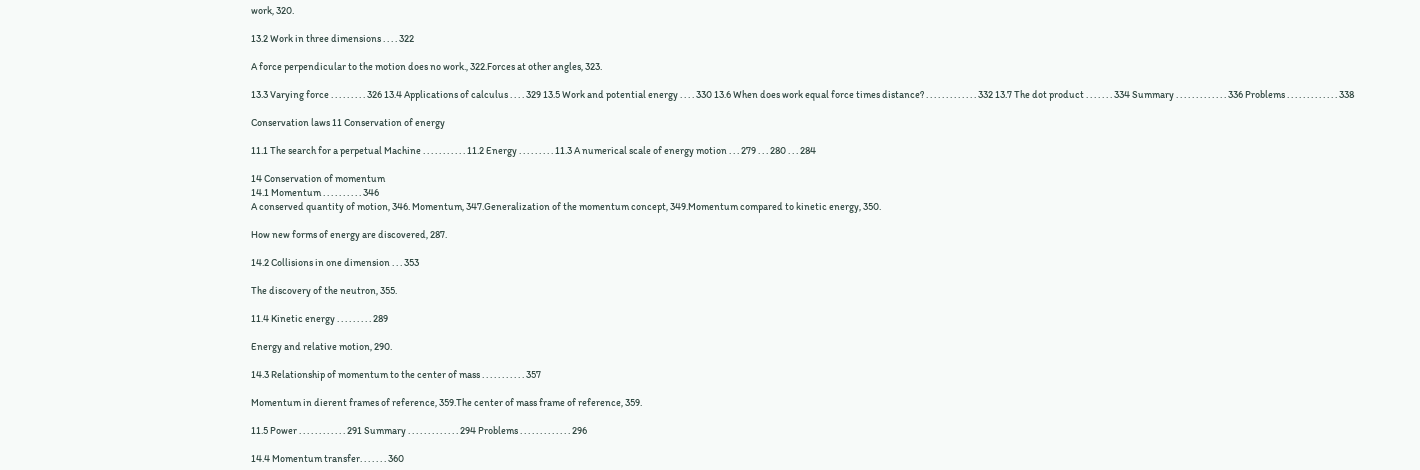work, 320.

13.2 Work in three dimensions . . . . 322

A force perpendicular to the motion does no work., 322.Forces at other angles, 323.

13.3 Varying force . . . . . . . . . 326 13.4 Applications of calculus . . . . 329 13.5 Work and potential energy . . . . 330 13.6 When does work equal force times distance? . . . . . . . . . . . . . 332 13.7 The dot product . . . . . . . 334 Summary . . . . . . . . . . . . . 336 Problems . . . . . . . . . . . . . 338

Conservation laws 11 Conservation of energy

11.1 The search for a perpetual Machine . . . . . . . . . . . 11.2 Energy . . . . . . . . . 11.3 A numerical scale of energy motion . . . 279 . . . 280 . . . 284

14 Conservation of momentum
14.1 Momentum . . . . . . . . . . 346
A conserved quantity of motion, 346. Momentum, 347.Generalization of the momentum concept, 349.Momentum compared to kinetic energy, 350.

How new forms of energy are discovered, 287.

14.2 Collisions in one dimension . . . 353

The discovery of the neutron, 355.

11.4 Kinetic energy . . . . . . . . . 289

Energy and relative motion, 290.

14.3 Relationship of momentum to the center of mass . . . . . . . . . . . 357

Momentum in dierent frames of reference, 359.The center of mass frame of reference, 359.

11.5 Power . . . . . . . . . . . . 291 Summary . . . . . . . . . . . . . 294 Problems . . . . . . . . . . . . . 296

14.4 Momentum transfer. . . . . . . 360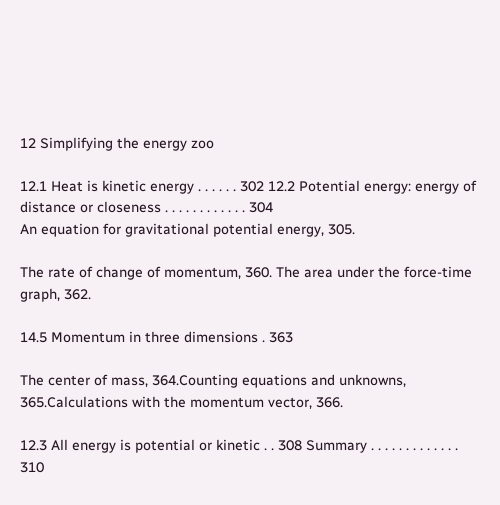12 Simplifying the energy zoo

12.1 Heat is kinetic energy . . . . . . 302 12.2 Potential energy: energy of distance or closeness . . . . . . . . . . . . 304
An equation for gravitational potential energy, 305.

The rate of change of momentum, 360. The area under the force-time graph, 362.

14.5 Momentum in three dimensions . 363

The center of mass, 364.Counting equations and unknowns, 365.Calculations with the momentum vector, 366.

12.3 All energy is potential or kinetic . . 308 Summary . . . . . . . . . . . . . 310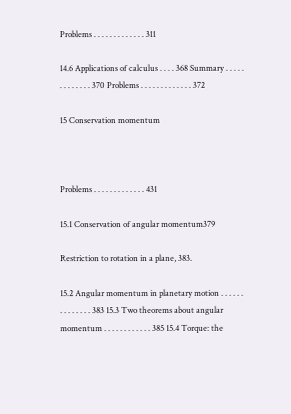Problems . . . . . . . . . . . . . 311

14.6 Applications of calculus . . . . 368 Summary . . . . . . . . . . . . . 370 Problems . . . . . . . . . . . . . 372

15 Conservation momentum



Problems . . . . . . . . . . . . . 431

15.1 Conservation of angular momentum379

Restriction to rotation in a plane, 383.

15.2 Angular momentum in planetary motion . . . . . . . . . . . . . . 383 15.3 Two theorems about angular momentum . . . . . . . . . . . . 385 15.4 Torque: the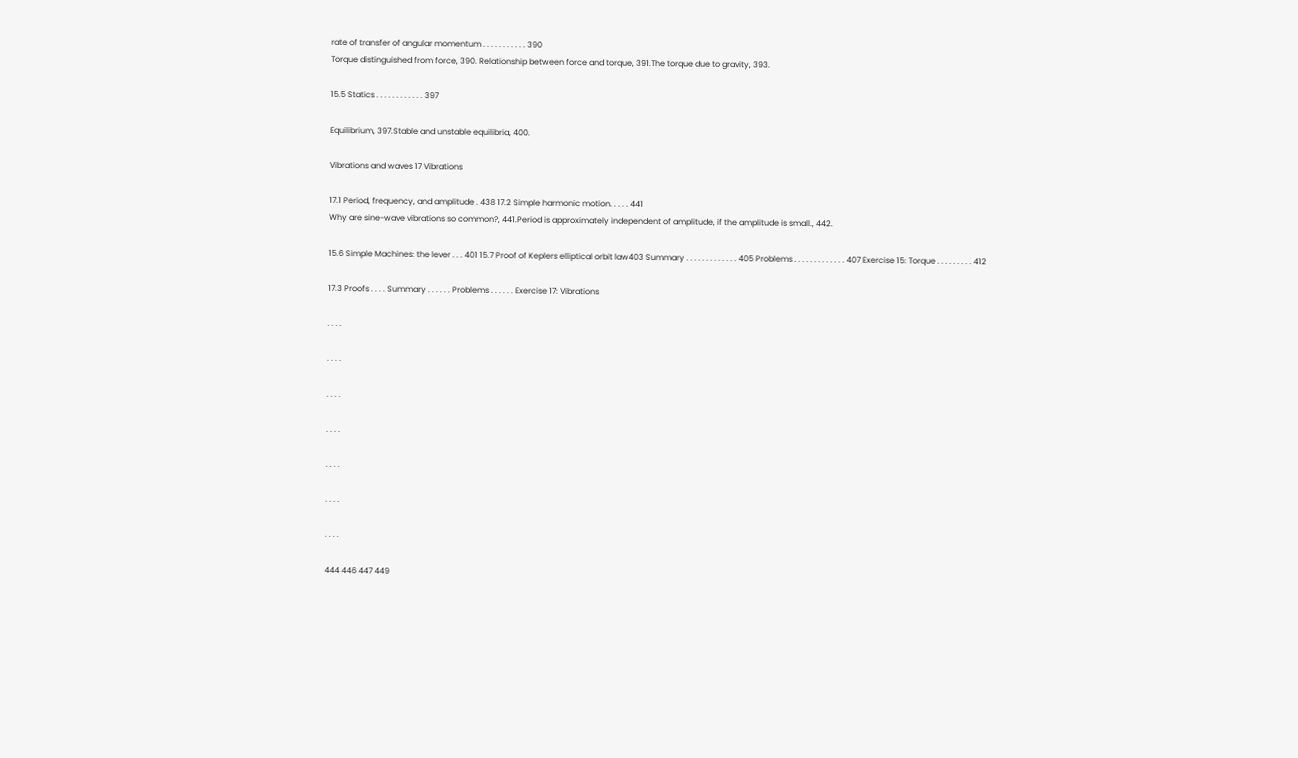rate of transfer of angular momentum . . . . . . . . . . . 390
Torque distinguished from force, 390. Relationship between force and torque, 391.The torque due to gravity, 393.

15.5 Statics . . . . . . . . . . . . 397

Equilibrium, 397.Stable and unstable equilibria, 400.

Vibrations and waves 17 Vibrations

17.1 Period, frequency, and amplitude . 438 17.2 Simple harmonic motion. . . . . 441
Why are sine-wave vibrations so common?, 441.Period is approximately independent of amplitude, if the amplitude is small., 442.

15.6 Simple Machines: the lever . . . 401 15.7 Proof of Keplers elliptical orbit law403 Summary . . . . . . . . . . . . . 405 Problems . . . . . . . . . . . . . 407 Exercise 15: Torque . . . . . . . . . 412

17.3 Proofs . . . . Summary . . . . . . Problems . . . . . . Exercise 17: Vibrations

. . . .

. . . .

. . . .

. . . .

. . . .

. . . .

. . . .

444 446 447 449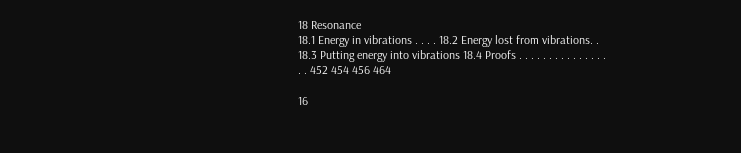18 Resonance
18.1 Energy in vibrations . . . . 18.2 Energy lost from vibrations. . 18.3 Putting energy into vibrations 18.4 Proofs . . . . . . . . . . . . . . . . . 452 454 456 464

16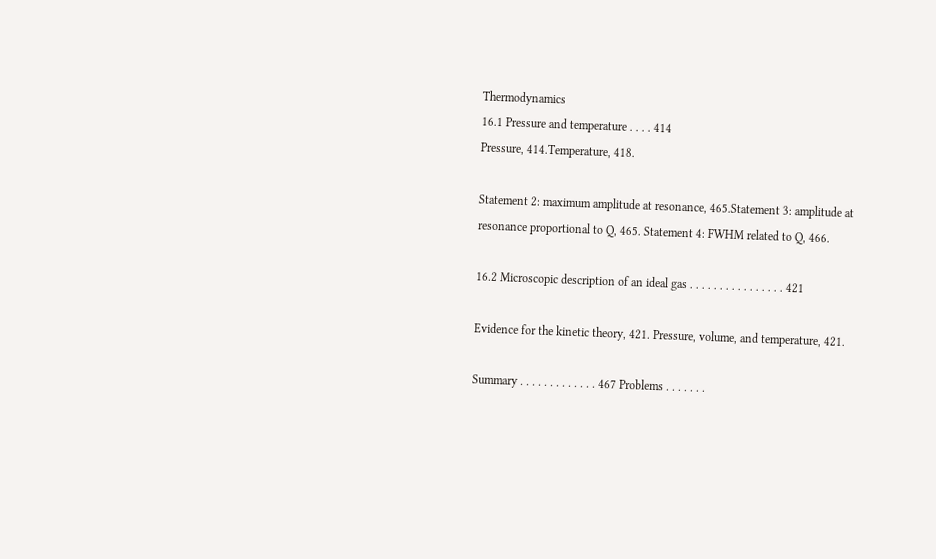Thermodynamics
16.1 Pressure and temperature . . . . 414
Pressure, 414.Temperature, 418.

Statement 2: maximum amplitude at resonance, 465.Statement 3: amplitude at resonance proportional to Q, 465. Statement 4: FWHM related to Q, 466.

16.2 Microscopic description of an ideal gas . . . . . . . . . . . . . . . . 421

Evidence for the kinetic theory, 421. Pressure, volume, and temperature, 421.

Summary . . . . . . . . . . . . . 467 Problems . . . . . . .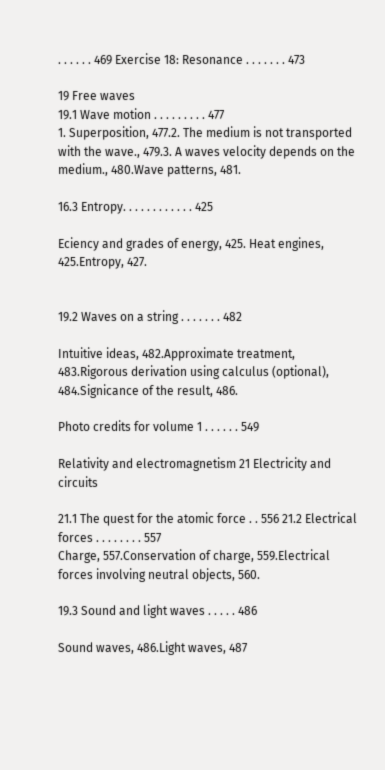. . . . . . 469 Exercise 18: Resonance . . . . . . . 473

19 Free waves
19.1 Wave motion . . . . . . . . . 477
1. Superposition, 477.2. The medium is not transported with the wave., 479.3. A waves velocity depends on the medium., 480.Wave patterns, 481.

16.3 Entropy. . . . . . . . . . . . 425

Eciency and grades of energy, 425. Heat engines, 425.Entropy, 427.


19.2 Waves on a string . . . . . . . 482

Intuitive ideas, 482.Approximate treatment, 483.Rigorous derivation using calculus (optional), 484.Signicance of the result, 486.

Photo credits for volume 1 . . . . . . 549

Relativity and electromagnetism 21 Electricity and circuits

21.1 The quest for the atomic force . . 556 21.2 Electrical forces . . . . . . . . 557
Charge, 557.Conservation of charge, 559.Electrical forces involving neutral objects, 560.

19.3 Sound and light waves . . . . . 486

Sound waves, 486.Light waves, 487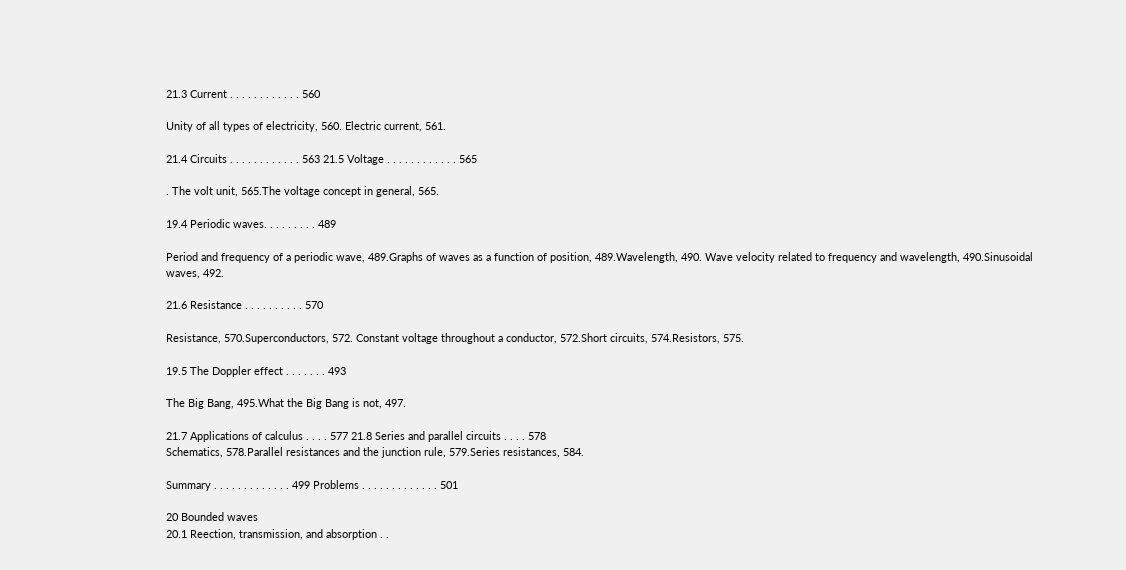21.3 Current . . . . . . . . . . . . 560

Unity of all types of electricity, 560. Electric current, 561.

21.4 Circuits . . . . . . . . . . . . 563 21.5 Voltage . . . . . . . . . . . . 565

. The volt unit, 565.The voltage concept in general, 565.

19.4 Periodic waves. . . . . . . . . 489

Period and frequency of a periodic wave, 489.Graphs of waves as a function of position, 489.Wavelength, 490. Wave velocity related to frequency and wavelength, 490.Sinusoidal waves, 492.

21.6 Resistance . . . . . . . . . . 570

Resistance, 570.Superconductors, 572. Constant voltage throughout a conductor, 572.Short circuits, 574.Resistors, 575.

19.5 The Doppler effect . . . . . . . 493

The Big Bang, 495.What the Big Bang is not, 497.

21.7 Applications of calculus . . . . 577 21.8 Series and parallel circuits . . . . 578
Schematics, 578.Parallel resistances and the junction rule, 579.Series resistances, 584.

Summary . . . . . . . . . . . . . 499 Problems . . . . . . . . . . . . . 501

20 Bounded waves
20.1 Reection, transmission, and absorption . .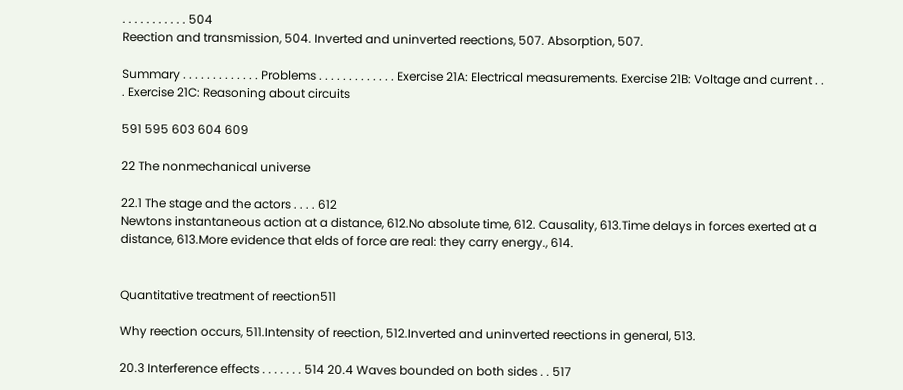. . . . . . . . . . . 504
Reection and transmission, 504. Inverted and uninverted reections, 507. Absorption, 507.

Summary . . . . . . . . . . . . . Problems . . . . . . . . . . . . . Exercise 21A: Electrical measurements. Exercise 21B: Voltage and current . . . Exercise 21C: Reasoning about circuits

591 595 603 604 609

22 The nonmechanical universe

22.1 The stage and the actors . . . . 612
Newtons instantaneous action at a distance, 612.No absolute time, 612. Causality, 613.Time delays in forces exerted at a distance, 613.More evidence that elds of force are real: they carry energy., 614.


Quantitative treatment of reection511

Why reection occurs, 511.Intensity of reection, 512.Inverted and uninverted reections in general, 513.

20.3 Interference effects . . . . . . . 514 20.4 Waves bounded on both sides . . 517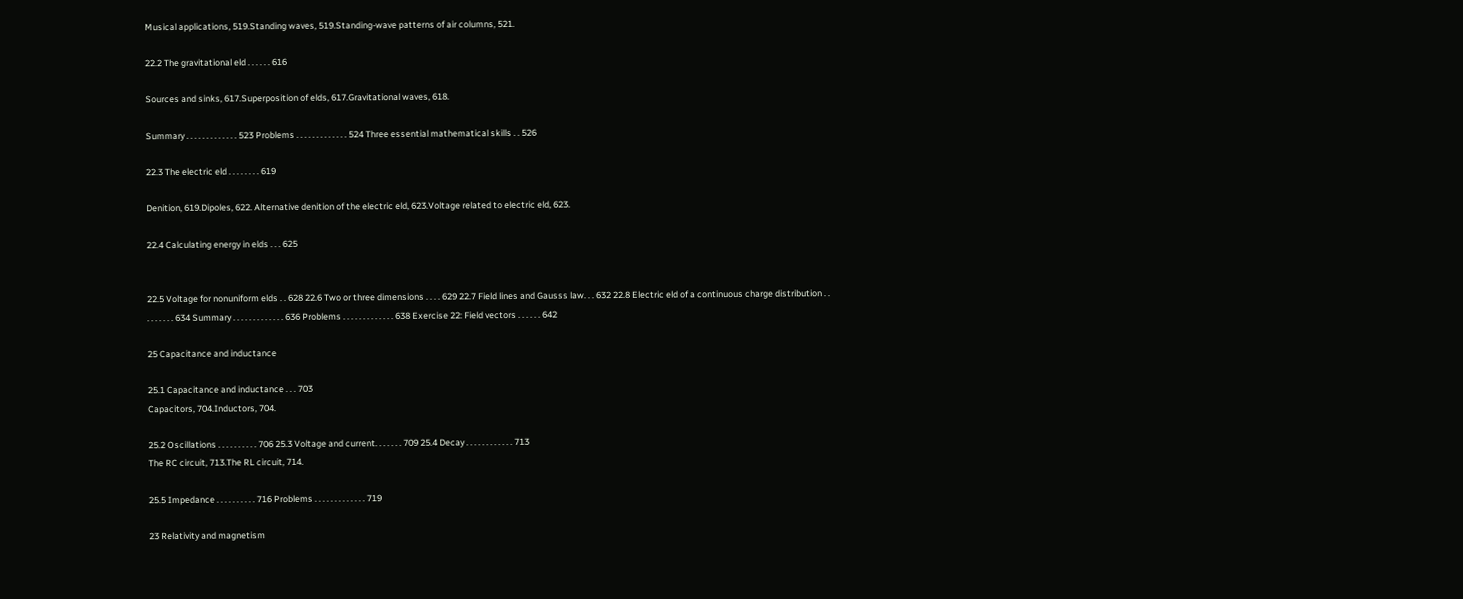Musical applications, 519.Standing waves, 519.Standing-wave patterns of air columns, 521.

22.2 The gravitational eld . . . . . . 616

Sources and sinks, 617.Superposition of elds, 617.Gravitational waves, 618.

Summary . . . . . . . . . . . . . 523 Problems . . . . . . . . . . . . . 524 Three essential mathematical skills . . 526

22.3 The electric eld . . . . . . . . 619

Denition, 619.Dipoles, 622. Alternative denition of the electric eld, 623.Voltage related to electric eld, 623.

22.4 Calculating energy in elds . . . 625


22.5 Voltage for nonuniform elds . . 628 22.6 Two or three dimensions . . . . 629 22.7 Field lines and Gausss law. . . 632 22.8 Electric eld of a continuous charge distribution . . . . . . . . . 634 Summary . . . . . . . . . . . . . 636 Problems . . . . . . . . . . . . . 638 Exercise 22: Field vectors . . . . . . 642

25 Capacitance and inductance

25.1 Capacitance and inductance . . . 703
Capacitors, 704.Inductors, 704.

25.2 Oscillations . . . . . . . . . . 706 25.3 Voltage and current. . . . . . . 709 25.4 Decay . . . . . . . . . . . . 713
The RC circuit, 713.The RL circuit, 714.

25.5 Impedance . . . . . . . . . . 716 Problems . . . . . . . . . . . . . 719

23 Relativity and magnetism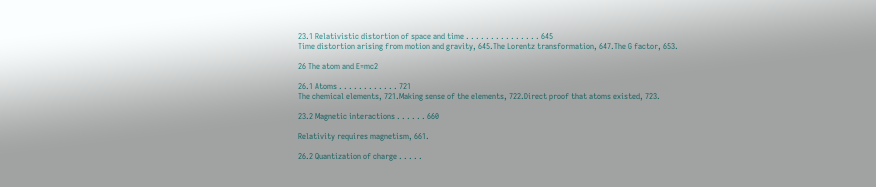23.1 Relativistic distortion of space and time . . . . . . . . . . . . . . . 645
Time distortion arising from motion and gravity, 645.The Lorentz transformation, 647.The G factor, 653.

26 The atom and E=mc2

26.1 Atoms . . . . . . . . . . . . 721
The chemical elements, 721.Making sense of the elements, 722.Direct proof that atoms existed, 723.

23.2 Magnetic interactions . . . . . . 660

Relativity requires magnetism, 661.

26.2 Quantization of charge . . . . .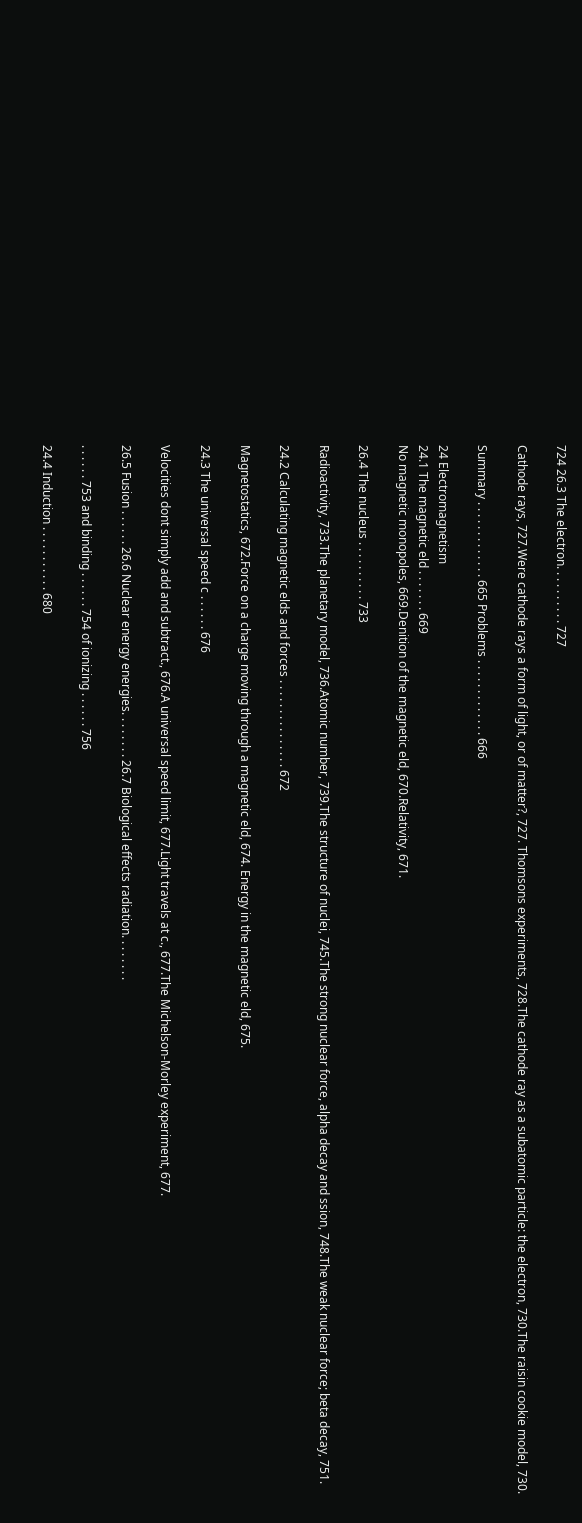724 26.3 The electron. . . . . . . . . . 727

Cathode rays, 727.Were cathode rays a form of light, or of matter?, 727. Thomsons experiments, 728.The cathode ray as a subatomic particle: the electron, 730.The raisin cookie model, 730.

Summary . . . . . . . . . . . . . 665 Problems . . . . . . . . . . . . . 666

24 Electromagnetism
24.1 The magnetic eld . . . . . . . 669
No magnetic monopoles, 669.Denition of the magnetic eld, 670.Relativity, 671.

26.4 The nucleus . . . . . . . . . . 733

Radioactivity, 733.The planetary model, 736.Atomic number, 739.The structure of nuclei, 745.The strong nuclear force, alpha decay and ssion, 748.The weak nuclear force; beta decay, 751.

24.2 Calculating magnetic elds and forces . . . . . . . . . . . . . . . 672

Magnetostatics, 672.Force on a charge moving through a magnetic eld, 674. Energy in the magnetic eld, 675.

24.3 The universal speed c . . . . . . 676

Velocities dont simply add and subtract., 676.A universal speed limit, 677.Light travels at c., 677.The Michelson-Morley experiment, 677.

26.5 Fusion . . . . . . 26.6 Nuclear energy energies. . . . . . . . 26.7 Biological effects radiation. . . . . . . .

. . . . . . 753 and binding . . . . . . 754 of ionizing . . . . . . 756

24.4 Induction . . . . . . . . . . . 680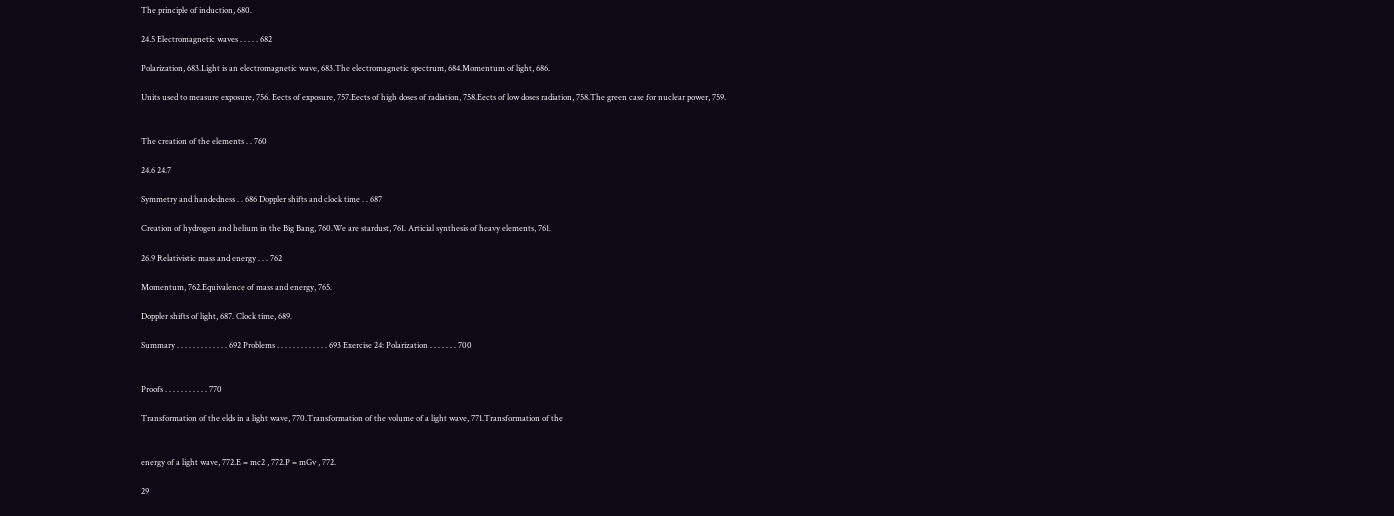The principle of induction, 680.

24.5 Electromagnetic waves . . . . . 682

Polarization, 683.Light is an electromagnetic wave, 683.The electromagnetic spectrum, 684.Momentum of light, 686.

Units used to measure exposure, 756. Eects of exposure, 757.Eects of high doses of radiation, 758.Eects of low doses radiation, 758.The green case for nuclear power, 759.


The creation of the elements . . 760

24.6 24.7

Symmetry and handedness . . 686 Doppler shifts and clock time . . 687

Creation of hydrogen and helium in the Big Bang, 760.We are stardust, 761. Articial synthesis of heavy elements, 761.

26.9 Relativistic mass and energy . . . 762

Momentum, 762.Equivalence of mass and energy, 765.

Doppler shifts of light, 687. Clock time, 689.

Summary . . . . . . . . . . . . . 692 Problems . . . . . . . . . . . . . 693 Exercise 24: Polarization . . . . . . . 700


Proofs . . . . . . . . . . . 770

Transformation of the elds in a light wave, 770.Transformation of the volume of a light wave, 771.Transformation of the


energy of a light wave, 772.E = mc2 , 772.P = mGv , 772.

29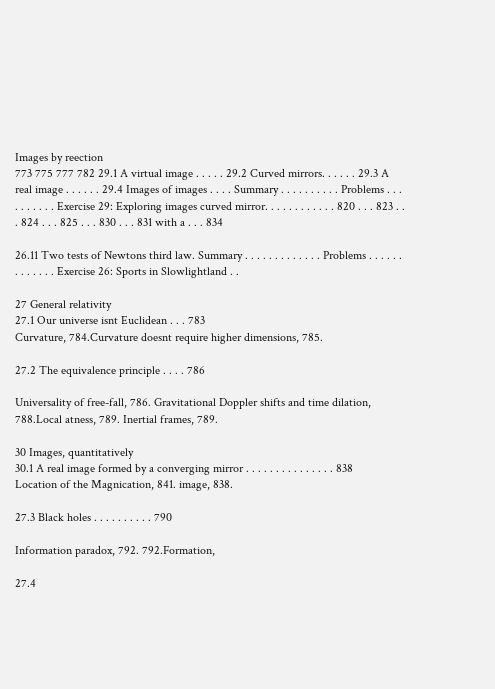Images by reection
773 775 777 782 29.1 A virtual image . . . . . 29.2 Curved mirrors. . . . . . 29.3 A real image . . . . . . 29.4 Images of images . . . . Summary . . . . . . . . . . Problems . . . . . . . . . . Exercise 29: Exploring images curved mirror. . . . . . . . . . . . 820 . . . 823 . . . 824 . . . 825 . . . 830 . . . 831 with a . . . 834

26.11 Two tests of Newtons third law. Summary . . . . . . . . . . . . . Problems . . . . . . . . . . . . . Exercise 26: Sports in Slowlightland . .

27 General relativity
27.1 Our universe isnt Euclidean . . . 783
Curvature, 784.Curvature doesnt require higher dimensions, 785.

27.2 The equivalence principle . . . . 786

Universality of free-fall, 786. Gravitational Doppler shifts and time dilation, 788.Local atness, 789. Inertial frames, 789.

30 Images, quantitatively
30.1 A real image formed by a converging mirror . . . . . . . . . . . . . . . 838
Location of the Magnication, 841. image, 838.

27.3 Black holes . . . . . . . . . . 790

Information paradox, 792. 792.Formation,

27.4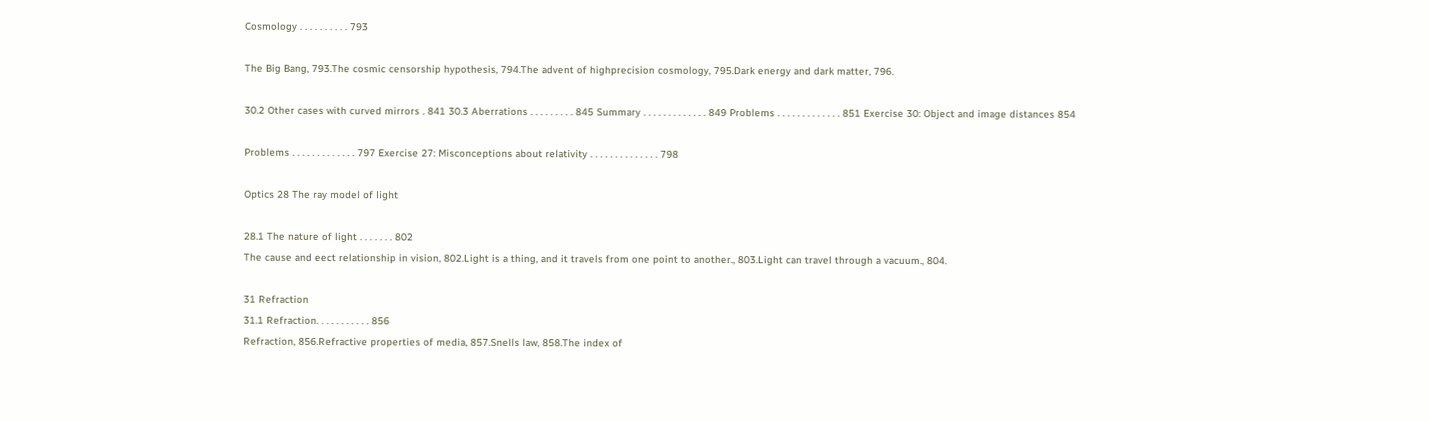Cosmology . . . . . . . . . . 793

The Big Bang, 793.The cosmic censorship hypothesis, 794.The advent of highprecision cosmology, 795.Dark energy and dark matter, 796.

30.2 Other cases with curved mirrors . 841 30.3 Aberrations . . . . . . . . . 845 Summary . . . . . . . . . . . . . 849 Problems . . . . . . . . . . . . . 851 Exercise 30: Object and image distances 854

Problems . . . . . . . . . . . . . 797 Exercise 27: Misconceptions about relativity . . . . . . . . . . . . . . 798

Optics 28 The ray model of light

28.1 The nature of light . . . . . . . 802
The cause and eect relationship in vision, 802.Light is a thing, and it travels from one point to another., 803.Light can travel through a vacuum., 804.

31 Refraction
31.1 Refraction. . . . . . . . . . . 856
Refraction, 856.Refractive properties of media, 857.Snells law, 858.The index of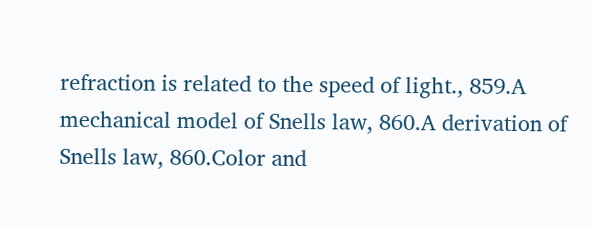refraction is related to the speed of light., 859.A mechanical model of Snells law, 860.A derivation of Snells law, 860.Color and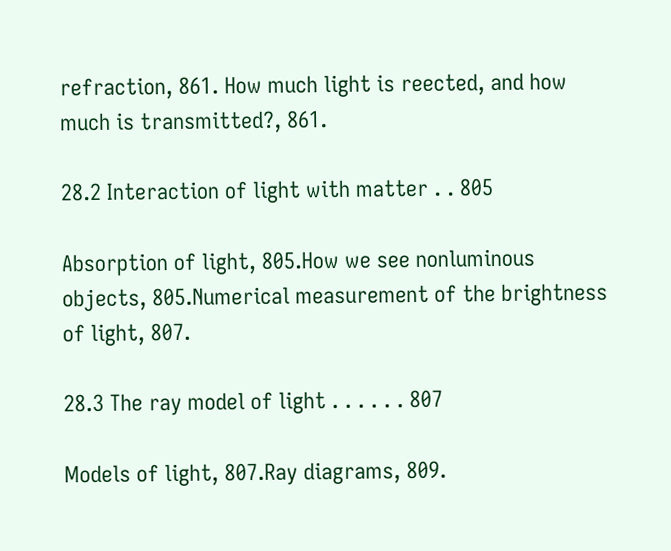refraction, 861. How much light is reected, and how much is transmitted?, 861.

28.2 Interaction of light with matter . . 805

Absorption of light, 805.How we see nonluminous objects, 805.Numerical measurement of the brightness of light, 807.

28.3 The ray model of light . . . . . . 807

Models of light, 807.Ray diagrams, 809.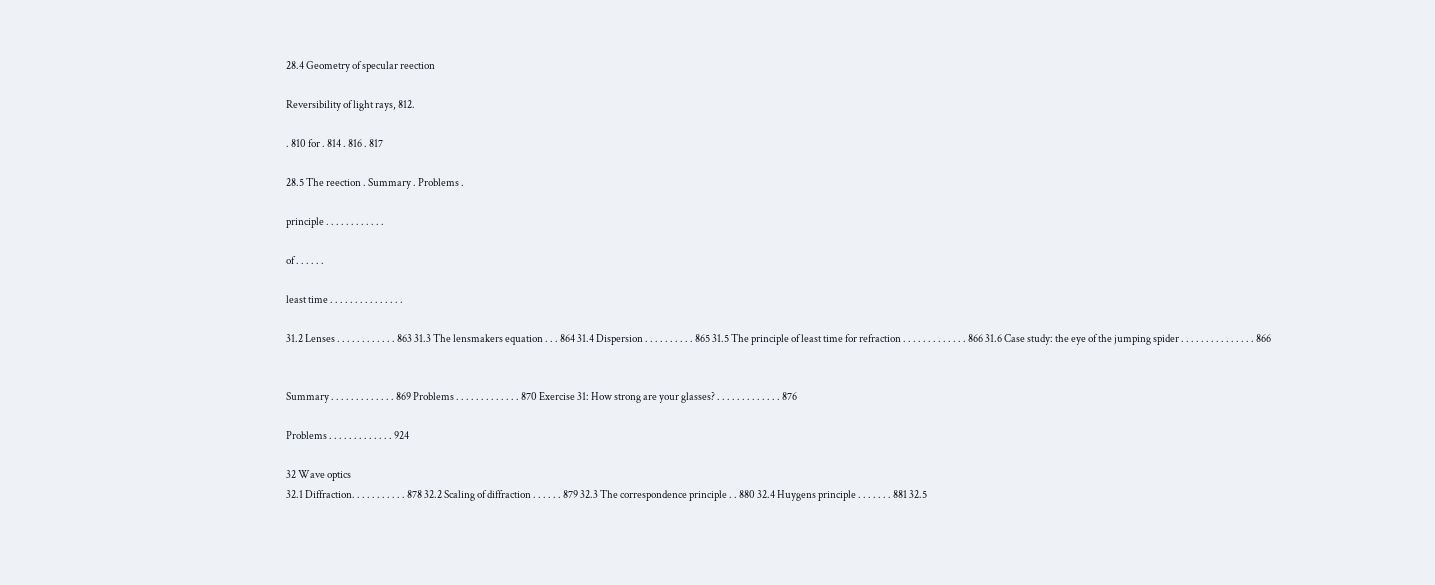28.4 Geometry of specular reection

Reversibility of light rays, 812.

. 810 for . 814 . 816 . 817

28.5 The reection . Summary . Problems .

principle . . . . . . . . . . . .

of . . . . . .

least time . . . . . . . . . . . . . . .

31.2 Lenses . . . . . . . . . . . . 863 31.3 The lensmakers equation . . . 864 31.4 Dispersion . . . . . . . . . . 865 31.5 The principle of least time for refraction . . . . . . . . . . . . . 866 31.6 Case study: the eye of the jumping spider . . . . . . . . . . . . . . . 866


Summary . . . . . . . . . . . . . 869 Problems . . . . . . . . . . . . . 870 Exercise 31: How strong are your glasses? . . . . . . . . . . . . . 876

Problems . . . . . . . . . . . . . 924

32 Wave optics
32.1 Diffraction. . . . . . . . . . . 878 32.2 Scaling of diffraction . . . . . . 879 32.3 The correspondence principle . . 880 32.4 Huygens principle . . . . . . . 881 32.5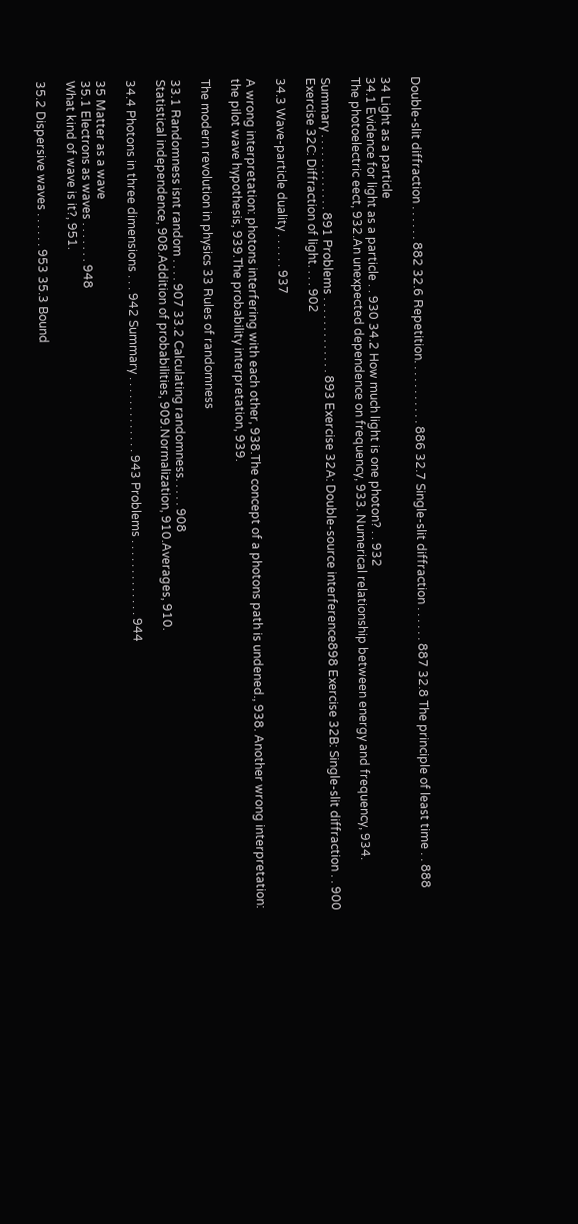Double-slit diffraction . . . . . . 882 32.6 Repetition. . . . . . . . . . . 886 32.7 Single-slit diffraction . . . . . . 887 32.8 The principle of least time . . 888

34 Light as a particle
34.1 Evidence for light as a particle . . 930 34.2 How much light is one photon? . . 932
The photoelectric eect, 932.An unexpected dependence on frequency, 933. Numerical relationship between energy and frequency, 934.

Summary . . . . . . . . . . . . . 891 Problems . . . . . . . . . . . . . 893 Exercise 32A: Double-source interference898 Exercise 32B: Single-slit diffraction . . 900 Exercise 32C: Diffraction of light. . . . 902

34.3 Wave-particle duality . . . . . . 937

A wrong interpretation: photons interfering with each other, 938.The concept of a photons path is undened., 938. Another wrong interpretation: the pilot wave hypothesis, 939.The probability interpretation, 939.

The modern revolution in physics 33 Rules of randomness

33.1 Randomness isnt random . . . . 907 33.2 Calculating randomness. . . . . 908
Statistical independence, 908.Addition of probabilities, 909.Normalization, 910.Averages, 910.

34.4 Photons in three dimensions . . . 942 Summary . . . . . . . . . . . . . 943 Problems . . . . . . . . . . . . . 944

35 Matter as a wave
35.1 Electrons as waves . . . . . . . 948
What kind of wave is it?, 951.

35.2 Dispersive waves . . . . . . 953 35.3 Bound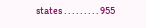states . . . . . . . . . 955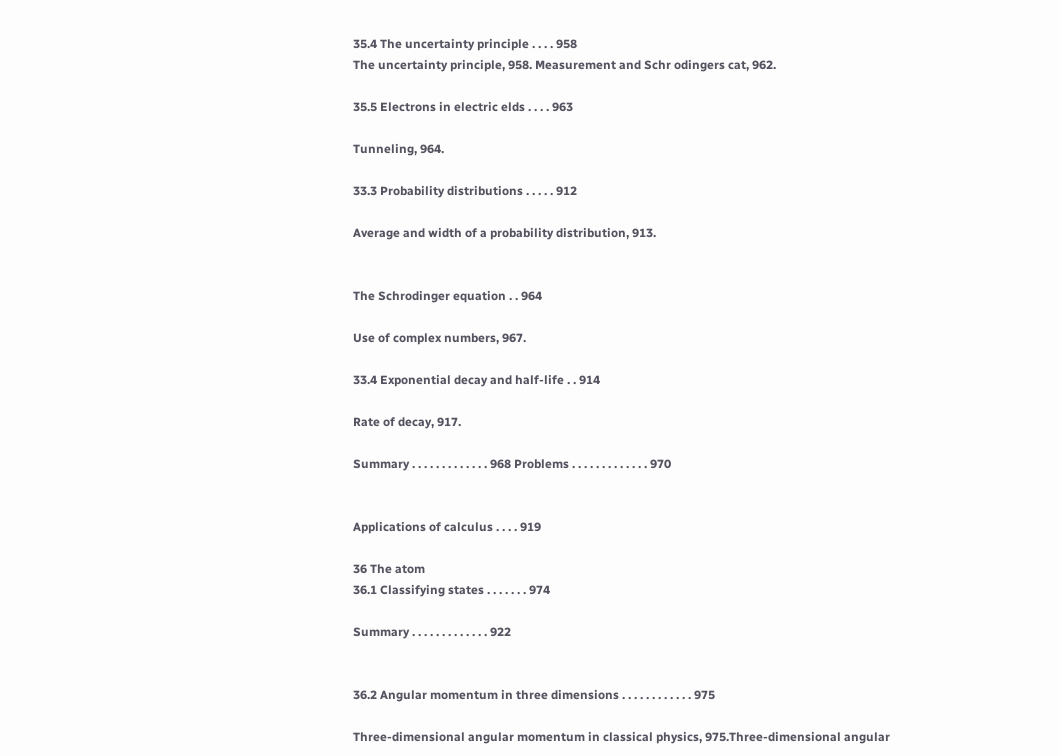35.4 The uncertainty principle . . . . 958
The uncertainty principle, 958. Measurement and Schr odingers cat, 962.

35.5 Electrons in electric elds . . . . 963

Tunneling, 964.

33.3 Probability distributions . . . . . 912

Average and width of a probability distribution, 913.


The Schrodinger equation . . 964

Use of complex numbers, 967.

33.4 Exponential decay and half-life . . 914

Rate of decay, 917.

Summary . . . . . . . . . . . . . 968 Problems . . . . . . . . . . . . . 970


Applications of calculus . . . . 919

36 The atom
36.1 Classifying states . . . . . . . 974

Summary . . . . . . . . . . . . . 922


36.2 Angular momentum in three dimensions . . . . . . . . . . . . 975

Three-dimensional angular momentum in classical physics, 975.Three-dimensional angular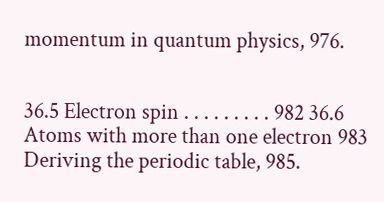momentum in quantum physics, 976.


36.5 Electron spin . . . . . . . . . 982 36.6 Atoms with more than one electron 983
Deriving the periodic table, 985.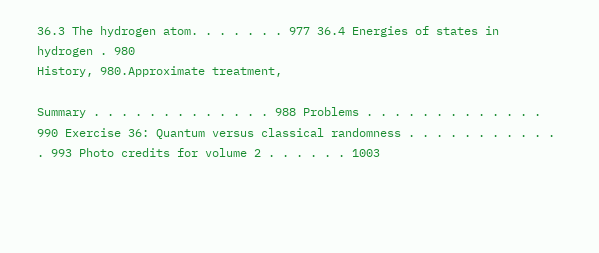36.3 The hydrogen atom. . . . . . . 977 36.4 Energies of states in hydrogen . 980
History, 980.Approximate treatment,

Summary . . . . . . . . . . . . . 988 Problems . . . . . . . . . . . . . 990 Exercise 36: Quantum versus classical randomness . . . . . . . . . . . . 993 Photo credits for volume 2 . . . . . . 1003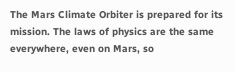The Mars Climate Orbiter is prepared for its mission. The laws of physics are the same everywhere, even on Mars, so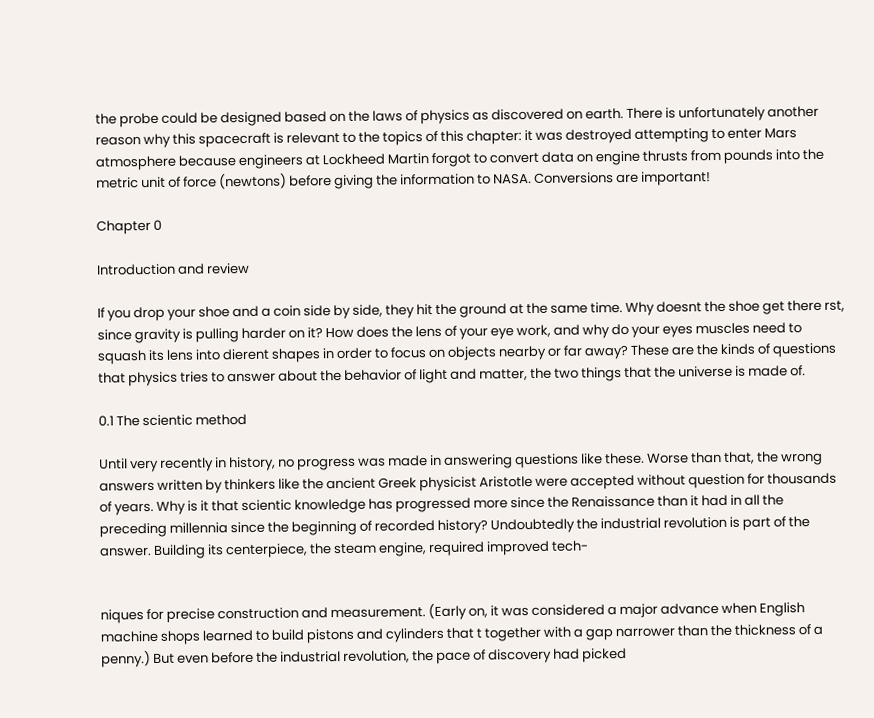the probe could be designed based on the laws of physics as discovered on earth. There is unfortunately another reason why this spacecraft is relevant to the topics of this chapter: it was destroyed attempting to enter Mars atmosphere because engineers at Lockheed Martin forgot to convert data on engine thrusts from pounds into the metric unit of force (newtons) before giving the information to NASA. Conversions are important!

Chapter 0

Introduction and review

If you drop your shoe and a coin side by side, they hit the ground at the same time. Why doesnt the shoe get there rst, since gravity is pulling harder on it? How does the lens of your eye work, and why do your eyes muscles need to squash its lens into dierent shapes in order to focus on objects nearby or far away? These are the kinds of questions that physics tries to answer about the behavior of light and matter, the two things that the universe is made of.

0.1 The scientic method

Until very recently in history, no progress was made in answering questions like these. Worse than that, the wrong answers written by thinkers like the ancient Greek physicist Aristotle were accepted without question for thousands of years. Why is it that scientic knowledge has progressed more since the Renaissance than it had in all the preceding millennia since the beginning of recorded history? Undoubtedly the industrial revolution is part of the answer. Building its centerpiece, the steam engine, required improved tech-


niques for precise construction and measurement. (Early on, it was considered a major advance when English machine shops learned to build pistons and cylinders that t together with a gap narrower than the thickness of a penny.) But even before the industrial revolution, the pace of discovery had picked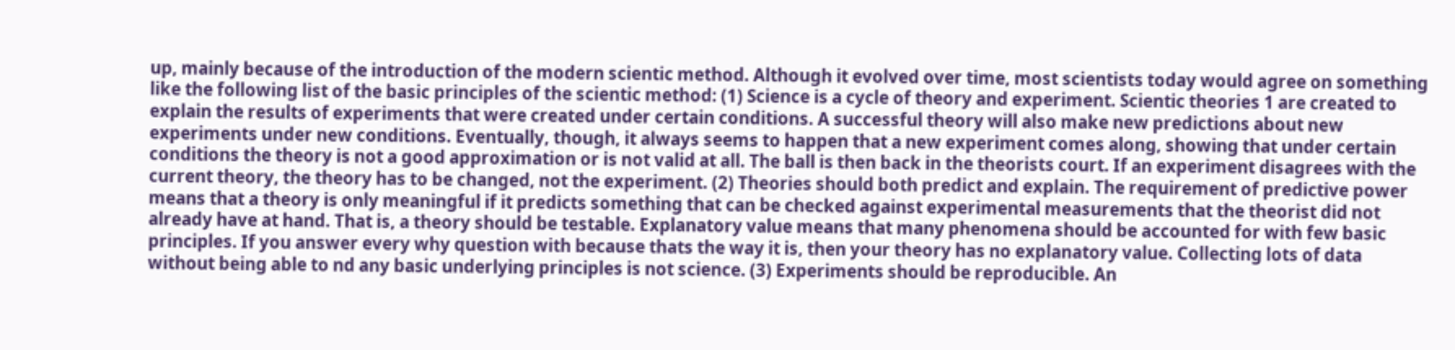up, mainly because of the introduction of the modern scientic method. Although it evolved over time, most scientists today would agree on something like the following list of the basic principles of the scientic method: (1) Science is a cycle of theory and experiment. Scientic theories 1 are created to explain the results of experiments that were created under certain conditions. A successful theory will also make new predictions about new experiments under new conditions. Eventually, though, it always seems to happen that a new experiment comes along, showing that under certain conditions the theory is not a good approximation or is not valid at all. The ball is then back in the theorists court. If an experiment disagrees with the current theory, the theory has to be changed, not the experiment. (2) Theories should both predict and explain. The requirement of predictive power means that a theory is only meaningful if it predicts something that can be checked against experimental measurements that the theorist did not already have at hand. That is, a theory should be testable. Explanatory value means that many phenomena should be accounted for with few basic principles. If you answer every why question with because thats the way it is, then your theory has no explanatory value. Collecting lots of data without being able to nd any basic underlying principles is not science. (3) Experiments should be reproducible. An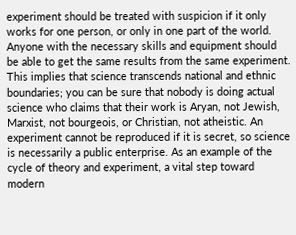experiment should be treated with suspicion if it only works for one person, or only in one part of the world. Anyone with the necessary skills and equipment should be able to get the same results from the same experiment. This implies that science transcends national and ethnic boundaries; you can be sure that nobody is doing actual science who claims that their work is Aryan, not Jewish, Marxist, not bourgeois, or Christian, not atheistic. An experiment cannot be reproduced if it is secret, so science is necessarily a public enterprise. As an example of the cycle of theory and experiment, a vital step toward modern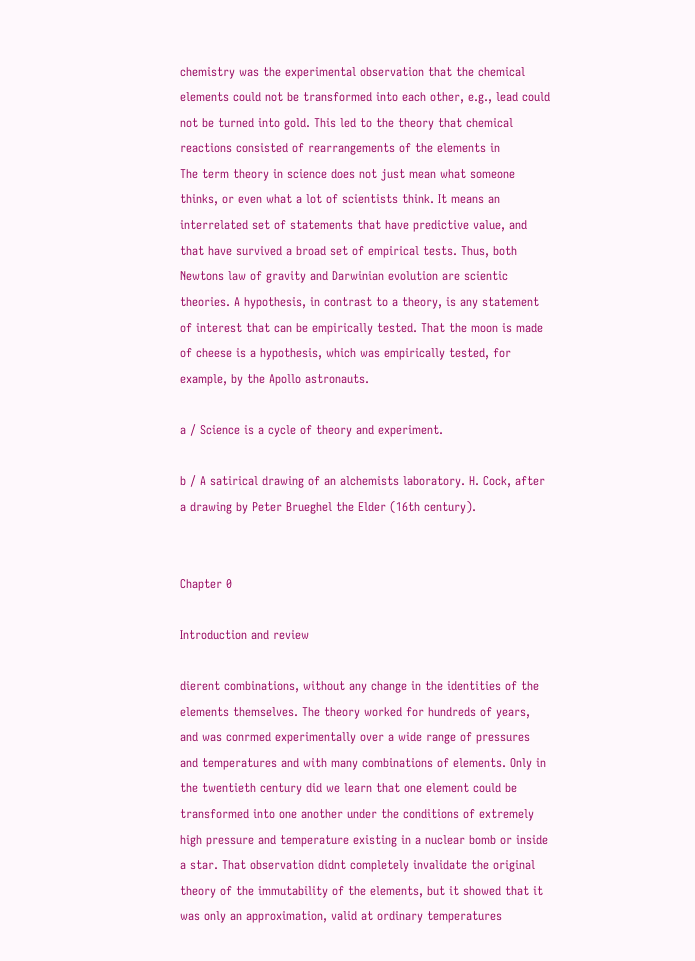chemistry was the experimental observation that the chemical elements could not be transformed into each other, e.g., lead could not be turned into gold. This led to the theory that chemical reactions consisted of rearrangements of the elements in
The term theory in science does not just mean what someone thinks, or even what a lot of scientists think. It means an interrelated set of statements that have predictive value, and that have survived a broad set of empirical tests. Thus, both Newtons law of gravity and Darwinian evolution are scientic theories. A hypothesis, in contrast to a theory, is any statement of interest that can be empirically tested. That the moon is made of cheese is a hypothesis, which was empirically tested, for example, by the Apollo astronauts.

a / Science is a cycle of theory and experiment.

b / A satirical drawing of an alchemists laboratory. H. Cock, after a drawing by Peter Brueghel the Elder (16th century).


Chapter 0

Introduction and review

dierent combinations, without any change in the identities of the elements themselves. The theory worked for hundreds of years, and was conrmed experimentally over a wide range of pressures and temperatures and with many combinations of elements. Only in the twentieth century did we learn that one element could be transformed into one another under the conditions of extremely high pressure and temperature existing in a nuclear bomb or inside a star. That observation didnt completely invalidate the original theory of the immutability of the elements, but it showed that it was only an approximation, valid at ordinary temperatures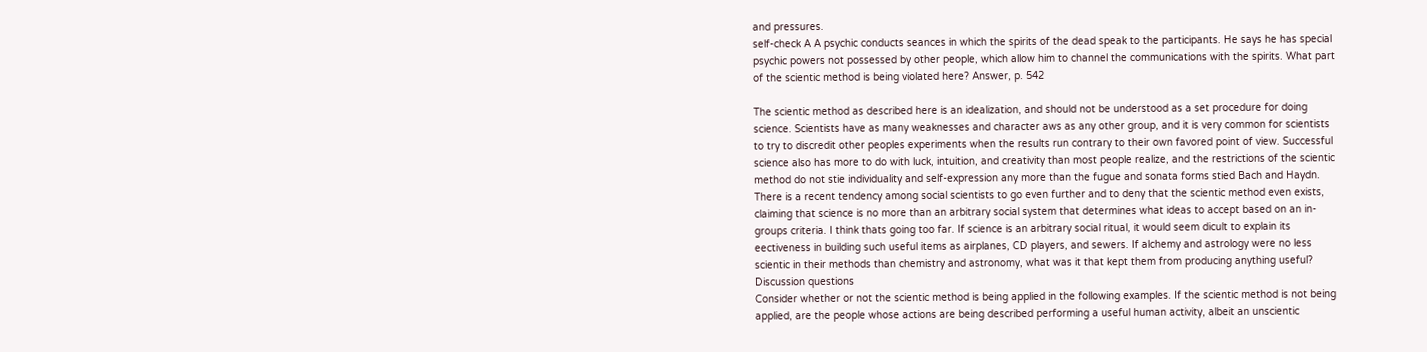and pressures.
self-check A A psychic conducts seances in which the spirits of the dead speak to the participants. He says he has special psychic powers not possessed by other people, which allow him to channel the communications with the spirits. What part of the scientic method is being violated here? Answer, p. 542

The scientic method as described here is an idealization, and should not be understood as a set procedure for doing science. Scientists have as many weaknesses and character aws as any other group, and it is very common for scientists to try to discredit other peoples experiments when the results run contrary to their own favored point of view. Successful science also has more to do with luck, intuition, and creativity than most people realize, and the restrictions of the scientic method do not stie individuality and self-expression any more than the fugue and sonata forms stied Bach and Haydn. There is a recent tendency among social scientists to go even further and to deny that the scientic method even exists, claiming that science is no more than an arbitrary social system that determines what ideas to accept based on an in-groups criteria. I think thats going too far. If science is an arbitrary social ritual, it would seem dicult to explain its eectiveness in building such useful items as airplanes, CD players, and sewers. If alchemy and astrology were no less scientic in their methods than chemistry and astronomy, what was it that kept them from producing anything useful? Discussion questions
Consider whether or not the scientic method is being applied in the following examples. If the scientic method is not being applied, are the people whose actions are being described performing a useful human activity, albeit an unscientic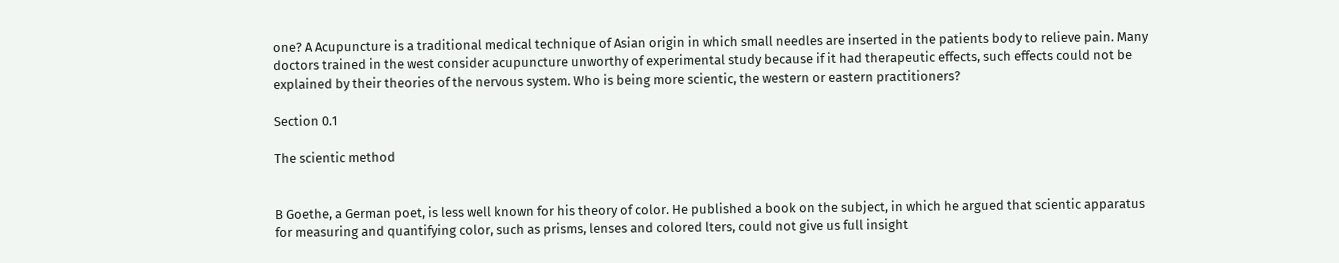one? A Acupuncture is a traditional medical technique of Asian origin in which small needles are inserted in the patients body to relieve pain. Many doctors trained in the west consider acupuncture unworthy of experimental study because if it had therapeutic effects, such effects could not be explained by their theories of the nervous system. Who is being more scientic, the western or eastern practitioners?

Section 0.1

The scientic method


B Goethe, a German poet, is less well known for his theory of color. He published a book on the subject, in which he argued that scientic apparatus for measuring and quantifying color, such as prisms, lenses and colored lters, could not give us full insight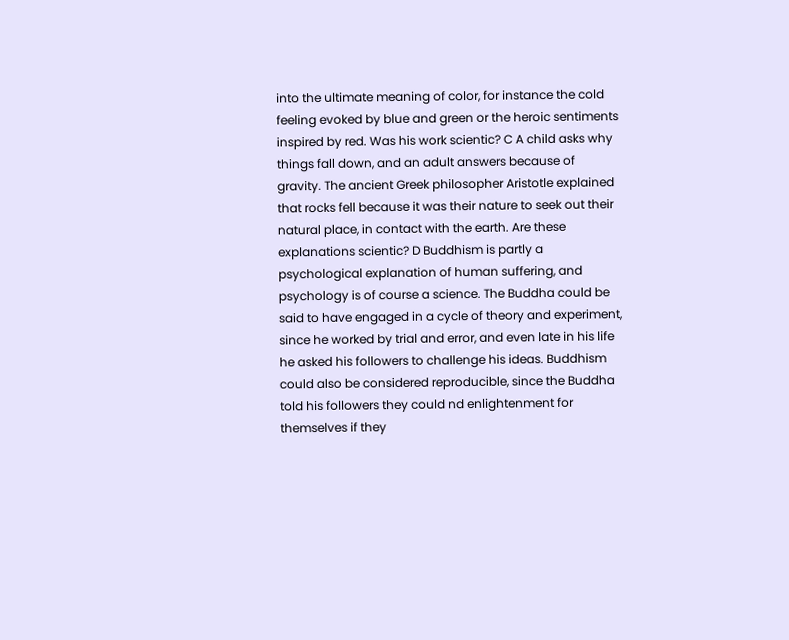into the ultimate meaning of color, for instance the cold feeling evoked by blue and green or the heroic sentiments inspired by red. Was his work scientic? C A child asks why things fall down, and an adult answers because of gravity. The ancient Greek philosopher Aristotle explained that rocks fell because it was their nature to seek out their natural place, in contact with the earth. Are these explanations scientic? D Buddhism is partly a psychological explanation of human suffering, and psychology is of course a science. The Buddha could be said to have engaged in a cycle of theory and experiment, since he worked by trial and error, and even late in his life he asked his followers to challenge his ideas. Buddhism could also be considered reproducible, since the Buddha told his followers they could nd enlightenment for themselves if they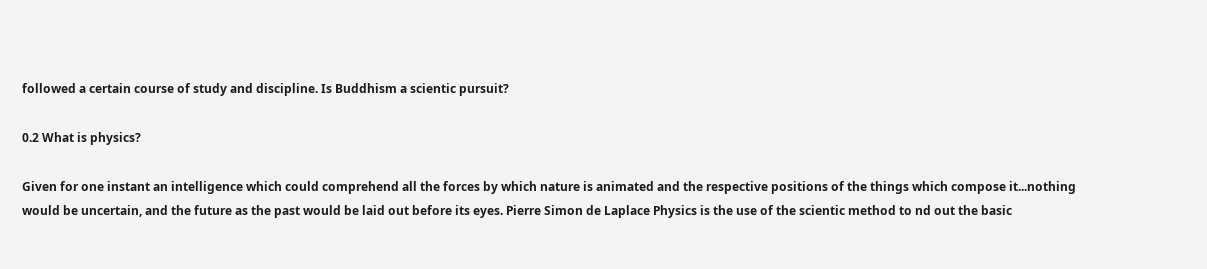followed a certain course of study and discipline. Is Buddhism a scientic pursuit?

0.2 What is physics?

Given for one instant an intelligence which could comprehend all the forces by which nature is animated and the respective positions of the things which compose it...nothing would be uncertain, and the future as the past would be laid out before its eyes. Pierre Simon de Laplace Physics is the use of the scientic method to nd out the basic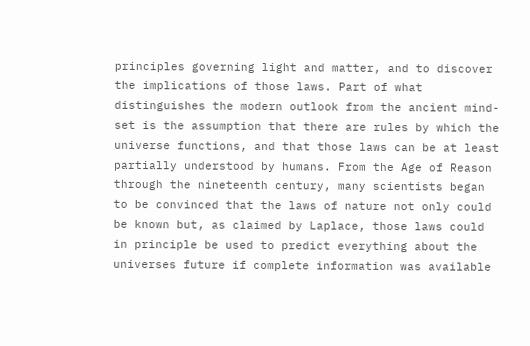principles governing light and matter, and to discover the implications of those laws. Part of what distinguishes the modern outlook from the ancient mind-set is the assumption that there are rules by which the universe functions, and that those laws can be at least partially understood by humans. From the Age of Reason through the nineteenth century, many scientists began to be convinced that the laws of nature not only could be known but, as claimed by Laplace, those laws could in principle be used to predict everything about the universes future if complete information was available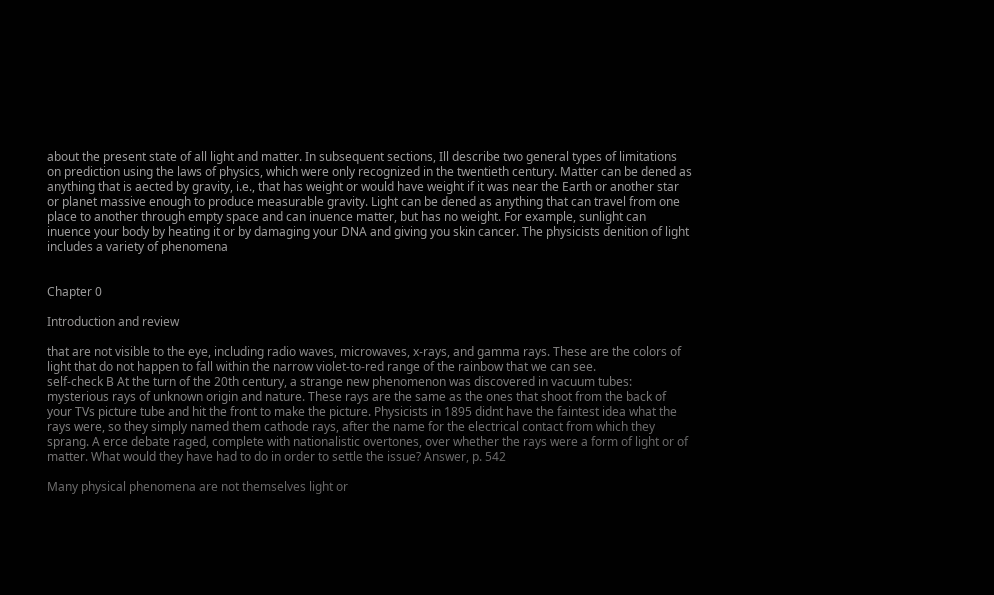about the present state of all light and matter. In subsequent sections, Ill describe two general types of limitations on prediction using the laws of physics, which were only recognized in the twentieth century. Matter can be dened as anything that is aected by gravity, i.e., that has weight or would have weight if it was near the Earth or another star or planet massive enough to produce measurable gravity. Light can be dened as anything that can travel from one place to another through empty space and can inuence matter, but has no weight. For example, sunlight can inuence your body by heating it or by damaging your DNA and giving you skin cancer. The physicists denition of light includes a variety of phenomena


Chapter 0

Introduction and review

that are not visible to the eye, including radio waves, microwaves, x-rays, and gamma rays. These are the colors of light that do not happen to fall within the narrow violet-to-red range of the rainbow that we can see.
self-check B At the turn of the 20th century, a strange new phenomenon was discovered in vacuum tubes: mysterious rays of unknown origin and nature. These rays are the same as the ones that shoot from the back of your TVs picture tube and hit the front to make the picture. Physicists in 1895 didnt have the faintest idea what the rays were, so they simply named them cathode rays, after the name for the electrical contact from which they sprang. A erce debate raged, complete with nationalistic overtones, over whether the rays were a form of light or of matter. What would they have had to do in order to settle the issue? Answer, p. 542

Many physical phenomena are not themselves light or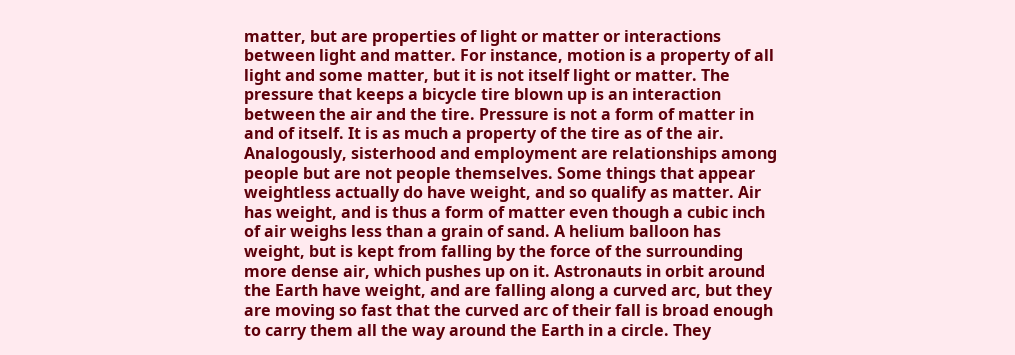matter, but are properties of light or matter or interactions between light and matter. For instance, motion is a property of all light and some matter, but it is not itself light or matter. The pressure that keeps a bicycle tire blown up is an interaction between the air and the tire. Pressure is not a form of matter in and of itself. It is as much a property of the tire as of the air. Analogously, sisterhood and employment are relationships among people but are not people themselves. Some things that appear weightless actually do have weight, and so qualify as matter. Air has weight, and is thus a form of matter even though a cubic inch of air weighs less than a grain of sand. A helium balloon has weight, but is kept from falling by the force of the surrounding more dense air, which pushes up on it. Astronauts in orbit around the Earth have weight, and are falling along a curved arc, but they are moving so fast that the curved arc of their fall is broad enough to carry them all the way around the Earth in a circle. They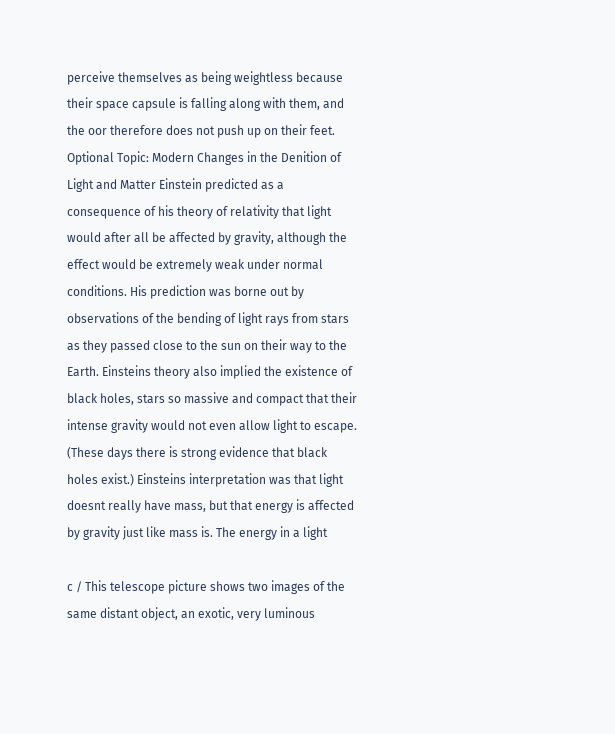perceive themselves as being weightless because their space capsule is falling along with them, and the oor therefore does not push up on their feet.
Optional Topic: Modern Changes in the Denition of Light and Matter Einstein predicted as a consequence of his theory of relativity that light would after all be affected by gravity, although the effect would be extremely weak under normal conditions. His prediction was borne out by observations of the bending of light rays from stars as they passed close to the sun on their way to the Earth. Einsteins theory also implied the existence of black holes, stars so massive and compact that their intense gravity would not even allow light to escape. (These days there is strong evidence that black holes exist.) Einsteins interpretation was that light doesnt really have mass, but that energy is affected by gravity just like mass is. The energy in a light

c / This telescope picture shows two images of the same distant object, an exotic, very luminous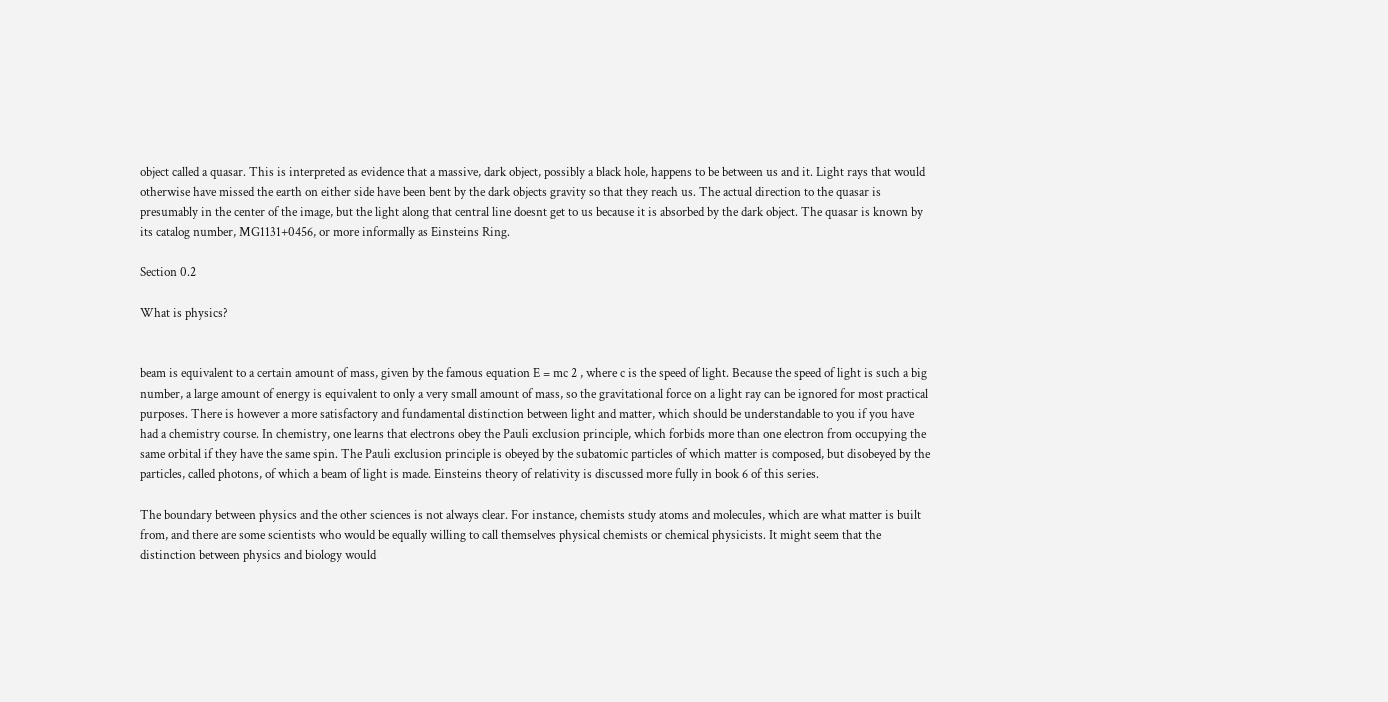object called a quasar. This is interpreted as evidence that a massive, dark object, possibly a black hole, happens to be between us and it. Light rays that would otherwise have missed the earth on either side have been bent by the dark objects gravity so that they reach us. The actual direction to the quasar is presumably in the center of the image, but the light along that central line doesnt get to us because it is absorbed by the dark object. The quasar is known by its catalog number, MG1131+0456, or more informally as Einsteins Ring.

Section 0.2

What is physics?


beam is equivalent to a certain amount of mass, given by the famous equation E = mc 2 , where c is the speed of light. Because the speed of light is such a big number, a large amount of energy is equivalent to only a very small amount of mass, so the gravitational force on a light ray can be ignored for most practical purposes. There is however a more satisfactory and fundamental distinction between light and matter, which should be understandable to you if you have had a chemistry course. In chemistry, one learns that electrons obey the Pauli exclusion principle, which forbids more than one electron from occupying the same orbital if they have the same spin. The Pauli exclusion principle is obeyed by the subatomic particles of which matter is composed, but disobeyed by the particles, called photons, of which a beam of light is made. Einsteins theory of relativity is discussed more fully in book 6 of this series.

The boundary between physics and the other sciences is not always clear. For instance, chemists study atoms and molecules, which are what matter is built from, and there are some scientists who would be equally willing to call themselves physical chemists or chemical physicists. It might seem that the distinction between physics and biology would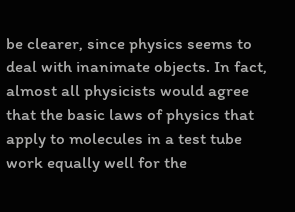be clearer, since physics seems to deal with inanimate objects. In fact, almost all physicists would agree that the basic laws of physics that apply to molecules in a test tube work equally well for the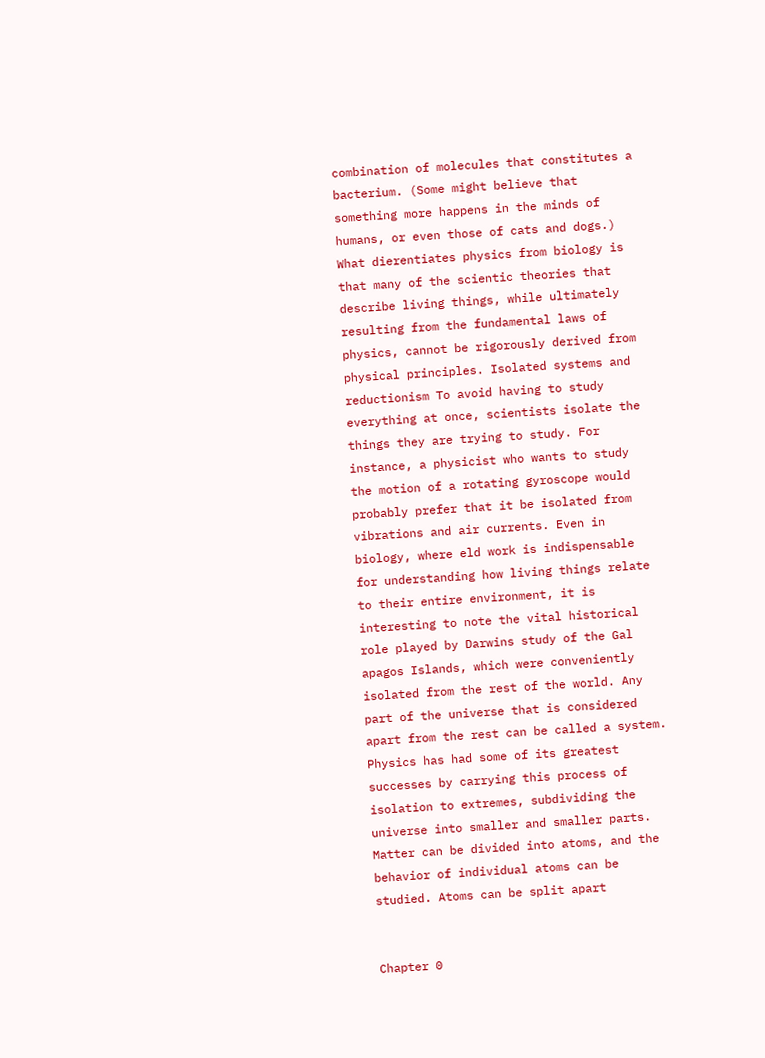combination of molecules that constitutes a bacterium. (Some might believe that something more happens in the minds of humans, or even those of cats and dogs.) What dierentiates physics from biology is that many of the scientic theories that describe living things, while ultimately resulting from the fundamental laws of physics, cannot be rigorously derived from physical principles. Isolated systems and reductionism To avoid having to study everything at once, scientists isolate the things they are trying to study. For instance, a physicist who wants to study the motion of a rotating gyroscope would probably prefer that it be isolated from vibrations and air currents. Even in biology, where eld work is indispensable for understanding how living things relate to their entire environment, it is interesting to note the vital historical role played by Darwins study of the Gal apagos Islands, which were conveniently isolated from the rest of the world. Any part of the universe that is considered apart from the rest can be called a system. Physics has had some of its greatest successes by carrying this process of isolation to extremes, subdividing the universe into smaller and smaller parts. Matter can be divided into atoms, and the behavior of individual atoms can be studied. Atoms can be split apart


Chapter 0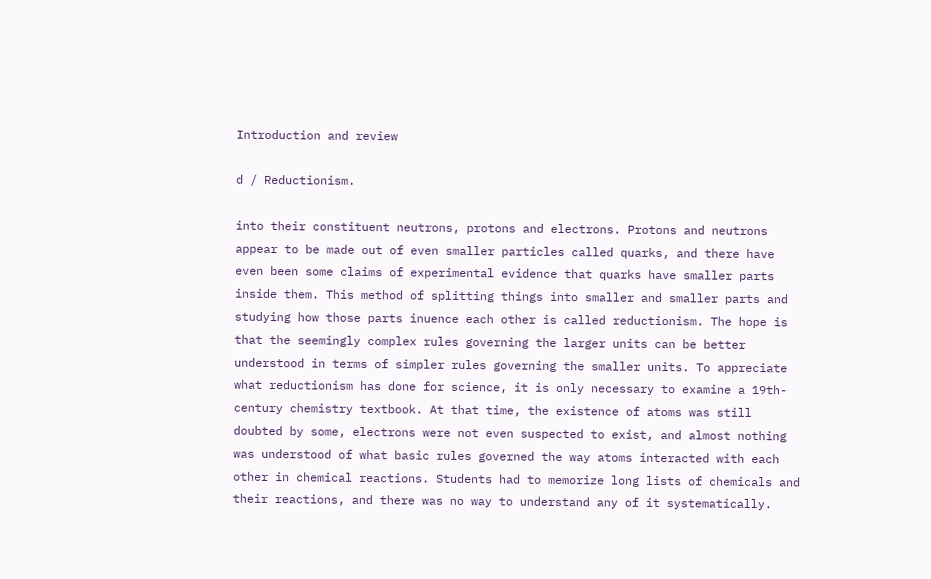Introduction and review

d / Reductionism.

into their constituent neutrons, protons and electrons. Protons and neutrons appear to be made out of even smaller particles called quarks, and there have even been some claims of experimental evidence that quarks have smaller parts inside them. This method of splitting things into smaller and smaller parts and studying how those parts inuence each other is called reductionism. The hope is that the seemingly complex rules governing the larger units can be better understood in terms of simpler rules governing the smaller units. To appreciate what reductionism has done for science, it is only necessary to examine a 19th-century chemistry textbook. At that time, the existence of atoms was still doubted by some, electrons were not even suspected to exist, and almost nothing was understood of what basic rules governed the way atoms interacted with each other in chemical reactions. Students had to memorize long lists of chemicals and their reactions, and there was no way to understand any of it systematically.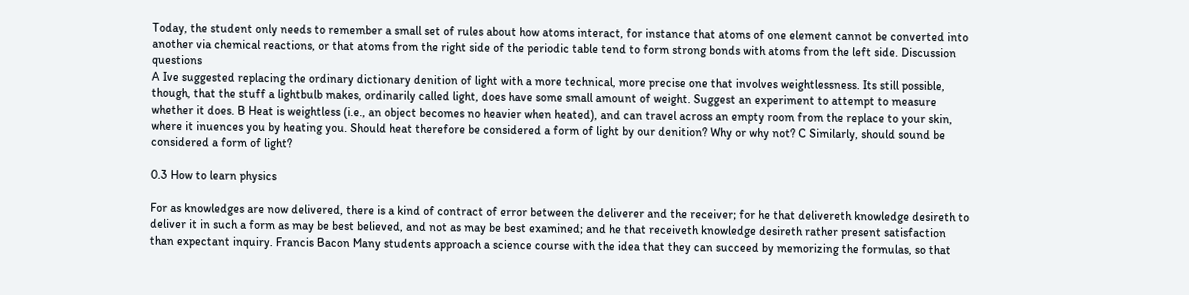Today, the student only needs to remember a small set of rules about how atoms interact, for instance that atoms of one element cannot be converted into another via chemical reactions, or that atoms from the right side of the periodic table tend to form strong bonds with atoms from the left side. Discussion questions
A Ive suggested replacing the ordinary dictionary denition of light with a more technical, more precise one that involves weightlessness. Its still possible, though, that the stuff a lightbulb makes, ordinarily called light, does have some small amount of weight. Suggest an experiment to attempt to measure whether it does. B Heat is weightless (i.e., an object becomes no heavier when heated), and can travel across an empty room from the replace to your skin, where it inuences you by heating you. Should heat therefore be considered a form of light by our denition? Why or why not? C Similarly, should sound be considered a form of light?

0.3 How to learn physics

For as knowledges are now delivered, there is a kind of contract of error between the deliverer and the receiver; for he that delivereth knowledge desireth to deliver it in such a form as may be best believed, and not as may be best examined; and he that receiveth knowledge desireth rather present satisfaction than expectant inquiry. Francis Bacon Many students approach a science course with the idea that they can succeed by memorizing the formulas, so that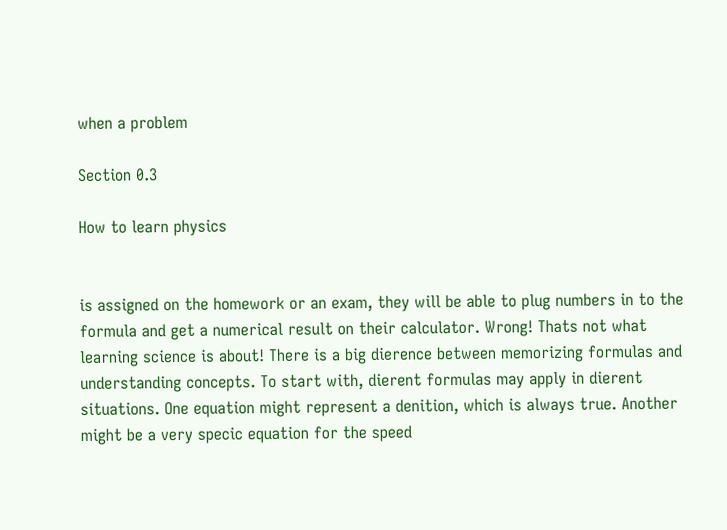when a problem

Section 0.3

How to learn physics


is assigned on the homework or an exam, they will be able to plug numbers in to the formula and get a numerical result on their calculator. Wrong! Thats not what learning science is about! There is a big dierence between memorizing formulas and understanding concepts. To start with, dierent formulas may apply in dierent situations. One equation might represent a denition, which is always true. Another might be a very specic equation for the speed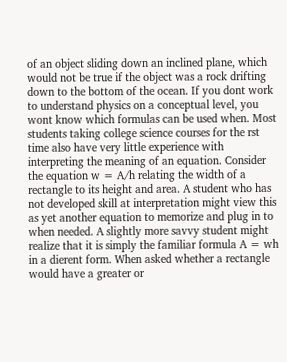of an object sliding down an inclined plane, which would not be true if the object was a rock drifting down to the bottom of the ocean. If you dont work to understand physics on a conceptual level, you wont know which formulas can be used when. Most students taking college science courses for the rst time also have very little experience with interpreting the meaning of an equation. Consider the equation w = A/h relating the width of a rectangle to its height and area. A student who has not developed skill at interpretation might view this as yet another equation to memorize and plug in to when needed. A slightly more savvy student might realize that it is simply the familiar formula A = wh in a dierent form. When asked whether a rectangle would have a greater or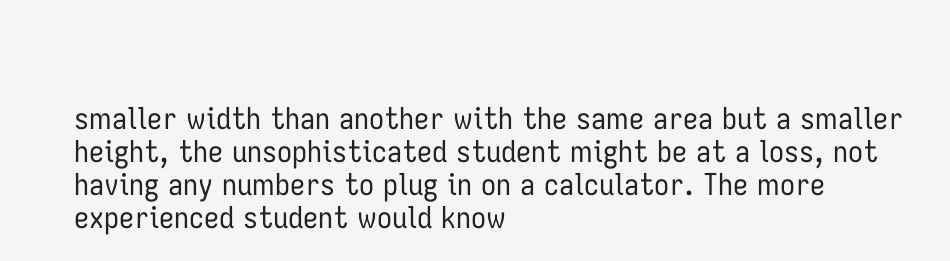smaller width than another with the same area but a smaller height, the unsophisticated student might be at a loss, not having any numbers to plug in on a calculator. The more experienced student would know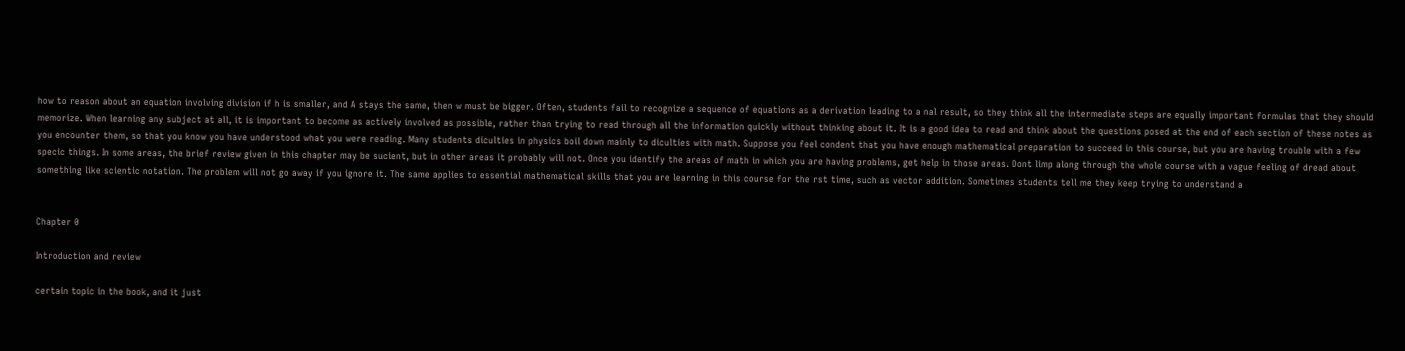how to reason about an equation involving division if h is smaller, and A stays the same, then w must be bigger. Often, students fail to recognize a sequence of equations as a derivation leading to a nal result, so they think all the intermediate steps are equally important formulas that they should memorize. When learning any subject at all, it is important to become as actively involved as possible, rather than trying to read through all the information quickly without thinking about it. It is a good idea to read and think about the questions posed at the end of each section of these notes as you encounter them, so that you know you have understood what you were reading. Many students diculties in physics boil down mainly to diculties with math. Suppose you feel condent that you have enough mathematical preparation to succeed in this course, but you are having trouble with a few specic things. In some areas, the brief review given in this chapter may be sucient, but in other areas it probably will not. Once you identify the areas of math in which you are having problems, get help in those areas. Dont limp along through the whole course with a vague feeling of dread about something like scientic notation. The problem will not go away if you ignore it. The same applies to essential mathematical skills that you are learning in this course for the rst time, such as vector addition. Sometimes students tell me they keep trying to understand a


Chapter 0

Introduction and review

certain topic in the book, and it just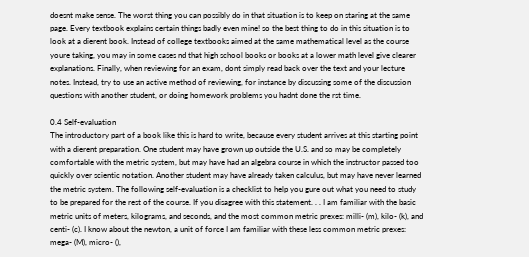doesnt make sense. The worst thing you can possibly do in that situation is to keep on staring at the same page. Every textbook explains certain things badly even mine! so the best thing to do in this situation is to look at a dierent book. Instead of college textbooks aimed at the same mathematical level as the course youre taking, you may in some cases nd that high school books or books at a lower math level give clearer explanations. Finally, when reviewing for an exam, dont simply read back over the text and your lecture notes. Instead, try to use an active method of reviewing, for instance by discussing some of the discussion questions with another student, or doing homework problems you hadnt done the rst time.

0.4 Self-evaluation
The introductory part of a book like this is hard to write, because every student arrives at this starting point with a dierent preparation. One student may have grown up outside the U.S. and so may be completely comfortable with the metric system, but may have had an algebra course in which the instructor passed too quickly over scientic notation. Another student may have already taken calculus, but may have never learned the metric system. The following self-evaluation is a checklist to help you gure out what you need to study to be prepared for the rest of the course. If you disagree with this statement. . . I am familiar with the basic metric units of meters, kilograms, and seconds, and the most common metric prexes: milli- (m), kilo- (k), and centi- (c). I know about the newton, a unit of force I am familiar with these less common metric prexes: mega- (M), micro- (),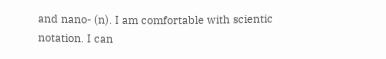and nano- (n). I am comfortable with scientic notation. I can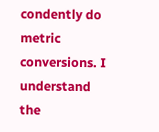condently do metric conversions. I understand the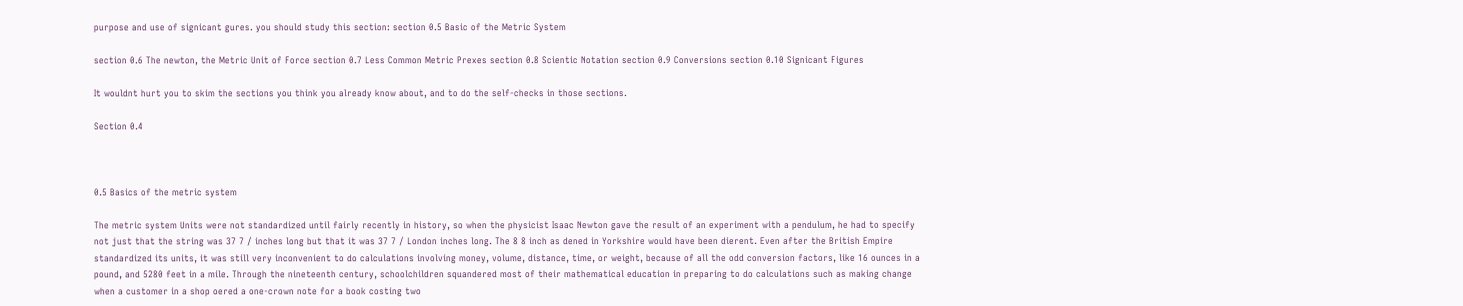purpose and use of signicant gures. you should study this section: section 0.5 Basic of the Metric System

section 0.6 The newton, the Metric Unit of Force section 0.7 Less Common Metric Prexes section 0.8 Scientic Notation section 0.9 Conversions section 0.10 Signicant Figures

It wouldnt hurt you to skim the sections you think you already know about, and to do the self-checks in those sections.

Section 0.4



0.5 Basics of the metric system

The metric system Units were not standardized until fairly recently in history, so when the physicist Isaac Newton gave the result of an experiment with a pendulum, he had to specify not just that the string was 37 7 / inches long but that it was 37 7 / London inches long. The 8 8 inch as dened in Yorkshire would have been dierent. Even after the British Empire standardized its units, it was still very inconvenient to do calculations involving money, volume, distance, time, or weight, because of all the odd conversion factors, like 16 ounces in a pound, and 5280 feet in a mile. Through the nineteenth century, schoolchildren squandered most of their mathematical education in preparing to do calculations such as making change when a customer in a shop oered a one-crown note for a book costing two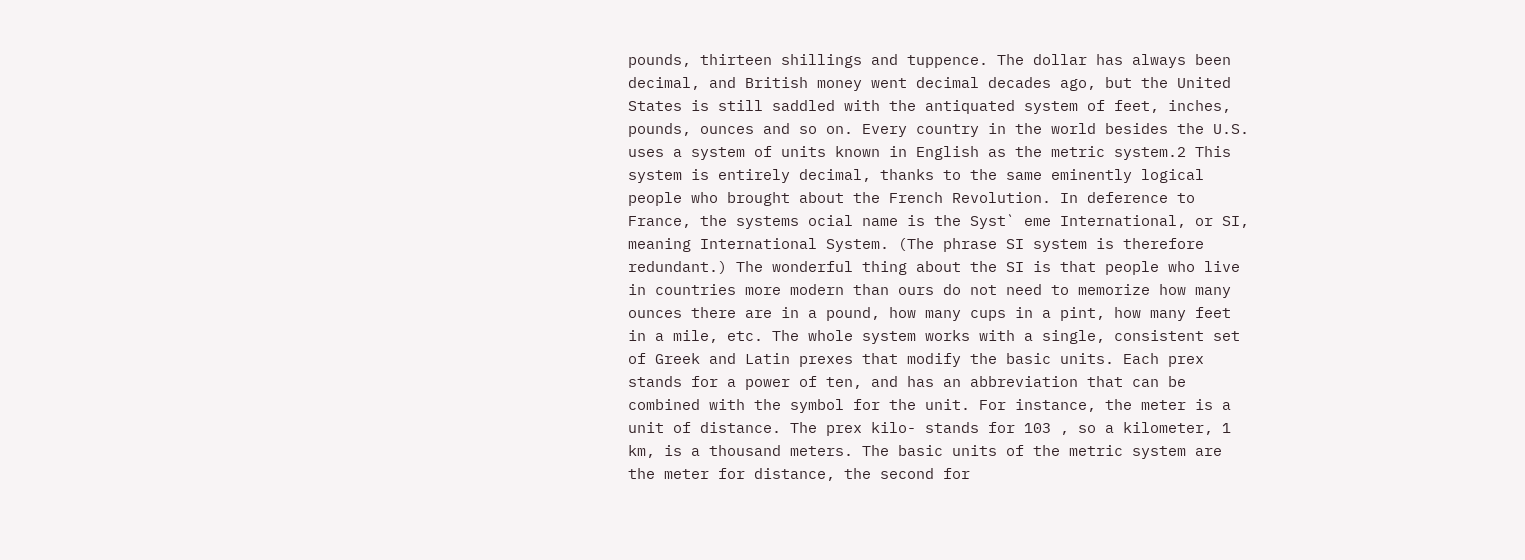pounds, thirteen shillings and tuppence. The dollar has always been decimal, and British money went decimal decades ago, but the United States is still saddled with the antiquated system of feet, inches, pounds, ounces and so on. Every country in the world besides the U.S. uses a system of units known in English as the metric system.2 This system is entirely decimal, thanks to the same eminently logical people who brought about the French Revolution. In deference to France, the systems ocial name is the Syst` eme International, or SI, meaning International System. (The phrase SI system is therefore redundant.) The wonderful thing about the SI is that people who live in countries more modern than ours do not need to memorize how many ounces there are in a pound, how many cups in a pint, how many feet in a mile, etc. The whole system works with a single, consistent set of Greek and Latin prexes that modify the basic units. Each prex stands for a power of ten, and has an abbreviation that can be combined with the symbol for the unit. For instance, the meter is a unit of distance. The prex kilo- stands for 103 , so a kilometer, 1 km, is a thousand meters. The basic units of the metric system are the meter for distance, the second for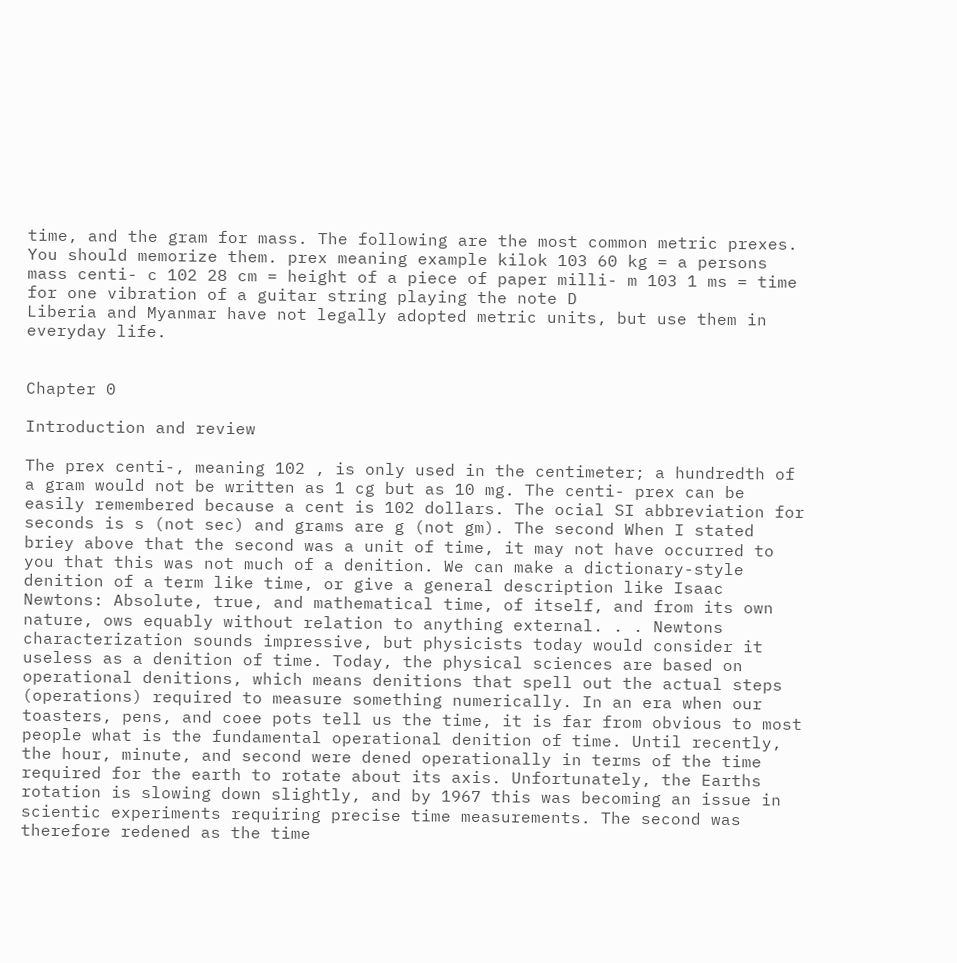time, and the gram for mass. The following are the most common metric prexes. You should memorize them. prex meaning example kilok 103 60 kg = a persons mass centi- c 102 28 cm = height of a piece of paper milli- m 103 1 ms = time for one vibration of a guitar string playing the note D
Liberia and Myanmar have not legally adopted metric units, but use them in everyday life.


Chapter 0

Introduction and review

The prex centi-, meaning 102 , is only used in the centimeter; a hundredth of a gram would not be written as 1 cg but as 10 mg. The centi- prex can be easily remembered because a cent is 102 dollars. The ocial SI abbreviation for seconds is s (not sec) and grams are g (not gm). The second When I stated briey above that the second was a unit of time, it may not have occurred to you that this was not much of a denition. We can make a dictionary-style denition of a term like time, or give a general description like Isaac Newtons: Absolute, true, and mathematical time, of itself, and from its own nature, ows equably without relation to anything external. . . Newtons characterization sounds impressive, but physicists today would consider it useless as a denition of time. Today, the physical sciences are based on operational denitions, which means denitions that spell out the actual steps (operations) required to measure something numerically. In an era when our toasters, pens, and coee pots tell us the time, it is far from obvious to most people what is the fundamental operational denition of time. Until recently, the hour, minute, and second were dened operationally in terms of the time required for the earth to rotate about its axis. Unfortunately, the Earths rotation is slowing down slightly, and by 1967 this was becoming an issue in scientic experiments requiring precise time measurements. The second was therefore redened as the time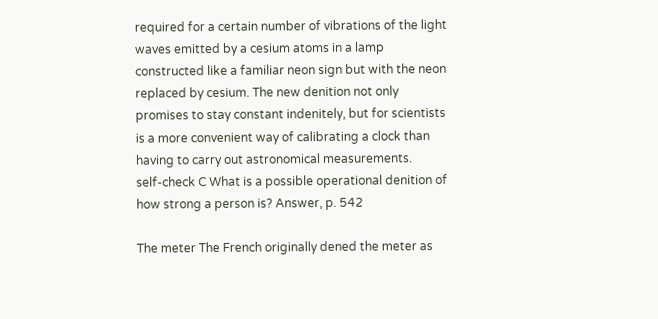required for a certain number of vibrations of the light waves emitted by a cesium atoms in a lamp constructed like a familiar neon sign but with the neon replaced by cesium. The new denition not only promises to stay constant indenitely, but for scientists is a more convenient way of calibrating a clock than having to carry out astronomical measurements.
self-check C What is a possible operational denition of how strong a person is? Answer, p. 542

The meter The French originally dened the meter as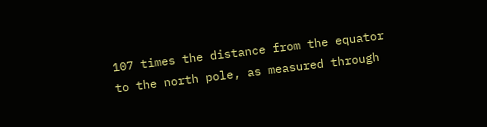107 times the distance from the equator to the north pole, as measured through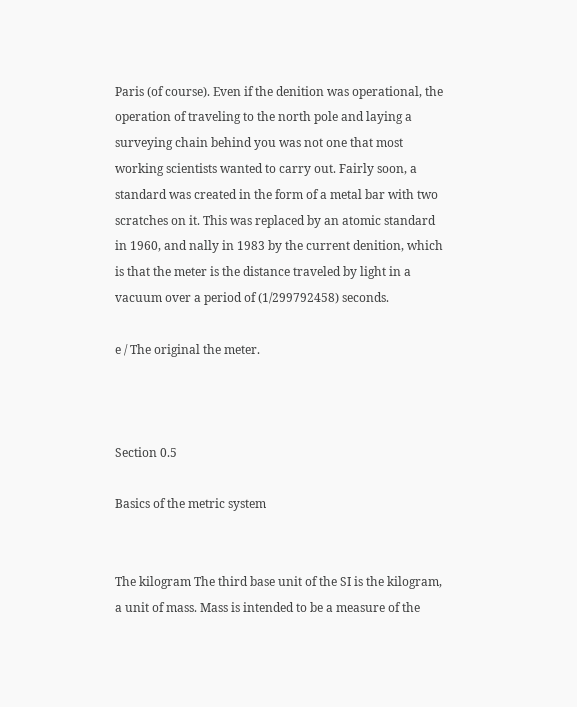Paris (of course). Even if the denition was operational, the operation of traveling to the north pole and laying a surveying chain behind you was not one that most working scientists wanted to carry out. Fairly soon, a standard was created in the form of a metal bar with two scratches on it. This was replaced by an atomic standard in 1960, and nally in 1983 by the current denition, which is that the meter is the distance traveled by light in a vacuum over a period of (1/299792458) seconds.

e / The original the meter.



Section 0.5

Basics of the metric system


The kilogram The third base unit of the SI is the kilogram, a unit of mass. Mass is intended to be a measure of the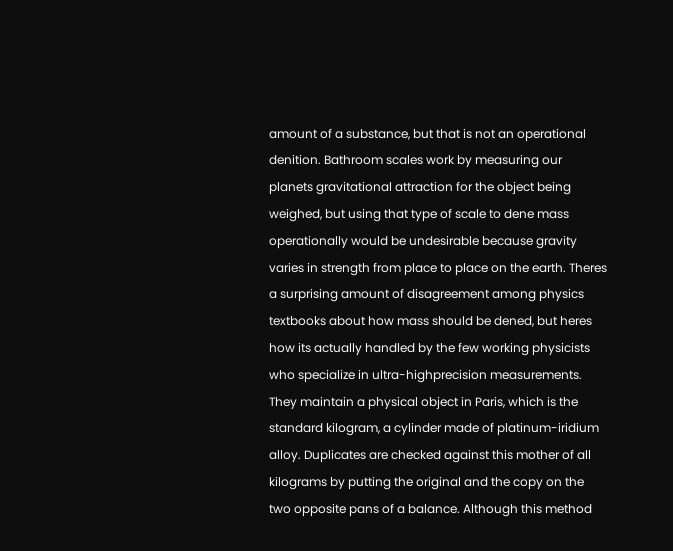amount of a substance, but that is not an operational denition. Bathroom scales work by measuring our planets gravitational attraction for the object being weighed, but using that type of scale to dene mass operationally would be undesirable because gravity varies in strength from place to place on the earth. Theres a surprising amount of disagreement among physics textbooks about how mass should be dened, but heres how its actually handled by the few working physicists who specialize in ultra-highprecision measurements. They maintain a physical object in Paris, which is the standard kilogram, a cylinder made of platinum-iridium alloy. Duplicates are checked against this mother of all kilograms by putting the original and the copy on the two opposite pans of a balance. Although this method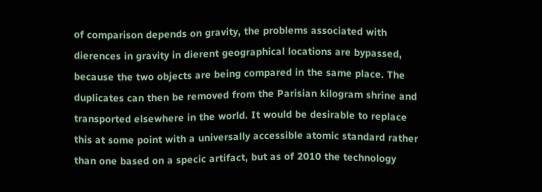of comparison depends on gravity, the problems associated with dierences in gravity in dierent geographical locations are bypassed, because the two objects are being compared in the same place. The duplicates can then be removed from the Parisian kilogram shrine and transported elsewhere in the world. It would be desirable to replace this at some point with a universally accessible atomic standard rather than one based on a specic artifact, but as of 2010 the technology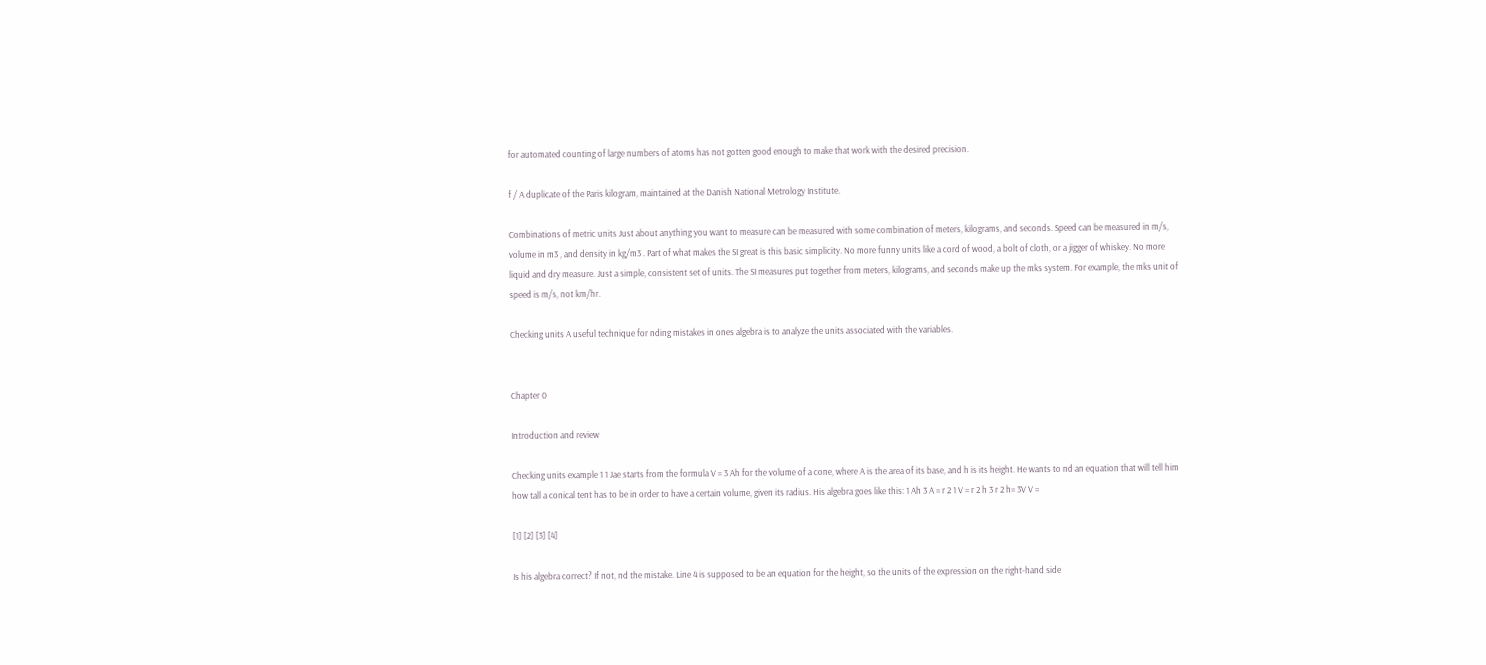for automated counting of large numbers of atoms has not gotten good enough to make that work with the desired precision.

f / A duplicate of the Paris kilogram, maintained at the Danish National Metrology Institute.

Combinations of metric units Just about anything you want to measure can be measured with some combination of meters, kilograms, and seconds. Speed can be measured in m/s, volume in m3 , and density in kg/m3 . Part of what makes the SI great is this basic simplicity. No more funny units like a cord of wood, a bolt of cloth, or a jigger of whiskey. No more liquid and dry measure. Just a simple, consistent set of units. The SI measures put together from meters, kilograms, and seconds make up the mks system. For example, the mks unit of speed is m/s, not km/hr.

Checking units A useful technique for nding mistakes in ones algebra is to analyze the units associated with the variables.


Chapter 0

Introduction and review

Checking units example 1 1 Jae starts from the formula V = 3 Ah for the volume of a cone, where A is the area of its base, and h is its height. He wants to nd an equation that will tell him how tall a conical tent has to be in order to have a certain volume, given its radius. His algebra goes like this: 1 Ah 3 A = r 2 1 V = r 2 h 3 r 2 h= 3V V =

[1] [2] [3] [4]

Is his algebra correct? If not, nd the mistake. Line 4 is supposed to be an equation for the height, so the units of the expression on the right-hand side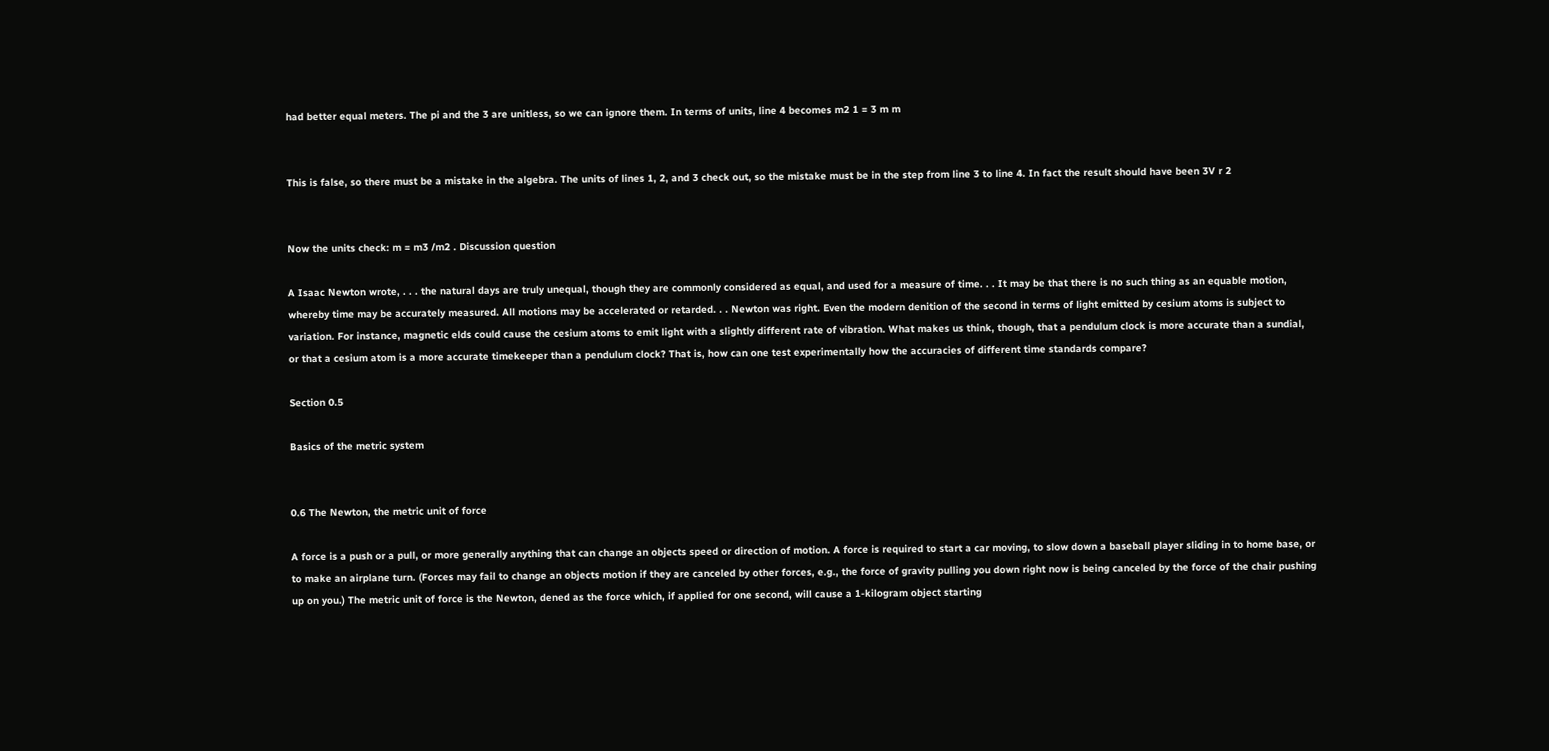had better equal meters. The pi and the 3 are unitless, so we can ignore them. In terms of units, line 4 becomes m2 1 = 3 m m


This is false, so there must be a mistake in the algebra. The units of lines 1, 2, and 3 check out, so the mistake must be in the step from line 3 to line 4. In fact the result should have been 3V r 2


Now the units check: m = m3 /m2 . Discussion question

A Isaac Newton wrote, . . . the natural days are truly unequal, though they are commonly considered as equal, and used for a measure of time. . . It may be that there is no such thing as an equable motion, whereby time may be accurately measured. All motions may be accelerated or retarded. . . Newton was right. Even the modern denition of the second in terms of light emitted by cesium atoms is subject to variation. For instance, magnetic elds could cause the cesium atoms to emit light with a slightly different rate of vibration. What makes us think, though, that a pendulum clock is more accurate than a sundial, or that a cesium atom is a more accurate timekeeper than a pendulum clock? That is, how can one test experimentally how the accuracies of different time standards compare?

Section 0.5

Basics of the metric system


0.6 The Newton, the metric unit of force

A force is a push or a pull, or more generally anything that can change an objects speed or direction of motion. A force is required to start a car moving, to slow down a baseball player sliding in to home base, or to make an airplane turn. (Forces may fail to change an objects motion if they are canceled by other forces, e.g., the force of gravity pulling you down right now is being canceled by the force of the chair pushing up on you.) The metric unit of force is the Newton, dened as the force which, if applied for one second, will cause a 1-kilogram object starting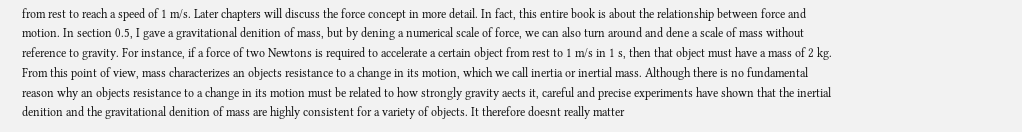from rest to reach a speed of 1 m/s. Later chapters will discuss the force concept in more detail. In fact, this entire book is about the relationship between force and motion. In section 0.5, I gave a gravitational denition of mass, but by dening a numerical scale of force, we can also turn around and dene a scale of mass without reference to gravity. For instance, if a force of two Newtons is required to accelerate a certain object from rest to 1 m/s in 1 s, then that object must have a mass of 2 kg. From this point of view, mass characterizes an objects resistance to a change in its motion, which we call inertia or inertial mass. Although there is no fundamental reason why an objects resistance to a change in its motion must be related to how strongly gravity aects it, careful and precise experiments have shown that the inertial denition and the gravitational denition of mass are highly consistent for a variety of objects. It therefore doesnt really matter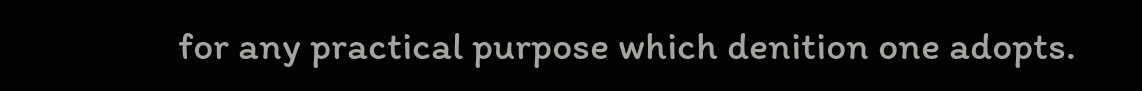for any practical purpose which denition one adopts.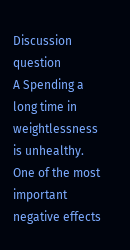Discussion question
A Spending a long time in weightlessness is unhealthy. One of the most important negative effects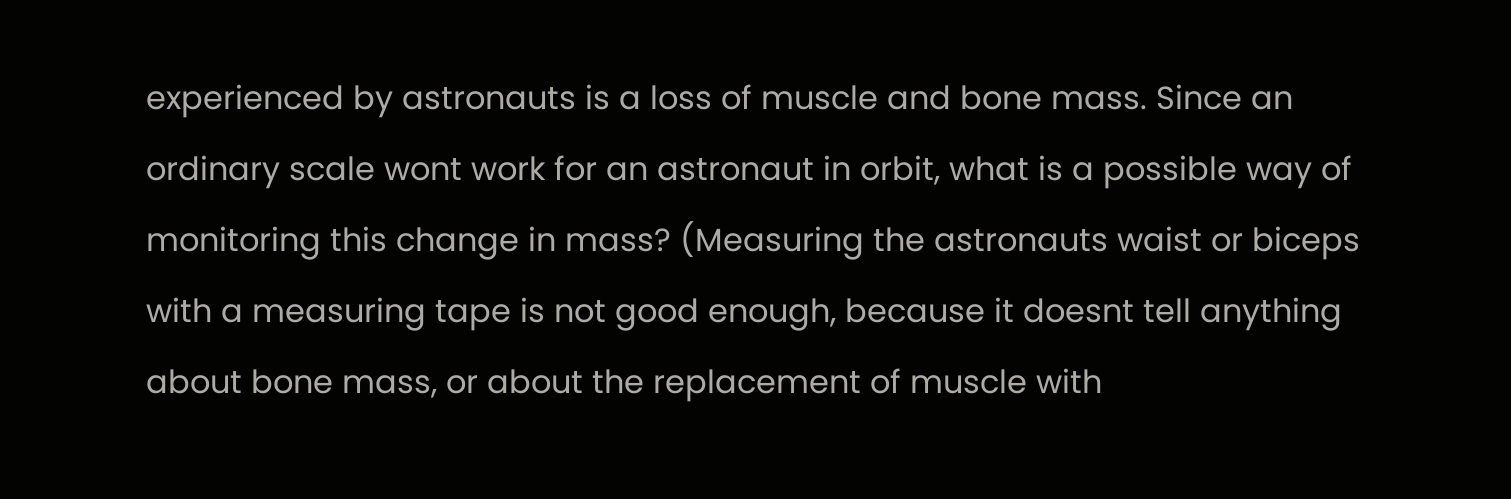experienced by astronauts is a loss of muscle and bone mass. Since an ordinary scale wont work for an astronaut in orbit, what is a possible way of monitoring this change in mass? (Measuring the astronauts waist or biceps with a measuring tape is not good enough, because it doesnt tell anything about bone mass, or about the replacement of muscle with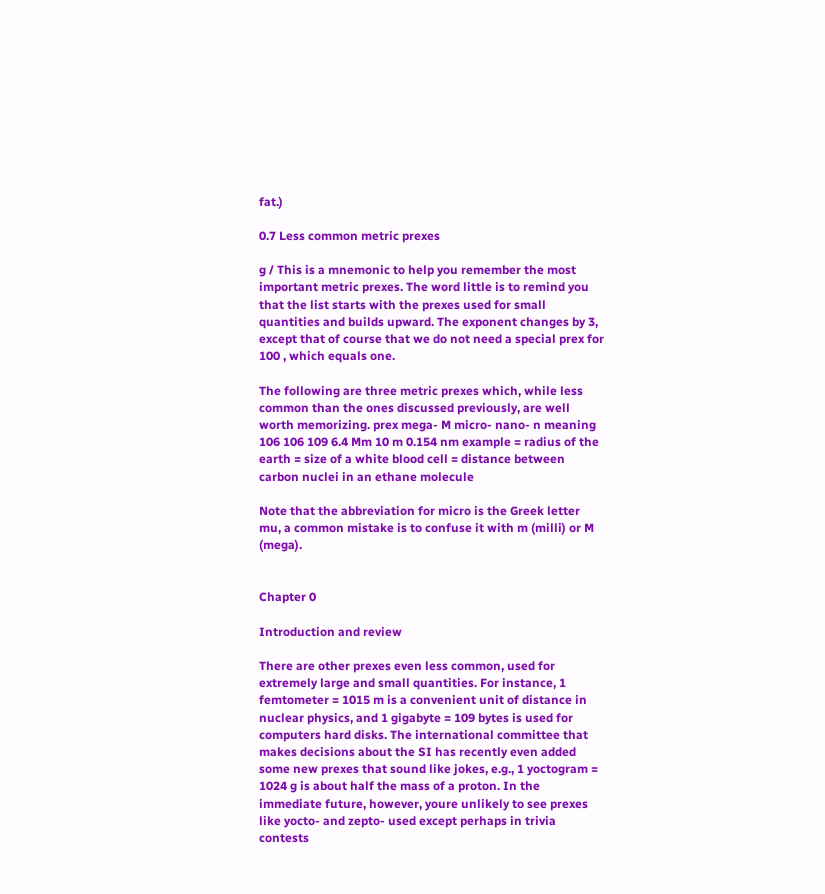fat.)

0.7 Less common metric prexes

g / This is a mnemonic to help you remember the most important metric prexes. The word little is to remind you that the list starts with the prexes used for small quantities and builds upward. The exponent changes by 3, except that of course that we do not need a special prex for 100 , which equals one.

The following are three metric prexes which, while less common than the ones discussed previously, are well worth memorizing. prex mega- M micro- nano- n meaning 106 106 109 6.4 Mm 10 m 0.154 nm example = radius of the earth = size of a white blood cell = distance between carbon nuclei in an ethane molecule

Note that the abbreviation for micro is the Greek letter mu, a common mistake is to confuse it with m (milli) or M (mega).


Chapter 0

Introduction and review

There are other prexes even less common, used for extremely large and small quantities. For instance, 1 femtometer = 1015 m is a convenient unit of distance in nuclear physics, and 1 gigabyte = 109 bytes is used for computers hard disks. The international committee that makes decisions about the SI has recently even added some new prexes that sound like jokes, e.g., 1 yoctogram = 1024 g is about half the mass of a proton. In the immediate future, however, youre unlikely to see prexes like yocto- and zepto- used except perhaps in trivia contests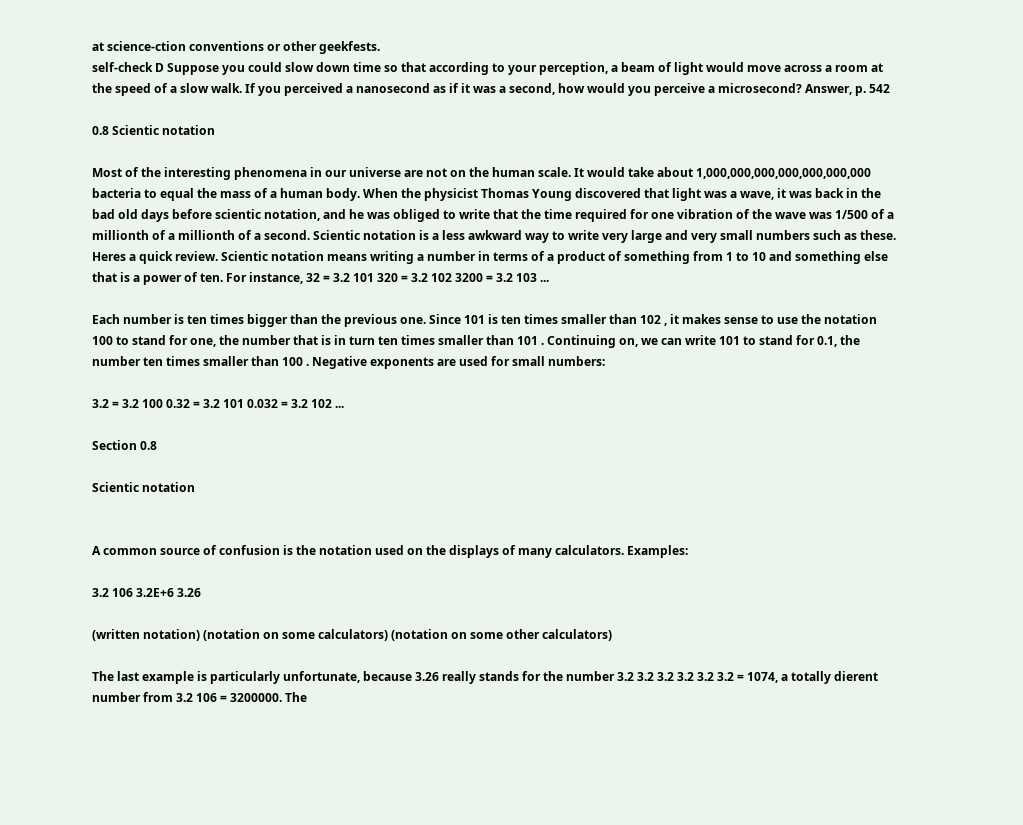at science-ction conventions or other geekfests.
self-check D Suppose you could slow down time so that according to your perception, a beam of light would move across a room at the speed of a slow walk. If you perceived a nanosecond as if it was a second, how would you perceive a microsecond? Answer, p. 542

0.8 Scientic notation

Most of the interesting phenomena in our universe are not on the human scale. It would take about 1,000,000,000,000,000,000,000 bacteria to equal the mass of a human body. When the physicist Thomas Young discovered that light was a wave, it was back in the bad old days before scientic notation, and he was obliged to write that the time required for one vibration of the wave was 1/500 of a millionth of a millionth of a second. Scientic notation is a less awkward way to write very large and very small numbers such as these. Heres a quick review. Scientic notation means writing a number in terms of a product of something from 1 to 10 and something else that is a power of ten. For instance, 32 = 3.2 101 320 = 3.2 102 3200 = 3.2 103 ...

Each number is ten times bigger than the previous one. Since 101 is ten times smaller than 102 , it makes sense to use the notation 100 to stand for one, the number that is in turn ten times smaller than 101 . Continuing on, we can write 101 to stand for 0.1, the number ten times smaller than 100 . Negative exponents are used for small numbers:

3.2 = 3.2 100 0.32 = 3.2 101 0.032 = 3.2 102 ...

Section 0.8

Scientic notation


A common source of confusion is the notation used on the displays of many calculators. Examples:

3.2 106 3.2E+6 3.26

(written notation) (notation on some calculators) (notation on some other calculators)

The last example is particularly unfortunate, because 3.26 really stands for the number 3.2 3.2 3.2 3.2 3.2 3.2 = 1074, a totally dierent number from 3.2 106 = 3200000. The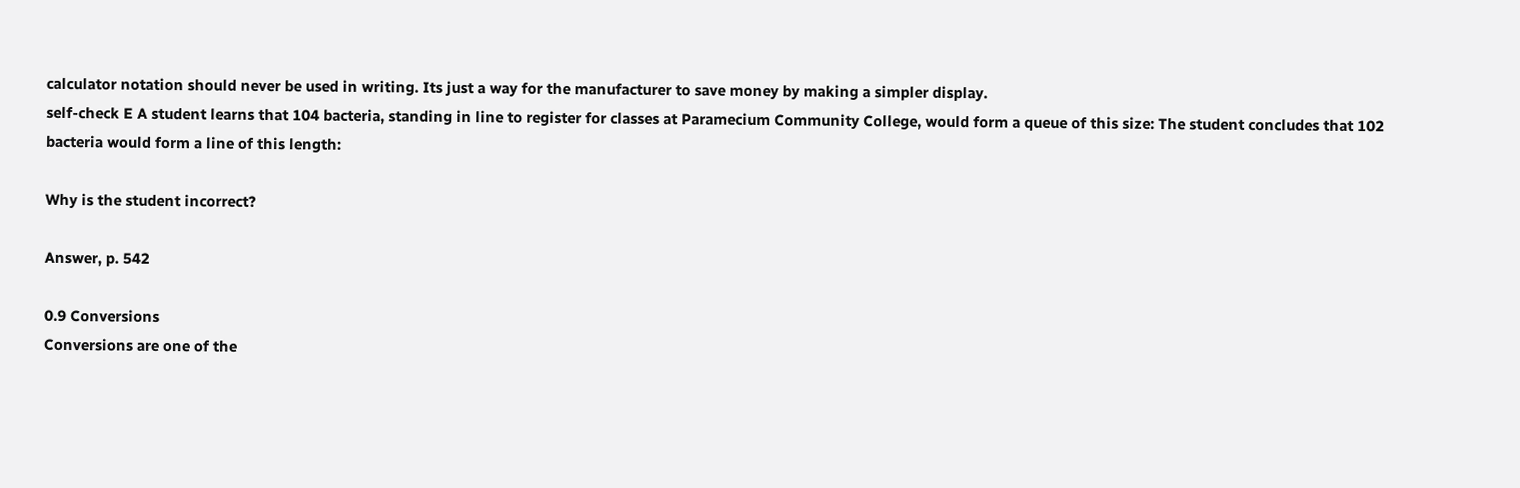calculator notation should never be used in writing. Its just a way for the manufacturer to save money by making a simpler display.
self-check E A student learns that 104 bacteria, standing in line to register for classes at Paramecium Community College, would form a queue of this size: The student concludes that 102 bacteria would form a line of this length:

Why is the student incorrect?

Answer, p. 542

0.9 Conversions
Conversions are one of the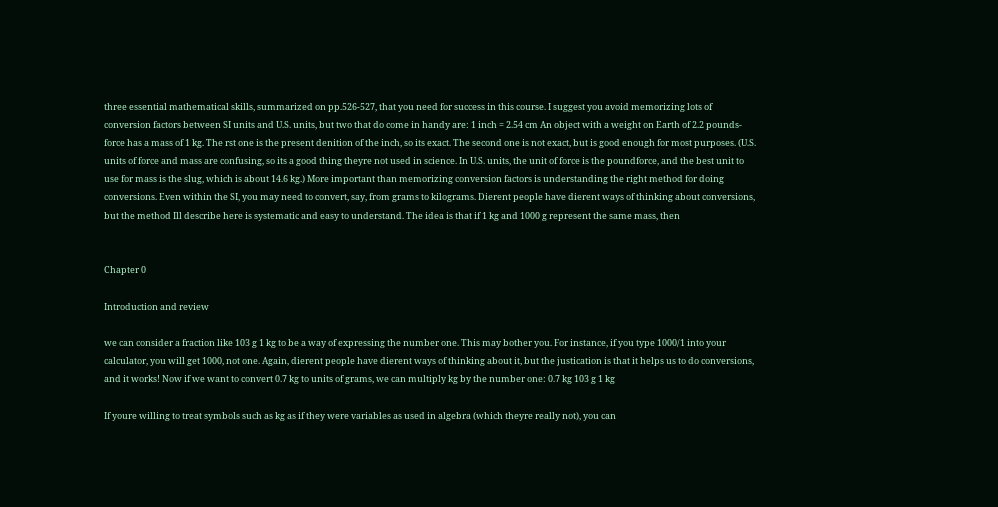three essential mathematical skills, summarized on pp.526-527, that you need for success in this course. I suggest you avoid memorizing lots of conversion factors between SI units and U.S. units, but two that do come in handy are: 1 inch = 2.54 cm An object with a weight on Earth of 2.2 pounds-force has a mass of 1 kg. The rst one is the present denition of the inch, so its exact. The second one is not exact, but is good enough for most purposes. (U.S. units of force and mass are confusing, so its a good thing theyre not used in science. In U.S. units, the unit of force is the poundforce, and the best unit to use for mass is the slug, which is about 14.6 kg.) More important than memorizing conversion factors is understanding the right method for doing conversions. Even within the SI, you may need to convert, say, from grams to kilograms. Dierent people have dierent ways of thinking about conversions, but the method Ill describe here is systematic and easy to understand. The idea is that if 1 kg and 1000 g represent the same mass, then


Chapter 0

Introduction and review

we can consider a fraction like 103 g 1 kg to be a way of expressing the number one. This may bother you. For instance, if you type 1000/1 into your calculator, you will get 1000, not one. Again, dierent people have dierent ways of thinking about it, but the justication is that it helps us to do conversions, and it works! Now if we want to convert 0.7 kg to units of grams, we can multiply kg by the number one: 0.7 kg 103 g 1 kg

If youre willing to treat symbols such as kg as if they were variables as used in algebra (which theyre really not), you can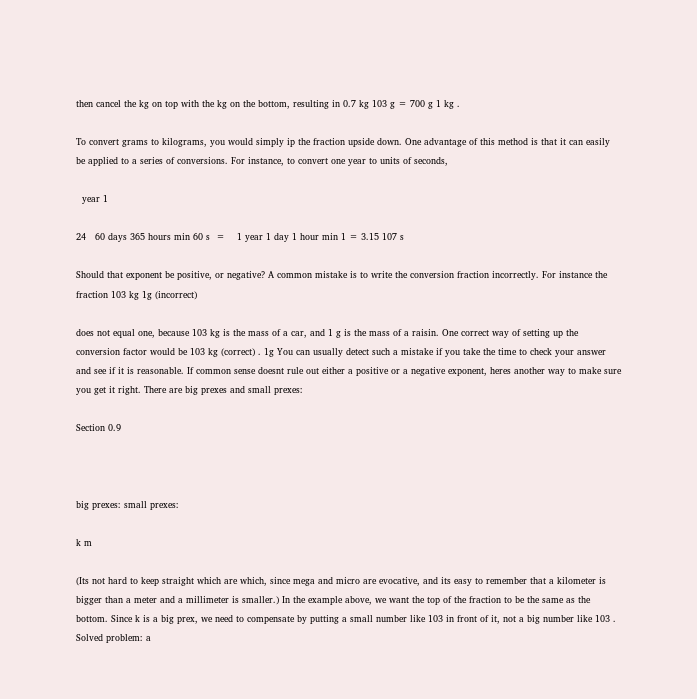then cancel the kg on top with the kg on the bottom, resulting in 0.7 kg 103 g = 700 g 1 kg .

To convert grams to kilograms, you would simply ip the fraction upside down. One advantage of this method is that it can easily be applied to a series of conversions. For instance, to convert one year to units of seconds,

  year 1

24   60 days 365 hours min 60 s  =    1 year 1 day 1 hour min 1 = 3.15 107 s

Should that exponent be positive, or negative? A common mistake is to write the conversion fraction incorrectly. For instance the fraction 103 kg 1g (incorrect)

does not equal one, because 103 kg is the mass of a car, and 1 g is the mass of a raisin. One correct way of setting up the conversion factor would be 103 kg (correct) . 1g You can usually detect such a mistake if you take the time to check your answer and see if it is reasonable. If common sense doesnt rule out either a positive or a negative exponent, heres another way to make sure you get it right. There are big prexes and small prexes:

Section 0.9



big prexes: small prexes:

k m

(Its not hard to keep straight which are which, since mega and micro are evocative, and its easy to remember that a kilometer is bigger than a meter and a millimeter is smaller.) In the example above, we want the top of the fraction to be the same as the bottom. Since k is a big prex, we need to compensate by putting a small number like 103 in front of it, not a big number like 103 .
Solved problem: a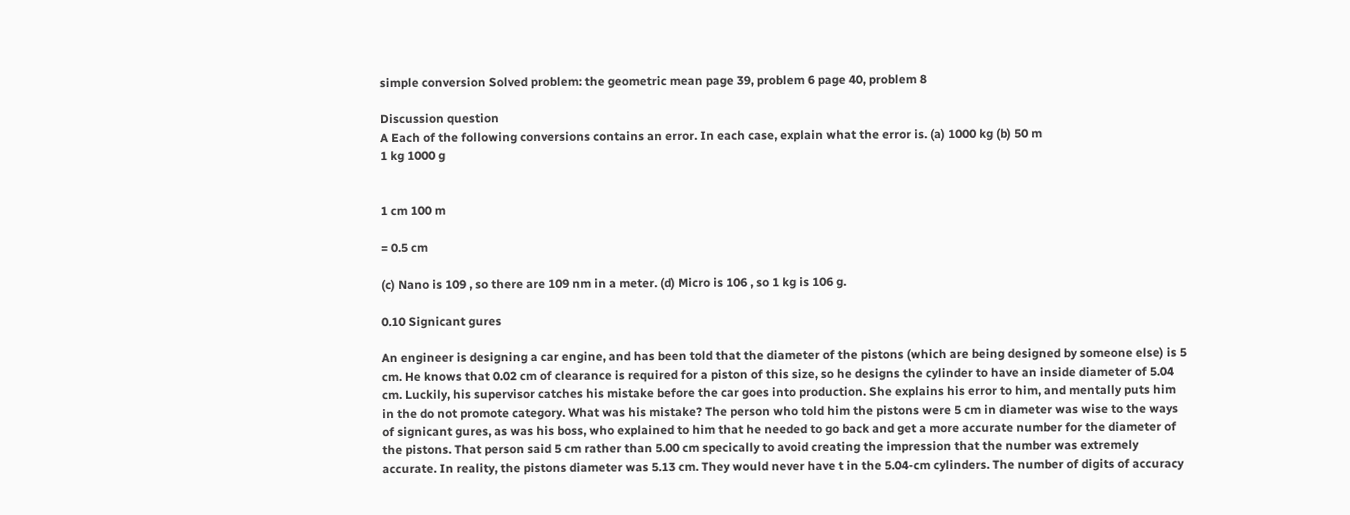simple conversion Solved problem: the geometric mean page 39, problem 6 page 40, problem 8

Discussion question
A Each of the following conversions contains an error. In each case, explain what the error is. (a) 1000 kg (b) 50 m
1 kg 1000 g


1 cm 100 m

= 0.5 cm

(c) Nano is 109 , so there are 109 nm in a meter. (d) Micro is 106 , so 1 kg is 106 g.

0.10 Signicant gures

An engineer is designing a car engine, and has been told that the diameter of the pistons (which are being designed by someone else) is 5 cm. He knows that 0.02 cm of clearance is required for a piston of this size, so he designs the cylinder to have an inside diameter of 5.04 cm. Luckily, his supervisor catches his mistake before the car goes into production. She explains his error to him, and mentally puts him in the do not promote category. What was his mistake? The person who told him the pistons were 5 cm in diameter was wise to the ways of signicant gures, as was his boss, who explained to him that he needed to go back and get a more accurate number for the diameter of the pistons. That person said 5 cm rather than 5.00 cm specically to avoid creating the impression that the number was extremely accurate. In reality, the pistons diameter was 5.13 cm. They would never have t in the 5.04-cm cylinders. The number of digits of accuracy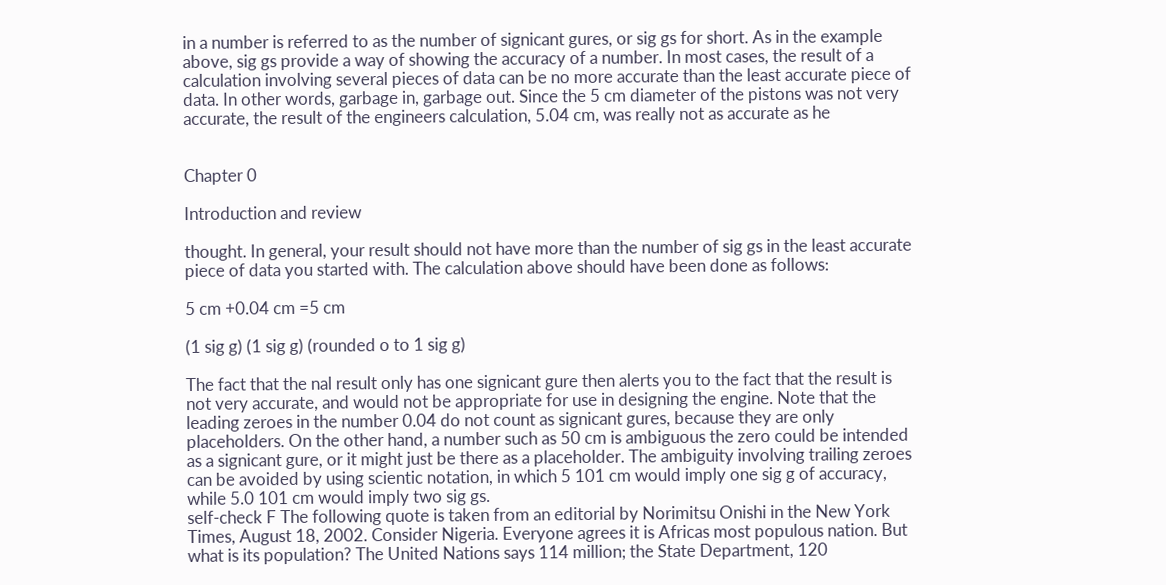in a number is referred to as the number of signicant gures, or sig gs for short. As in the example above, sig gs provide a way of showing the accuracy of a number. In most cases, the result of a calculation involving several pieces of data can be no more accurate than the least accurate piece of data. In other words, garbage in, garbage out. Since the 5 cm diameter of the pistons was not very accurate, the result of the engineers calculation, 5.04 cm, was really not as accurate as he


Chapter 0

Introduction and review

thought. In general, your result should not have more than the number of sig gs in the least accurate piece of data you started with. The calculation above should have been done as follows:

5 cm +0.04 cm =5 cm

(1 sig g) (1 sig g) (rounded o to 1 sig g)

The fact that the nal result only has one signicant gure then alerts you to the fact that the result is not very accurate, and would not be appropriate for use in designing the engine. Note that the leading zeroes in the number 0.04 do not count as signicant gures, because they are only placeholders. On the other hand, a number such as 50 cm is ambiguous the zero could be intended as a signicant gure, or it might just be there as a placeholder. The ambiguity involving trailing zeroes can be avoided by using scientic notation, in which 5 101 cm would imply one sig g of accuracy, while 5.0 101 cm would imply two sig gs.
self-check F The following quote is taken from an editorial by Norimitsu Onishi in the New York Times, August 18, 2002. Consider Nigeria. Everyone agrees it is Africas most populous nation. But what is its population? The United Nations says 114 million; the State Department, 120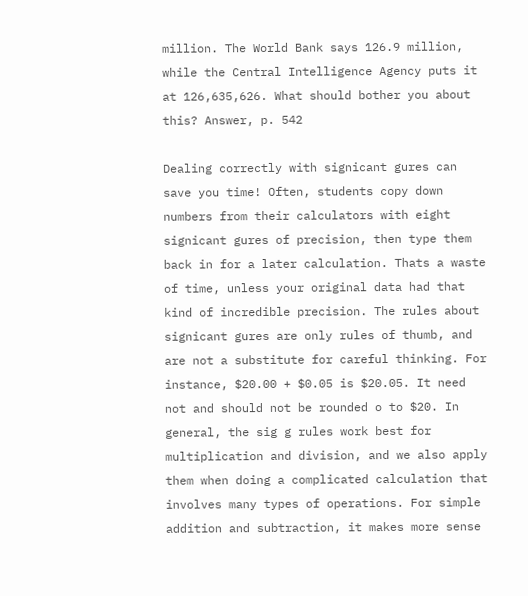million. The World Bank says 126.9 million, while the Central Intelligence Agency puts it at 126,635,626. What should bother you about this? Answer, p. 542

Dealing correctly with signicant gures can save you time! Often, students copy down numbers from their calculators with eight signicant gures of precision, then type them back in for a later calculation. Thats a waste of time, unless your original data had that kind of incredible precision. The rules about signicant gures are only rules of thumb, and are not a substitute for careful thinking. For instance, $20.00 + $0.05 is $20.05. It need not and should not be rounded o to $20. In general, the sig g rules work best for multiplication and division, and we also apply them when doing a complicated calculation that involves many types of operations. For simple addition and subtraction, it makes more sense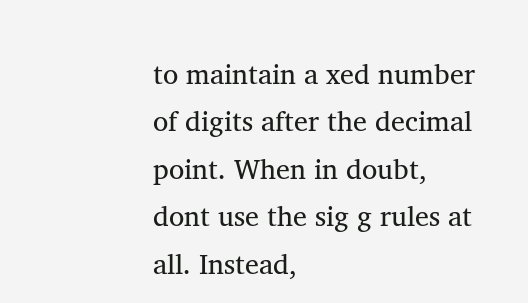to maintain a xed number of digits after the decimal point. When in doubt, dont use the sig g rules at all. Instead,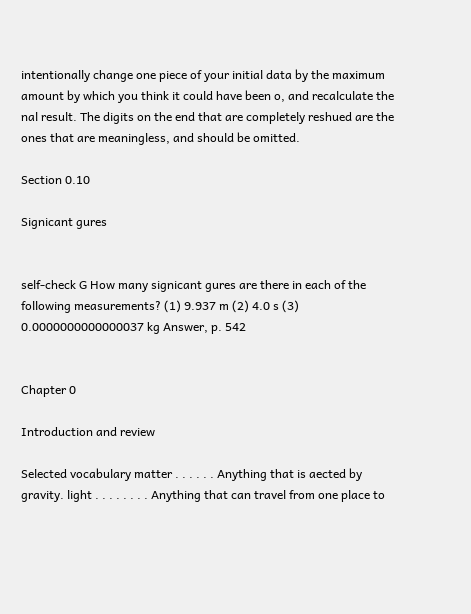intentionally change one piece of your initial data by the maximum amount by which you think it could have been o, and recalculate the nal result. The digits on the end that are completely reshued are the ones that are meaningless, and should be omitted.

Section 0.10

Signicant gures


self-check G How many signicant gures are there in each of the following measurements? (1) 9.937 m (2) 4.0 s (3) 0.0000000000000037 kg Answer, p. 542


Chapter 0

Introduction and review

Selected vocabulary matter . . . . . . Anything that is aected by gravity. light . . . . . . . . Anything that can travel from one place to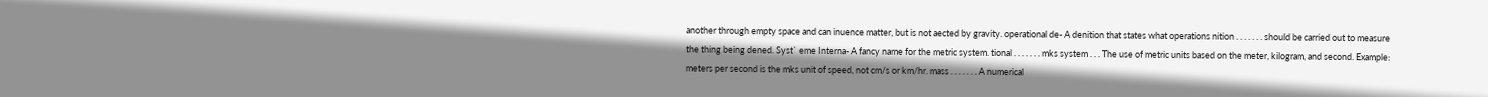another through empty space and can inuence matter, but is not aected by gravity. operational de- A denition that states what operations nition . . . . . . . should be carried out to measure the thing being dened. Syst` eme Interna- A fancy name for the metric system. tional . . . . . . . mks system . . . The use of metric units based on the meter, kilogram, and second. Example: meters per second is the mks unit of speed, not cm/s or km/hr. mass . . . . . . . A numerical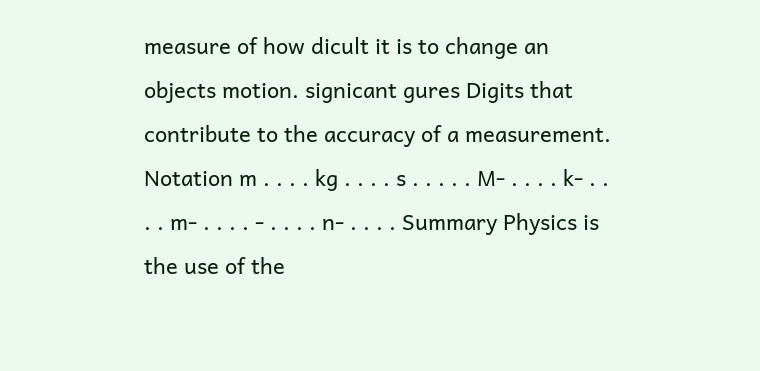measure of how dicult it is to change an objects motion. signicant gures Digits that contribute to the accuracy of a measurement. Notation m . . . . kg . . . . s . . . . . M- . . . . k- . . . . m- . . . . - . . . . n- . . . . Summary Physics is the use of the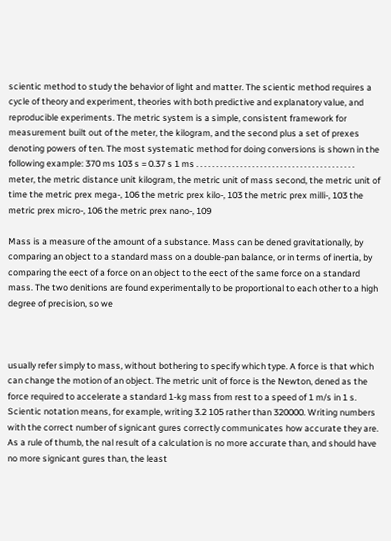scientic method to study the behavior of light and matter. The scientic method requires a cycle of theory and experiment, theories with both predictive and explanatory value, and reproducible experiments. The metric system is a simple, consistent framework for measurement built out of the meter, the kilogram, and the second plus a set of prexes denoting powers of ten. The most systematic method for doing conversions is shown in the following example: 370 ms 103 s = 0.37 s 1 ms . . . . . . . . . . . . . . . . . . . . . . . . . . . . . . . . . . . . . . . . meter, the metric distance unit kilogram, the metric unit of mass second, the metric unit of time the metric prex mega-, 106 the metric prex kilo-, 103 the metric prex milli-, 103 the metric prex micro-, 106 the metric prex nano-, 109

Mass is a measure of the amount of a substance. Mass can be dened gravitationally, by comparing an object to a standard mass on a double-pan balance, or in terms of inertia, by comparing the eect of a force on an object to the eect of the same force on a standard mass. The two denitions are found experimentally to be proportional to each other to a high degree of precision, so we



usually refer simply to mass, without bothering to specify which type. A force is that which can change the motion of an object. The metric unit of force is the Newton, dened as the force required to accelerate a standard 1-kg mass from rest to a speed of 1 m/s in 1 s. Scientic notation means, for example, writing 3.2 105 rather than 320000. Writing numbers with the correct number of signicant gures correctly communicates how accurate they are. As a rule of thumb, the nal result of a calculation is no more accurate than, and should have no more signicant gures than, the least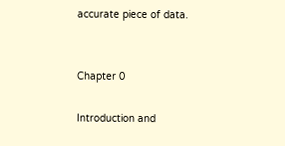accurate piece of data.


Chapter 0

Introduction and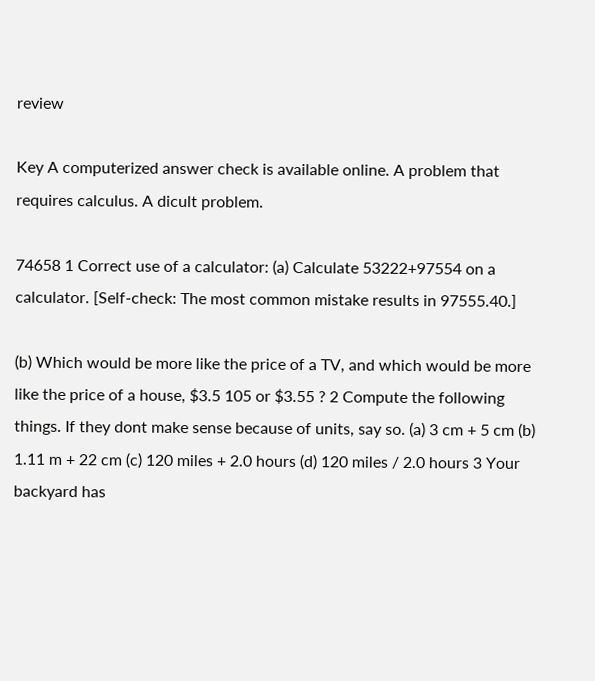review

Key A computerized answer check is available online. A problem that requires calculus. A dicult problem.

74658 1 Correct use of a calculator: (a) Calculate 53222+97554 on a calculator. [Self-check: The most common mistake results in 97555.40.]

(b) Which would be more like the price of a TV, and which would be more like the price of a house, $3.5 105 or $3.55 ? 2 Compute the following things. If they dont make sense because of units, say so. (a) 3 cm + 5 cm (b) 1.11 m + 22 cm (c) 120 miles + 2.0 hours (d) 120 miles / 2.0 hours 3 Your backyard has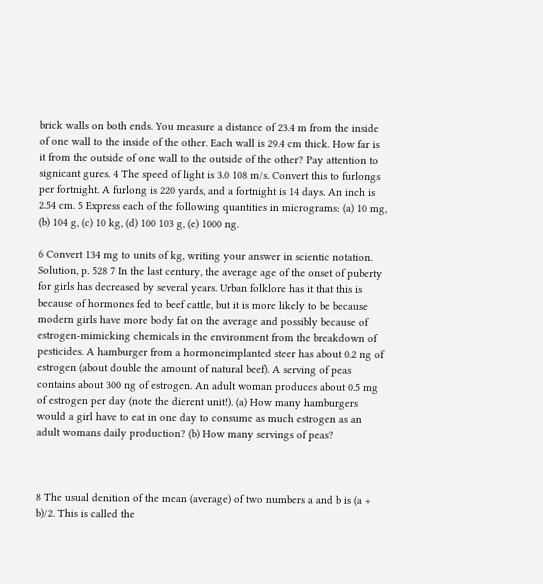brick walls on both ends. You measure a distance of 23.4 m from the inside of one wall to the inside of the other. Each wall is 29.4 cm thick. How far is it from the outside of one wall to the outside of the other? Pay attention to signicant gures. 4 The speed of light is 3.0 108 m/s. Convert this to furlongs per fortnight. A furlong is 220 yards, and a fortnight is 14 days. An inch is 2.54 cm. 5 Express each of the following quantities in micrograms: (a) 10 mg, (b) 104 g, (c) 10 kg, (d) 100 103 g, (e) 1000 ng.

6 Convert 134 mg to units of kg, writing your answer in scientic notation. Solution, p. 528 7 In the last century, the average age of the onset of puberty for girls has decreased by several years. Urban folklore has it that this is because of hormones fed to beef cattle, but it is more likely to be because modern girls have more body fat on the average and possibly because of estrogen-mimicking chemicals in the environment from the breakdown of pesticides. A hamburger from a hormoneimplanted steer has about 0.2 ng of estrogen (about double the amount of natural beef). A serving of peas contains about 300 ng of estrogen. An adult woman produces about 0.5 mg of estrogen per day (note the dierent unit!). (a) How many hamburgers would a girl have to eat in one day to consume as much estrogen as an adult womans daily production? (b) How many servings of peas?



8 The usual denition of the mean (average) of two numbers a and b is (a + b)/2. This is called the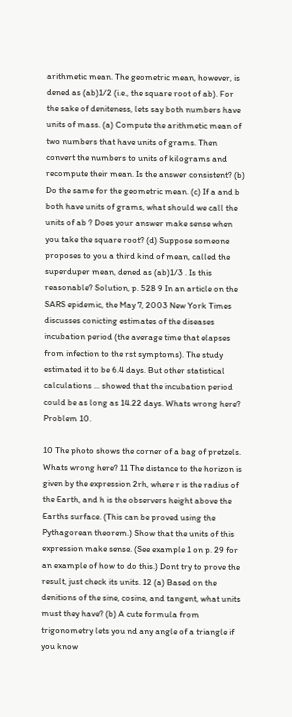arithmetic mean. The geometric mean, however, is dened as (ab)1/2 (i.e., the square root of ab). For the sake of deniteness, lets say both numbers have units of mass. (a) Compute the arithmetic mean of two numbers that have units of grams. Then convert the numbers to units of kilograms and recompute their mean. Is the answer consistent? (b) Do the same for the geometric mean. (c) If a and b both have units of grams, what should we call the units of ab ? Does your answer make sense when you take the square root? (d) Suppose someone proposes to you a third kind of mean, called the superduper mean, dened as (ab)1/3 . Is this reasonable? Solution, p. 528 9 In an article on the SARS epidemic, the May 7, 2003 New York Times discusses conicting estimates of the diseases incubation period (the average time that elapses from infection to the rst symptoms). The study estimated it to be 6.4 days. But other statistical calculations ... showed that the incubation period could be as long as 14.22 days. Whats wrong here?
Problem 10.

10 The photo shows the corner of a bag of pretzels. Whats wrong here? 11 The distance to the horizon is given by the expression 2rh, where r is the radius of the Earth, and h is the observers height above the Earths surface. (This can be proved using the Pythagorean theorem.) Show that the units of this expression make sense. (See example 1 on p. 29 for an example of how to do this.) Dont try to prove the result, just check its units. 12 (a) Based on the denitions of the sine, cosine, and tangent, what units must they have? (b) A cute formula from trigonometry lets you nd any angle of a triangle if you know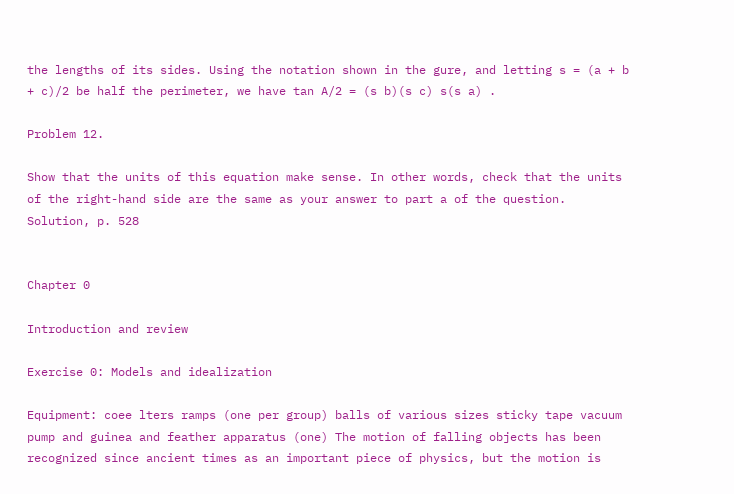the lengths of its sides. Using the notation shown in the gure, and letting s = (a + b + c)/2 be half the perimeter, we have tan A/2 = (s b)(s c) s(s a) .

Problem 12.

Show that the units of this equation make sense. In other words, check that the units of the right-hand side are the same as your answer to part a of the question. Solution, p. 528


Chapter 0

Introduction and review

Exercise 0: Models and idealization

Equipment: coee lters ramps (one per group) balls of various sizes sticky tape vacuum pump and guinea and feather apparatus (one) The motion of falling objects has been recognized since ancient times as an important piece of physics, but the motion is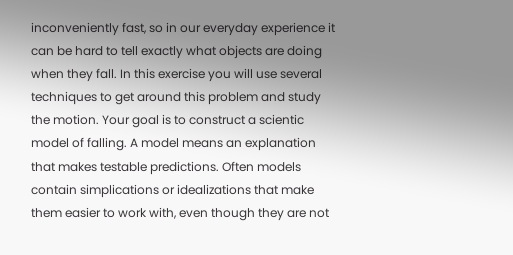inconveniently fast, so in our everyday experience it can be hard to tell exactly what objects are doing when they fall. In this exercise you will use several techniques to get around this problem and study the motion. Your goal is to construct a scientic model of falling. A model means an explanation that makes testable predictions. Often models contain simplications or idealizations that make them easier to work with, even though they are not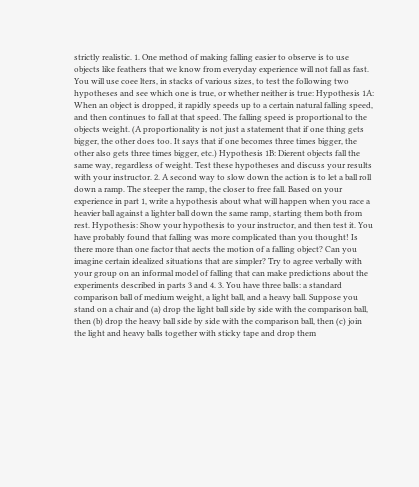strictly realistic. 1. One method of making falling easier to observe is to use objects like feathers that we know from everyday experience will not fall as fast. You will use coee lters, in stacks of various sizes, to test the following two hypotheses and see which one is true, or whether neither is true: Hypothesis 1A: When an object is dropped, it rapidly speeds up to a certain natural falling speed, and then continues to fall at that speed. The falling speed is proportional to the objects weight. (A proportionality is not just a statement that if one thing gets bigger, the other does too. It says that if one becomes three times bigger, the other also gets three times bigger, etc.) Hypothesis 1B: Dierent objects fall the same way, regardless of weight. Test these hypotheses and discuss your results with your instructor. 2. A second way to slow down the action is to let a ball roll down a ramp. The steeper the ramp, the closer to free fall. Based on your experience in part 1, write a hypothesis about what will happen when you race a heavier ball against a lighter ball down the same ramp, starting them both from rest. Hypothesis: Show your hypothesis to your instructor, and then test it. You have probably found that falling was more complicated than you thought! Is there more than one factor that aects the motion of a falling object? Can you imagine certain idealized situations that are simpler? Try to agree verbally with your group on an informal model of falling that can make predictions about the experiments described in parts 3 and 4. 3. You have three balls: a standard comparison ball of medium weight, a light ball, and a heavy ball. Suppose you stand on a chair and (a) drop the light ball side by side with the comparison ball, then (b) drop the heavy ball side by side with the comparison ball, then (c) join the light and heavy balls together with sticky tape and drop them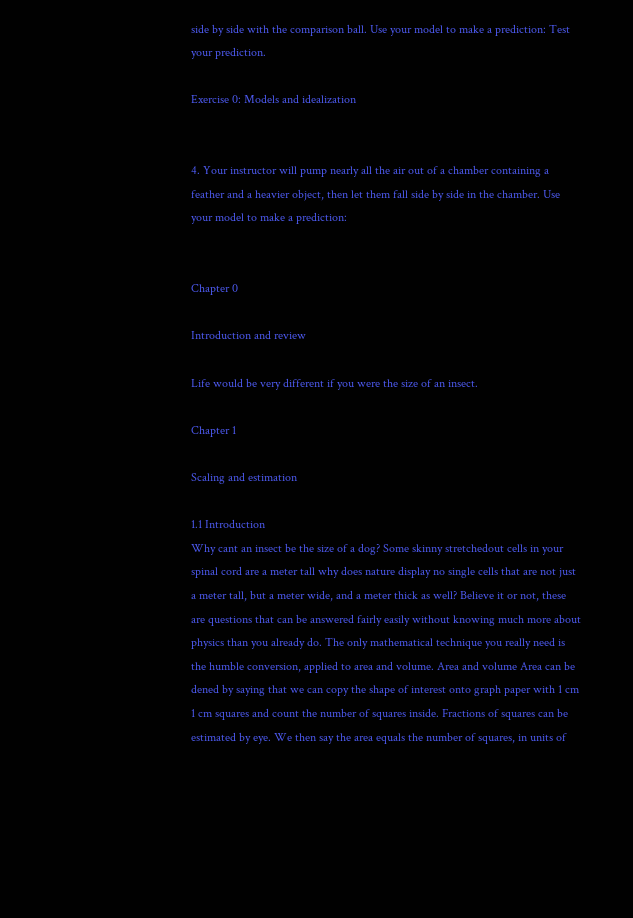side by side with the comparison ball. Use your model to make a prediction: Test your prediction.

Exercise 0: Models and idealization


4. Your instructor will pump nearly all the air out of a chamber containing a feather and a heavier object, then let them fall side by side in the chamber. Use your model to make a prediction:


Chapter 0

Introduction and review

Life would be very different if you were the size of an insect.

Chapter 1

Scaling and estimation

1.1 Introduction
Why cant an insect be the size of a dog? Some skinny stretchedout cells in your spinal cord are a meter tall why does nature display no single cells that are not just a meter tall, but a meter wide, and a meter thick as well? Believe it or not, these are questions that can be answered fairly easily without knowing much more about physics than you already do. The only mathematical technique you really need is the humble conversion, applied to area and volume. Area and volume Area can be dened by saying that we can copy the shape of interest onto graph paper with 1 cm 1 cm squares and count the number of squares inside. Fractions of squares can be estimated by eye. We then say the area equals the number of squares, in units of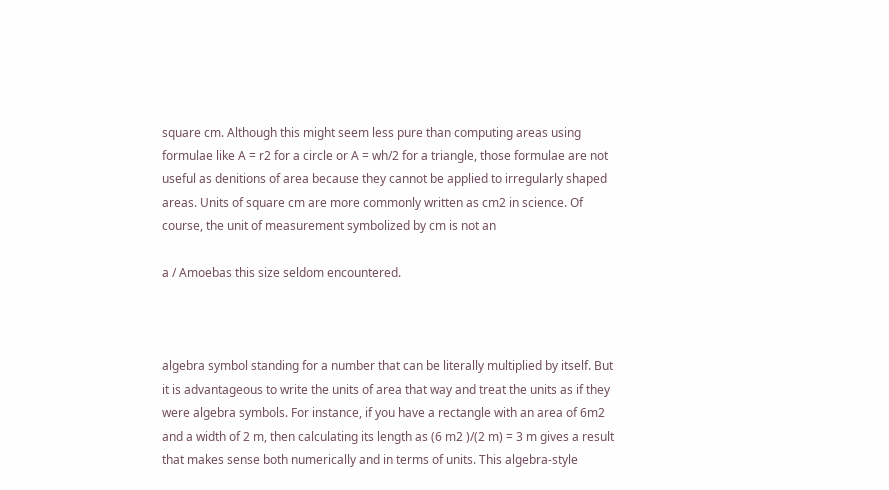square cm. Although this might seem less pure than computing areas using formulae like A = r2 for a circle or A = wh/2 for a triangle, those formulae are not useful as denitions of area because they cannot be applied to irregularly shaped areas. Units of square cm are more commonly written as cm2 in science. Of course, the unit of measurement symbolized by cm is not an

a / Amoebas this size seldom encountered.



algebra symbol standing for a number that can be literally multiplied by itself. But it is advantageous to write the units of area that way and treat the units as if they were algebra symbols. For instance, if you have a rectangle with an area of 6m2 and a width of 2 m, then calculating its length as (6 m2 )/(2 m) = 3 m gives a result that makes sense both numerically and in terms of units. This algebra-style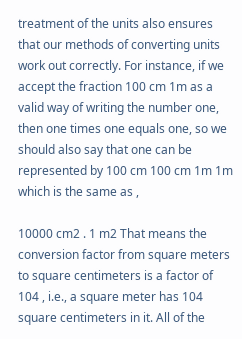treatment of the units also ensures that our methods of converting units work out correctly. For instance, if we accept the fraction 100 cm 1m as a valid way of writing the number one, then one times one equals one, so we should also say that one can be represented by 100 cm 100 cm 1m 1m which is the same as ,

10000 cm2 . 1 m2 That means the conversion factor from square meters to square centimeters is a factor of 104 , i.e., a square meter has 104 square centimeters in it. All of the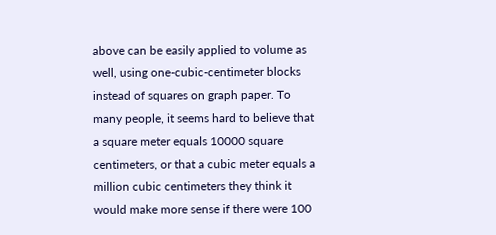above can be easily applied to volume as well, using one-cubic-centimeter blocks instead of squares on graph paper. To many people, it seems hard to believe that a square meter equals 10000 square centimeters, or that a cubic meter equals a million cubic centimeters they think it would make more sense if there were 100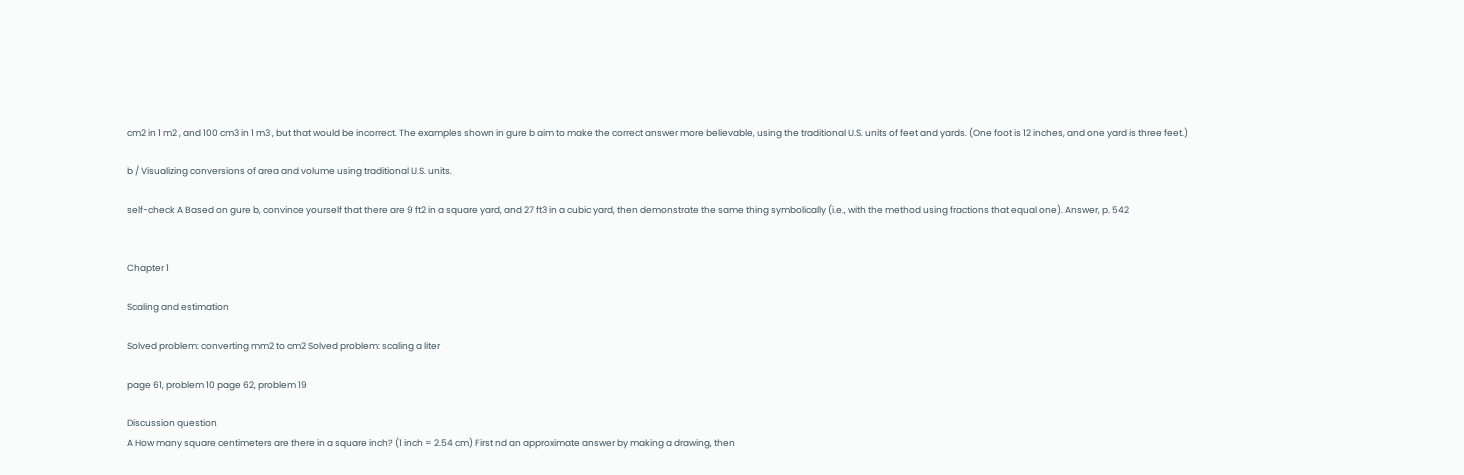cm2 in 1 m2 , and 100 cm3 in 1 m3 , but that would be incorrect. The examples shown in gure b aim to make the correct answer more believable, using the traditional U.S. units of feet and yards. (One foot is 12 inches, and one yard is three feet.)

b / Visualizing conversions of area and volume using traditional U.S. units.

self-check A Based on gure b, convince yourself that there are 9 ft2 in a square yard, and 27 ft3 in a cubic yard, then demonstrate the same thing symbolically (i.e., with the method using fractions that equal one). Answer, p. 542


Chapter 1

Scaling and estimation

Solved problem: converting mm2 to cm2 Solved problem: scaling a liter

page 61, problem 10 page 62, problem 19

Discussion question
A How many square centimeters are there in a square inch? (1 inch = 2.54 cm) First nd an approximate answer by making a drawing, then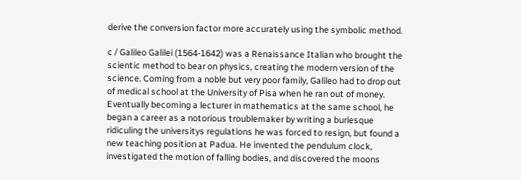derive the conversion factor more accurately using the symbolic method.

c / Galileo Galilei (1564-1642) was a Renaissance Italian who brought the scientic method to bear on physics, creating the modern version of the science. Coming from a noble but very poor family, Galileo had to drop out of medical school at the University of Pisa when he ran out of money. Eventually becoming a lecturer in mathematics at the same school, he began a career as a notorious troublemaker by writing a burlesque ridiculing the universitys regulations he was forced to resign, but found a new teaching position at Padua. He invented the pendulum clock, investigated the motion of falling bodies, and discovered the moons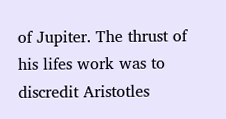of Jupiter. The thrust of his lifes work was to discredit Aristotles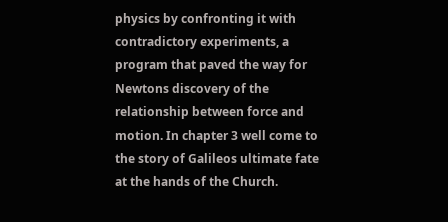physics by confronting it with contradictory experiments, a program that paved the way for Newtons discovery of the relationship between force and motion. In chapter 3 well come to the story of Galileos ultimate fate at the hands of the Church.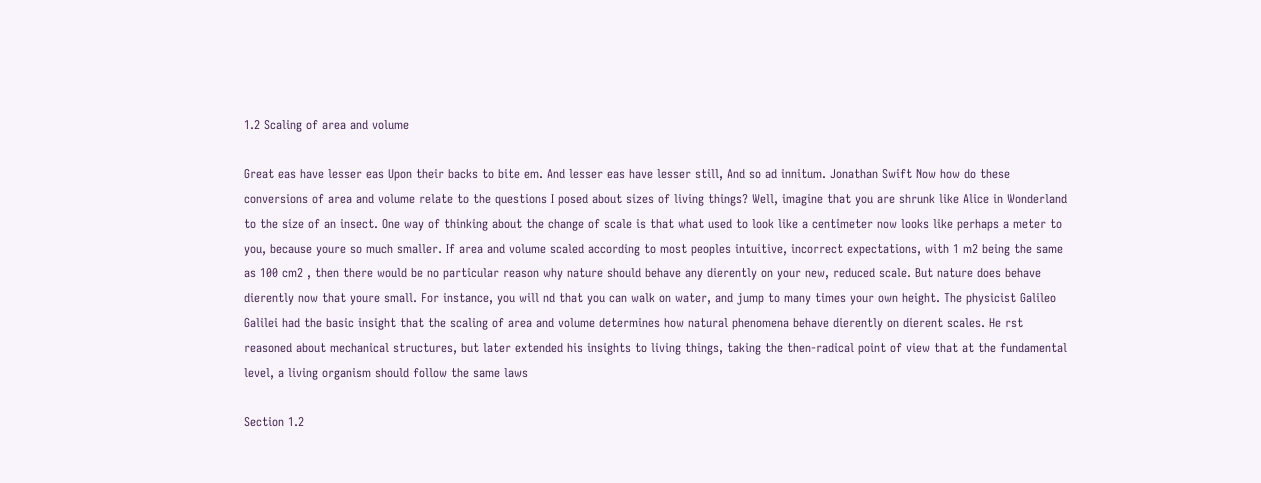1.2 Scaling of area and volume

Great eas have lesser eas Upon their backs to bite em. And lesser eas have lesser still, And so ad innitum. Jonathan Swift Now how do these conversions of area and volume relate to the questions I posed about sizes of living things? Well, imagine that you are shrunk like Alice in Wonderland to the size of an insect. One way of thinking about the change of scale is that what used to look like a centimeter now looks like perhaps a meter to you, because youre so much smaller. If area and volume scaled according to most peoples intuitive, incorrect expectations, with 1 m2 being the same as 100 cm2 , then there would be no particular reason why nature should behave any dierently on your new, reduced scale. But nature does behave dierently now that youre small. For instance, you will nd that you can walk on water, and jump to many times your own height. The physicist Galileo Galilei had the basic insight that the scaling of area and volume determines how natural phenomena behave dierently on dierent scales. He rst reasoned about mechanical structures, but later extended his insights to living things, taking the then-radical point of view that at the fundamental level, a living organism should follow the same laws

Section 1.2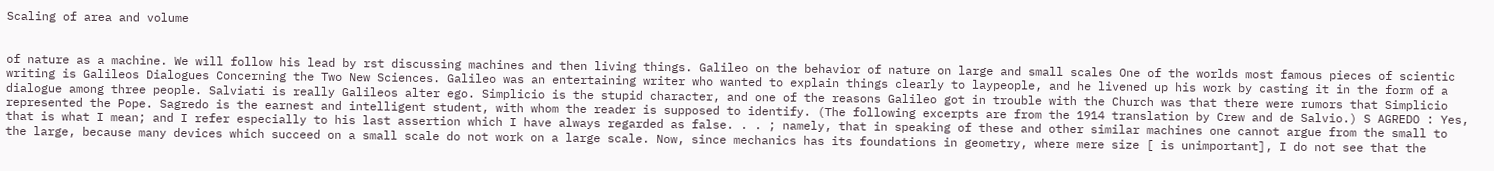Scaling of area and volume


of nature as a machine. We will follow his lead by rst discussing machines and then living things. Galileo on the behavior of nature on large and small scales One of the worlds most famous pieces of scientic writing is Galileos Dialogues Concerning the Two New Sciences. Galileo was an entertaining writer who wanted to explain things clearly to laypeople, and he livened up his work by casting it in the form of a dialogue among three people. Salviati is really Galileos alter ego. Simplicio is the stupid character, and one of the reasons Galileo got in trouble with the Church was that there were rumors that Simplicio represented the Pope. Sagredo is the earnest and intelligent student, with whom the reader is supposed to identify. (The following excerpts are from the 1914 translation by Crew and de Salvio.) S AGREDO : Yes, that is what I mean; and I refer especially to his last assertion which I have always regarded as false. . . ; namely, that in speaking of these and other similar machines one cannot argue from the small to the large, because many devices which succeed on a small scale do not work on a large scale. Now, since mechanics has its foundations in geometry, where mere size [ is unimportant], I do not see that the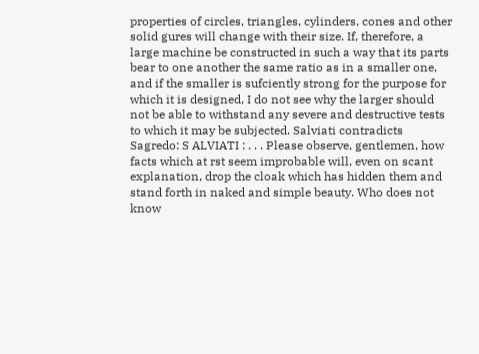properties of circles, triangles, cylinders, cones and other solid gures will change with their size. If, therefore, a large machine be constructed in such a way that its parts bear to one another the same ratio as in a smaller one, and if the smaller is sufciently strong for the purpose for which it is designed, I do not see why the larger should not be able to withstand any severe and destructive tests to which it may be subjected. Salviati contradicts Sagredo: S ALVIATI : . . . Please observe, gentlemen, how facts which at rst seem improbable will, even on scant explanation, drop the cloak which has hidden them and stand forth in naked and simple beauty. Who does not know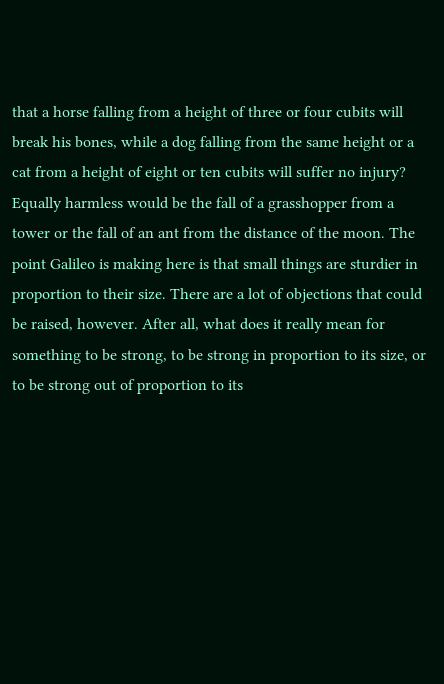that a horse falling from a height of three or four cubits will break his bones, while a dog falling from the same height or a cat from a height of eight or ten cubits will suffer no injury? Equally harmless would be the fall of a grasshopper from a tower or the fall of an ant from the distance of the moon. The point Galileo is making here is that small things are sturdier in proportion to their size. There are a lot of objections that could be raised, however. After all, what does it really mean for something to be strong, to be strong in proportion to its size, or to be strong out of proportion to its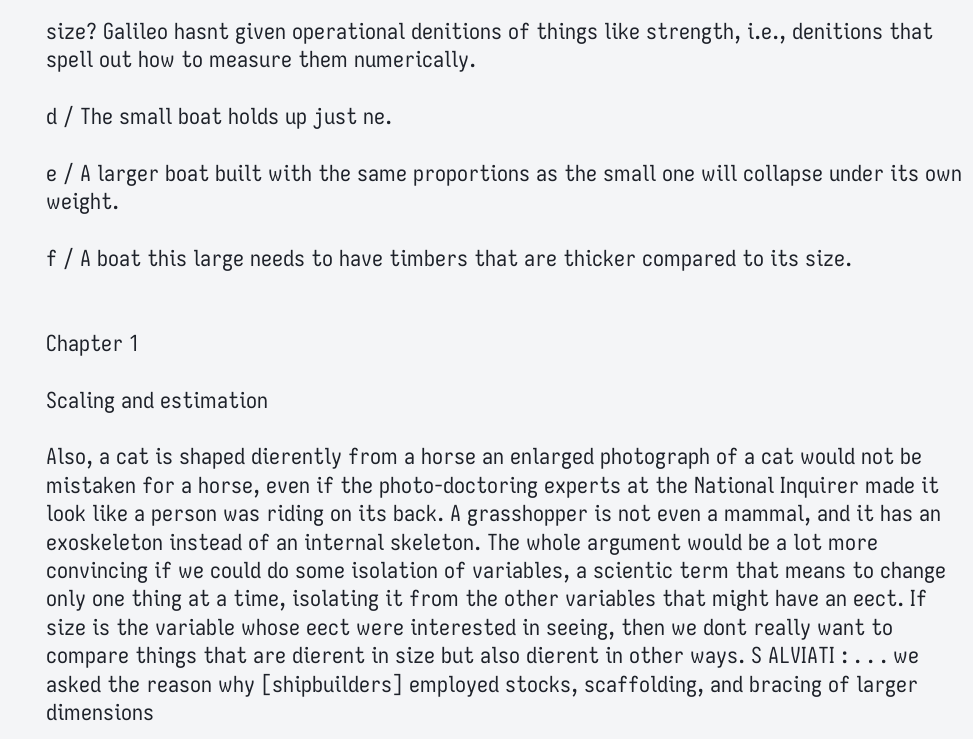size? Galileo hasnt given operational denitions of things like strength, i.e., denitions that spell out how to measure them numerically.

d / The small boat holds up just ne.

e / A larger boat built with the same proportions as the small one will collapse under its own weight.

f / A boat this large needs to have timbers that are thicker compared to its size.


Chapter 1

Scaling and estimation

Also, a cat is shaped dierently from a horse an enlarged photograph of a cat would not be mistaken for a horse, even if the photo-doctoring experts at the National Inquirer made it look like a person was riding on its back. A grasshopper is not even a mammal, and it has an exoskeleton instead of an internal skeleton. The whole argument would be a lot more convincing if we could do some isolation of variables, a scientic term that means to change only one thing at a time, isolating it from the other variables that might have an eect. If size is the variable whose eect were interested in seeing, then we dont really want to compare things that are dierent in size but also dierent in other ways. S ALVIATI : . . . we asked the reason why [shipbuilders] employed stocks, scaffolding, and bracing of larger dimensions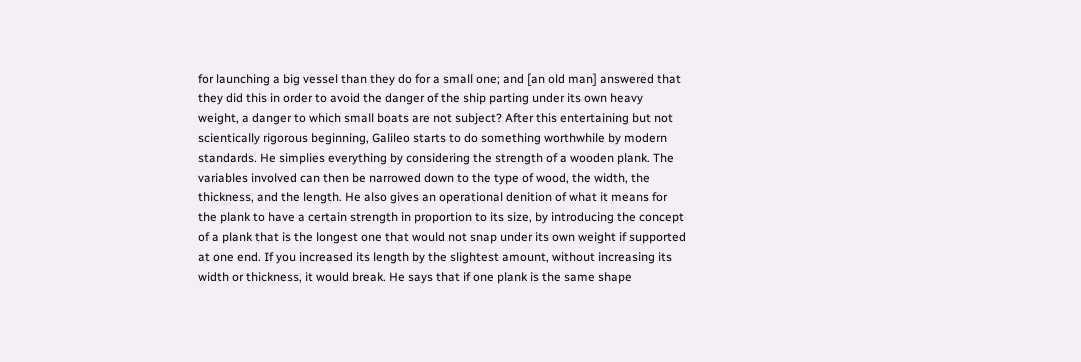for launching a big vessel than they do for a small one; and [an old man] answered that they did this in order to avoid the danger of the ship parting under its own heavy weight, a danger to which small boats are not subject? After this entertaining but not scientically rigorous beginning, Galileo starts to do something worthwhile by modern standards. He simplies everything by considering the strength of a wooden plank. The variables involved can then be narrowed down to the type of wood, the width, the thickness, and the length. He also gives an operational denition of what it means for the plank to have a certain strength in proportion to its size, by introducing the concept of a plank that is the longest one that would not snap under its own weight if supported at one end. If you increased its length by the slightest amount, without increasing its width or thickness, it would break. He says that if one plank is the same shape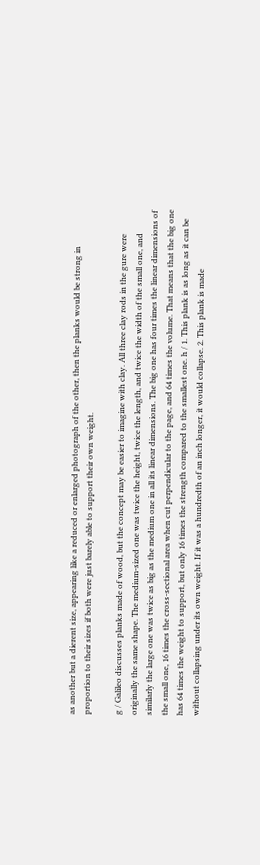as another but a dierent size, appearing like a reduced or enlarged photograph of the other, then the planks would be strong in proportion to their sizes if both were just barely able to support their own weight.

g / Galileo discusses planks made of wood, but the concept may be easier to imagine with clay. All three clay rods in the gure were originally the same shape. The medium-sized one was twice the height, twice the length, and twice the width of the small one, and similarly the large one was twice as big as the medium one in all its linear dimensions. The big one has four times the linear dimensions of the small one, 16 times the cross-sectional area when cut perpendicular to the page, and 64 times the volume. That means that the big one has 64 times the weight to support, but only 16 times the strength compared to the smallest one. h / 1. This plank is as long as it can be without collapsing under its own weight. If it was a hundredth of an inch longer, it would collapse. 2. This plank is made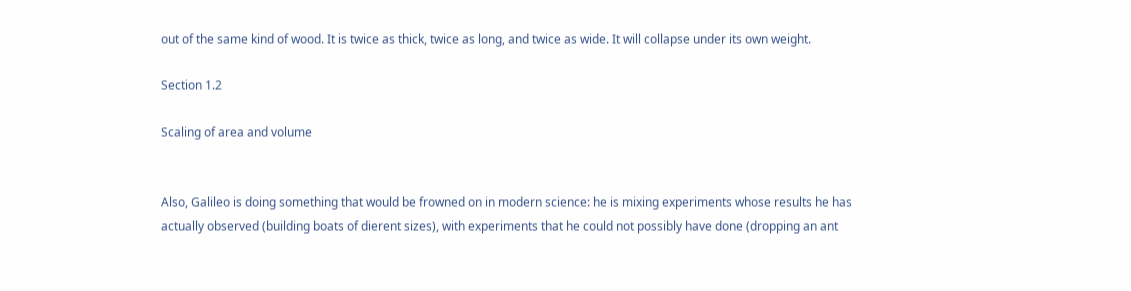out of the same kind of wood. It is twice as thick, twice as long, and twice as wide. It will collapse under its own weight.

Section 1.2

Scaling of area and volume


Also, Galileo is doing something that would be frowned on in modern science: he is mixing experiments whose results he has actually observed (building boats of dierent sizes), with experiments that he could not possibly have done (dropping an ant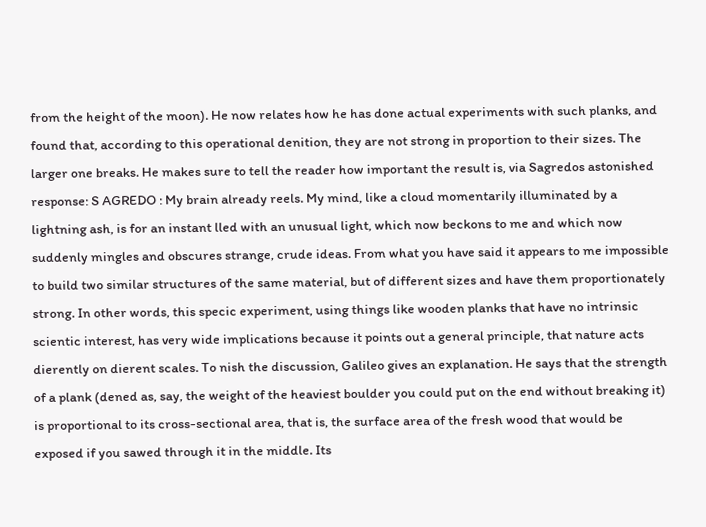from the height of the moon). He now relates how he has done actual experiments with such planks, and found that, according to this operational denition, they are not strong in proportion to their sizes. The larger one breaks. He makes sure to tell the reader how important the result is, via Sagredos astonished response: S AGREDO : My brain already reels. My mind, like a cloud momentarily illuminated by a lightning ash, is for an instant lled with an unusual light, which now beckons to me and which now suddenly mingles and obscures strange, crude ideas. From what you have said it appears to me impossible to build two similar structures of the same material, but of different sizes and have them proportionately strong. In other words, this specic experiment, using things like wooden planks that have no intrinsic scientic interest, has very wide implications because it points out a general principle, that nature acts dierently on dierent scales. To nish the discussion, Galileo gives an explanation. He says that the strength of a plank (dened as, say, the weight of the heaviest boulder you could put on the end without breaking it) is proportional to its cross-sectional area, that is, the surface area of the fresh wood that would be exposed if you sawed through it in the middle. Its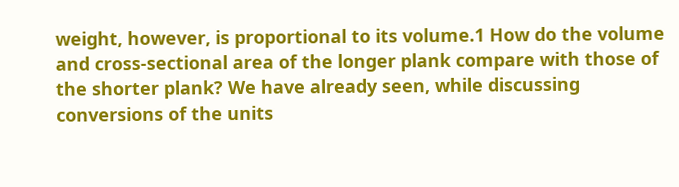weight, however, is proportional to its volume.1 How do the volume and cross-sectional area of the longer plank compare with those of the shorter plank? We have already seen, while discussing conversions of the units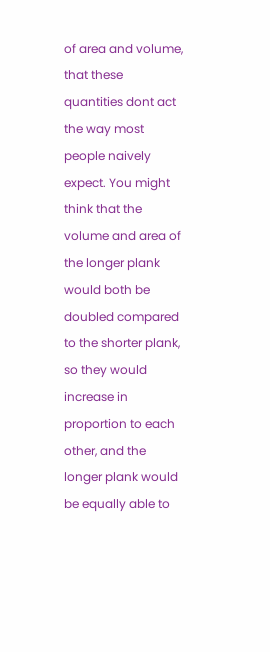of area and volume, that these quantities dont act the way most people naively expect. You might think that the volume and area of the longer plank would both be doubled compared to the shorter plank, so they would increase in proportion to each other, and the longer plank would be equally able to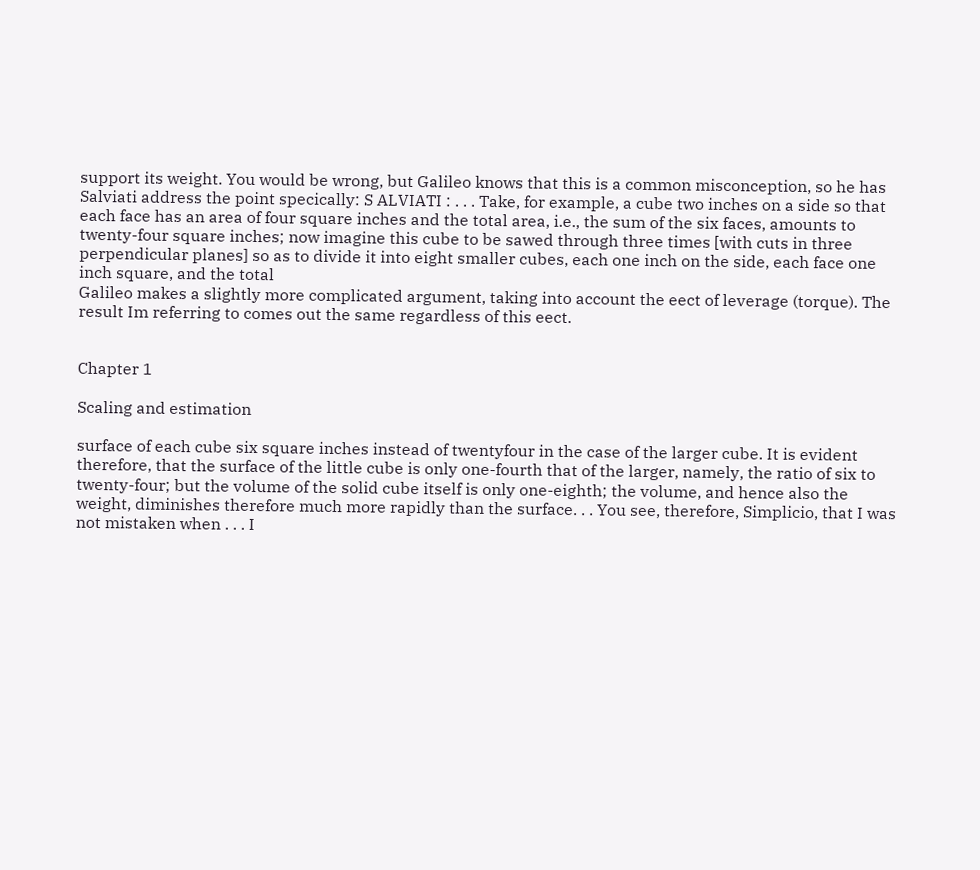support its weight. You would be wrong, but Galileo knows that this is a common misconception, so he has Salviati address the point specically: S ALVIATI : . . . Take, for example, a cube two inches on a side so that each face has an area of four square inches and the total area, i.e., the sum of the six faces, amounts to twenty-four square inches; now imagine this cube to be sawed through three times [with cuts in three perpendicular planes] so as to divide it into eight smaller cubes, each one inch on the side, each face one inch square, and the total
Galileo makes a slightly more complicated argument, taking into account the eect of leverage (torque). The result Im referring to comes out the same regardless of this eect.


Chapter 1

Scaling and estimation

surface of each cube six square inches instead of twentyfour in the case of the larger cube. It is evident therefore, that the surface of the little cube is only one-fourth that of the larger, namely, the ratio of six to twenty-four; but the volume of the solid cube itself is only one-eighth; the volume, and hence also the weight, diminishes therefore much more rapidly than the surface. . . You see, therefore, Simplicio, that I was not mistaken when . . . I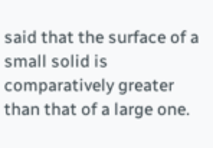said that the surface of a small solid is comparatively greater than that of a large one.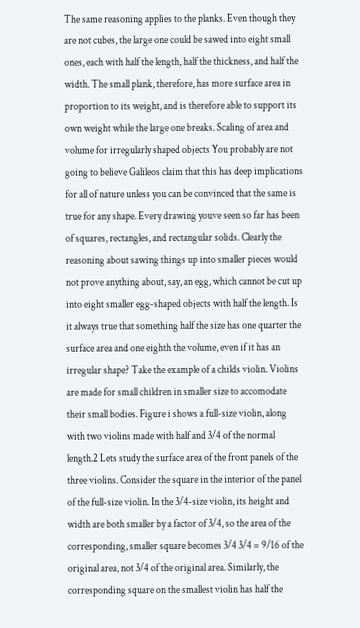The same reasoning applies to the planks. Even though they are not cubes, the large one could be sawed into eight small ones, each with half the length, half the thickness, and half the width. The small plank, therefore, has more surface area in proportion to its weight, and is therefore able to support its own weight while the large one breaks. Scaling of area and volume for irregularly shaped objects You probably are not going to believe Galileos claim that this has deep implications for all of nature unless you can be convinced that the same is true for any shape. Every drawing youve seen so far has been of squares, rectangles, and rectangular solids. Clearly the reasoning about sawing things up into smaller pieces would not prove anything about, say, an egg, which cannot be cut up into eight smaller egg-shaped objects with half the length. Is it always true that something half the size has one quarter the surface area and one eighth the volume, even if it has an irregular shape? Take the example of a childs violin. Violins are made for small children in smaller size to accomodate their small bodies. Figure i shows a full-size violin, along with two violins made with half and 3/4 of the normal length.2 Lets study the surface area of the front panels of the three violins. Consider the square in the interior of the panel of the full-size violin. In the 3/4-size violin, its height and width are both smaller by a factor of 3/4, so the area of the corresponding, smaller square becomes 3/4 3/4 = 9/16 of the original area, not 3/4 of the original area. Similarly, the corresponding square on the smallest violin has half the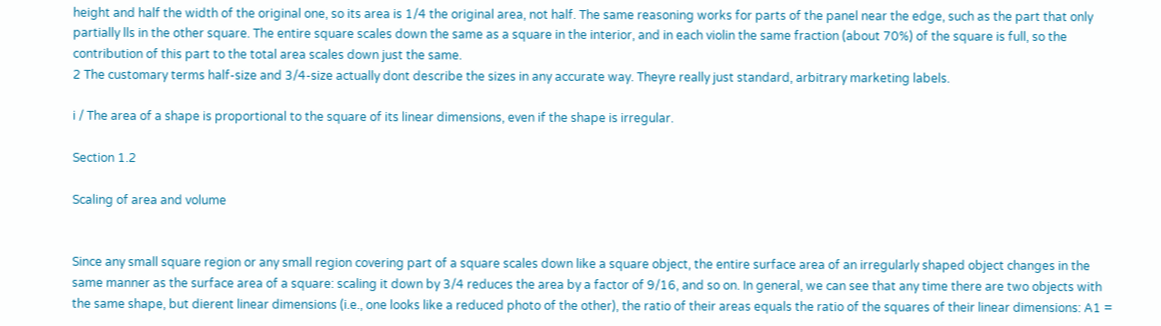height and half the width of the original one, so its area is 1/4 the original area, not half. The same reasoning works for parts of the panel near the edge, such as the part that only partially lls in the other square. The entire square scales down the same as a square in the interior, and in each violin the same fraction (about 70%) of the square is full, so the contribution of this part to the total area scales down just the same.
2 The customary terms half-size and 3/4-size actually dont describe the sizes in any accurate way. Theyre really just standard, arbitrary marketing labels.

i / The area of a shape is proportional to the square of its linear dimensions, even if the shape is irregular.

Section 1.2

Scaling of area and volume


Since any small square region or any small region covering part of a square scales down like a square object, the entire surface area of an irregularly shaped object changes in the same manner as the surface area of a square: scaling it down by 3/4 reduces the area by a factor of 9/16, and so on. In general, we can see that any time there are two objects with the same shape, but dierent linear dimensions (i.e., one looks like a reduced photo of the other), the ratio of their areas equals the ratio of the squares of their linear dimensions: A1 =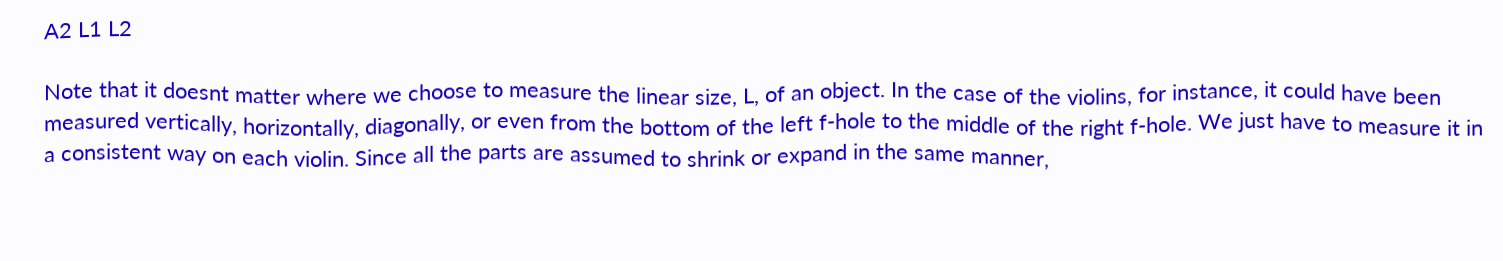A2 L1 L2

Note that it doesnt matter where we choose to measure the linear size, L, of an object. In the case of the violins, for instance, it could have been measured vertically, horizontally, diagonally, or even from the bottom of the left f-hole to the middle of the right f-hole. We just have to measure it in a consistent way on each violin. Since all the parts are assumed to shrink or expand in the same manner,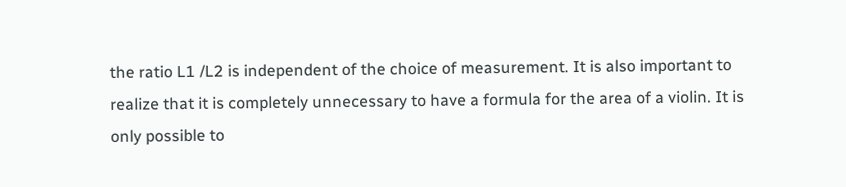the ratio L1 /L2 is independent of the choice of measurement. It is also important to realize that it is completely unnecessary to have a formula for the area of a violin. It is only possible to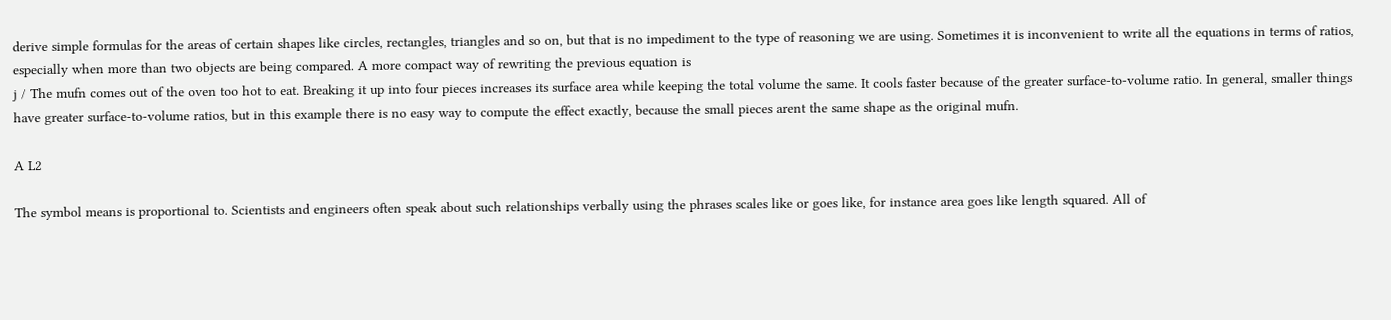derive simple formulas for the areas of certain shapes like circles, rectangles, triangles and so on, but that is no impediment to the type of reasoning we are using. Sometimes it is inconvenient to write all the equations in terms of ratios, especially when more than two objects are being compared. A more compact way of rewriting the previous equation is
j / The mufn comes out of the oven too hot to eat. Breaking it up into four pieces increases its surface area while keeping the total volume the same. It cools faster because of the greater surface-to-volume ratio. In general, smaller things have greater surface-to-volume ratios, but in this example there is no easy way to compute the effect exactly, because the small pieces arent the same shape as the original mufn.

A L2

The symbol means is proportional to. Scientists and engineers often speak about such relationships verbally using the phrases scales like or goes like, for instance area goes like length squared. All of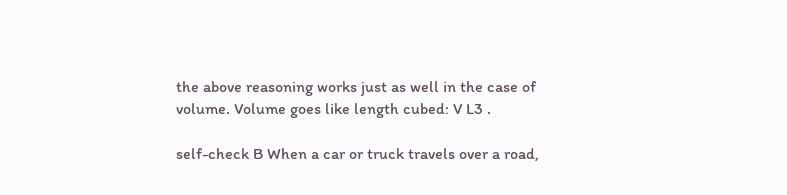the above reasoning works just as well in the case of volume. Volume goes like length cubed: V L3 .

self-check B When a car or truck travels over a road,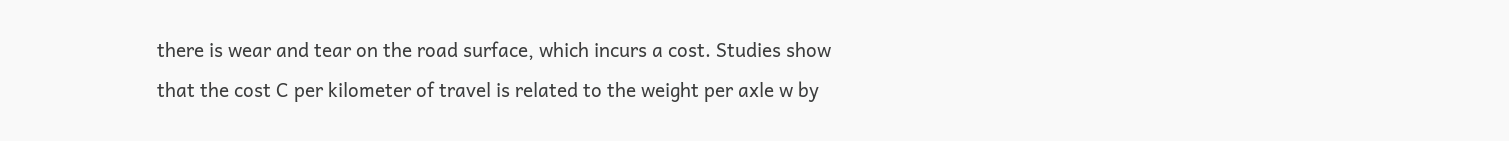there is wear and tear on the road surface, which incurs a cost. Studies show that the cost C per kilometer of travel is related to the weight per axle w by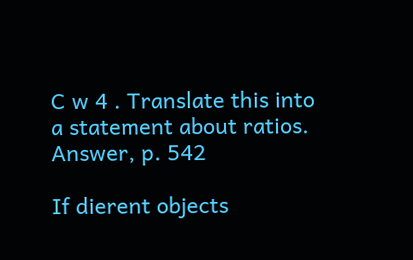C w 4 . Translate this into a statement about ratios. Answer, p. 542

If dierent objects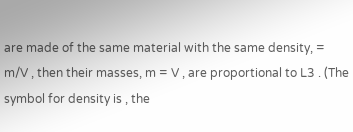are made of the same material with the same density, = m/V , then their masses, m = V , are proportional to L3 . (The symbol for density is , the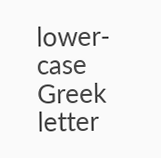lower-case Greek letter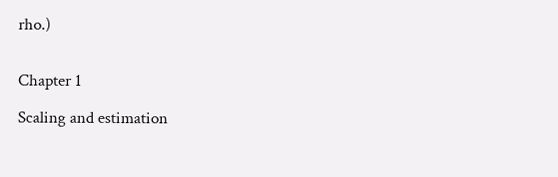rho.)


Chapter 1

Scaling and estimation